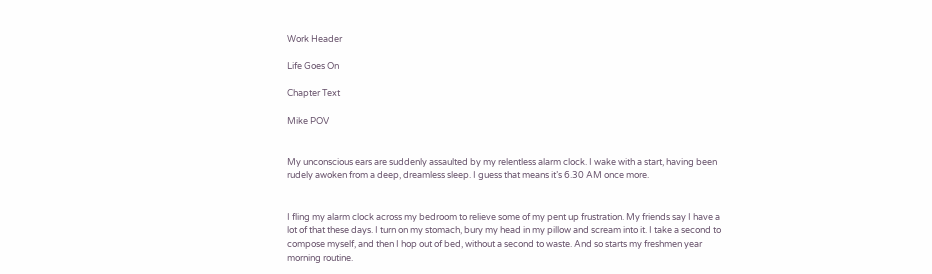Work Header

Life Goes On

Chapter Text

Mike POV


My unconscious ears are suddenly assaulted by my relentless alarm clock. I wake with a start, having been rudely awoken from a deep, dreamless sleep. I guess that means it’s 6.30 AM once more.


I fling my alarm clock across my bedroom to relieve some of my pent up frustration. My friends say I have a lot of that these days. I turn on my stomach, bury my head in my pillow and scream into it. I take a second to compose myself, and then I hop out of bed, without a second to waste. And so starts my freshmen year morning routine.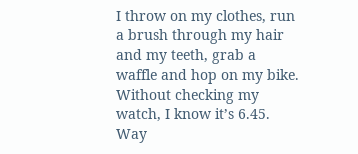I throw on my clothes, run a brush through my hair and my teeth, grab a waffle and hop on my bike. Without checking my watch, I know it’s 6.45. Way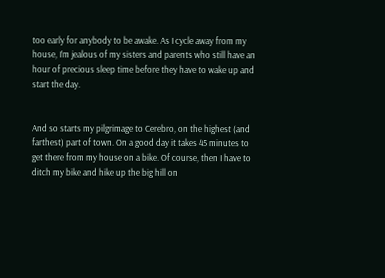too early for anybody to be awake. As I cycle away from my house, I’m jealous of my sisters and parents who still have an hour of precious sleep time before they have to wake up and start the day.


And so starts my pilgrimage to Cerebro, on the highest (and farthest) part of town. On a good day it takes 45 minutes to get there from my house on a bike. Of course, then I have to ditch my bike and hike up the big hill on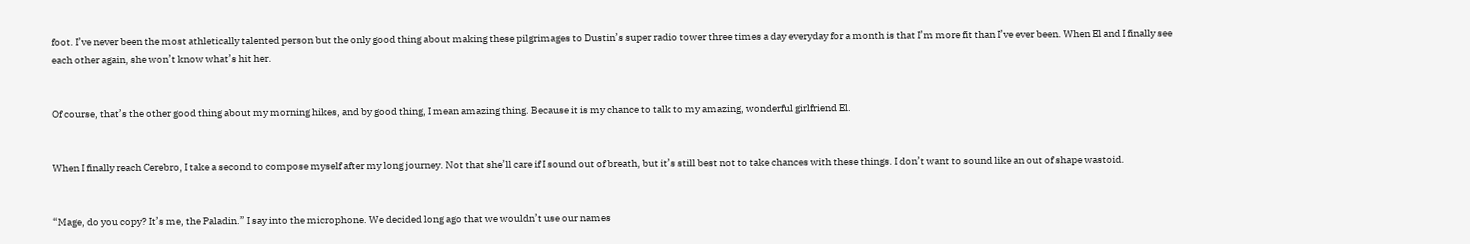foot. I’ve never been the most athletically talented person but the only good thing about making these pilgrimages to Dustin’s super radio tower three times a day everyday for a month is that I’m more fit than I’ve ever been. When El and I finally see each other again, she won’t know what’s hit her.


Of course, that’s the other good thing about my morning hikes, and by good thing, I mean amazing thing. Because it is my chance to talk to my amazing, wonderful girlfriend El.


When I finally reach Cerebro, I take a second to compose myself after my long journey. Not that she’ll care if I sound out of breath, but it’s still best not to take chances with these things. I don’t want to sound like an out of shape wastoid.


“Mage, do you copy? It’s me, the Paladin.” I say into the microphone. We decided long ago that we wouldn’t use our names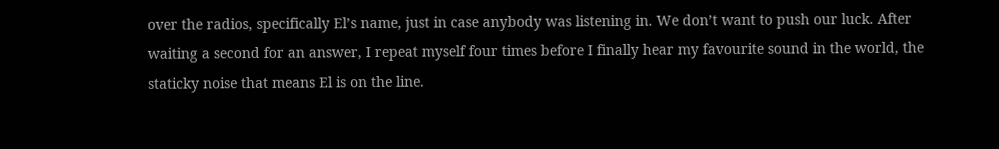over the radios, specifically El’s name, just in case anybody was listening in. We don’t want to push our luck. After waiting a second for an answer, I repeat myself four times before I finally hear my favourite sound in the world, the staticky noise that means El is on the line.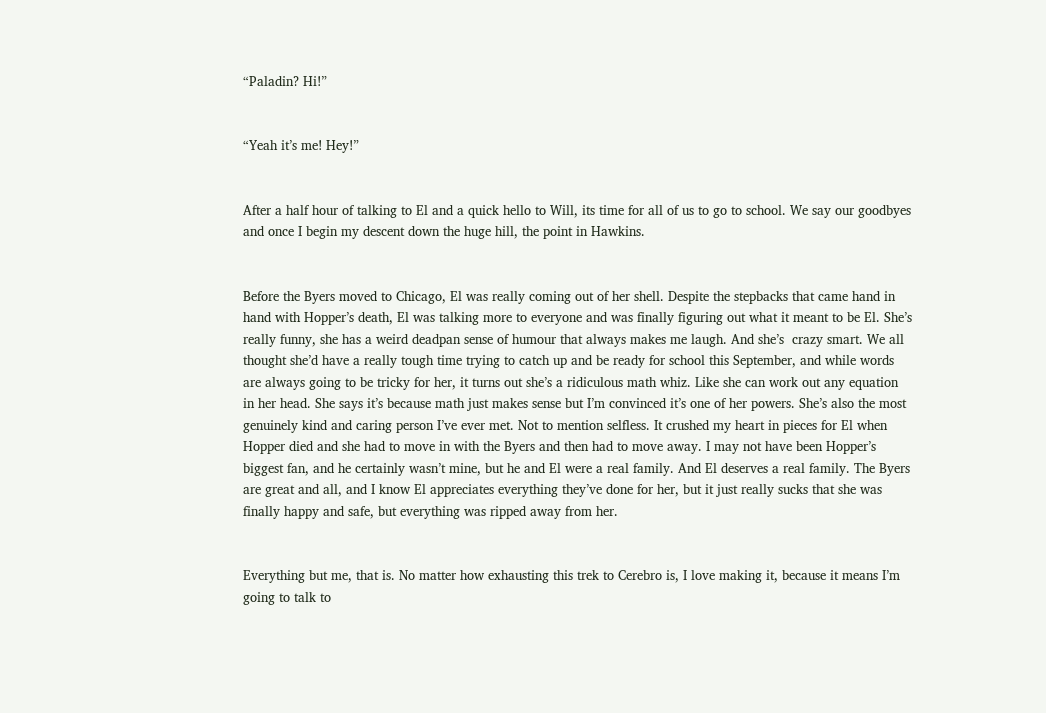“Paladin? Hi!”


“Yeah it’s me! Hey!”


After a half hour of talking to El and a quick hello to Will, its time for all of us to go to school. We say our goodbyes and once I begin my descent down the huge hill, the point in Hawkins.


Before the Byers moved to Chicago, El was really coming out of her shell. Despite the stepbacks that came hand in hand with Hopper’s death, El was talking more to everyone and was finally figuring out what it meant to be El. She’s really funny, she has a weird deadpan sense of humour that always makes me laugh. And she’s  crazy smart. We all thought she’d have a really tough time trying to catch up and be ready for school this September, and while words are always going to be tricky for her, it turns out she’s a ridiculous math whiz. Like she can work out any equation in her head. She says it’s because math just makes sense but I’m convinced it’s one of her powers. She’s also the most genuinely kind and caring person I’ve ever met. Not to mention selfless. It crushed my heart in pieces for El when Hopper died and she had to move in with the Byers and then had to move away. I may not have been Hopper’s biggest fan, and he certainly wasn’t mine, but he and El were a real family. And El deserves a real family. The Byers are great and all, and I know El appreciates everything they’ve done for her, but it just really sucks that she was finally happy and safe, but everything was ripped away from her.


Everything but me, that is. No matter how exhausting this trek to Cerebro is, I love making it, because it means I’m going to talk to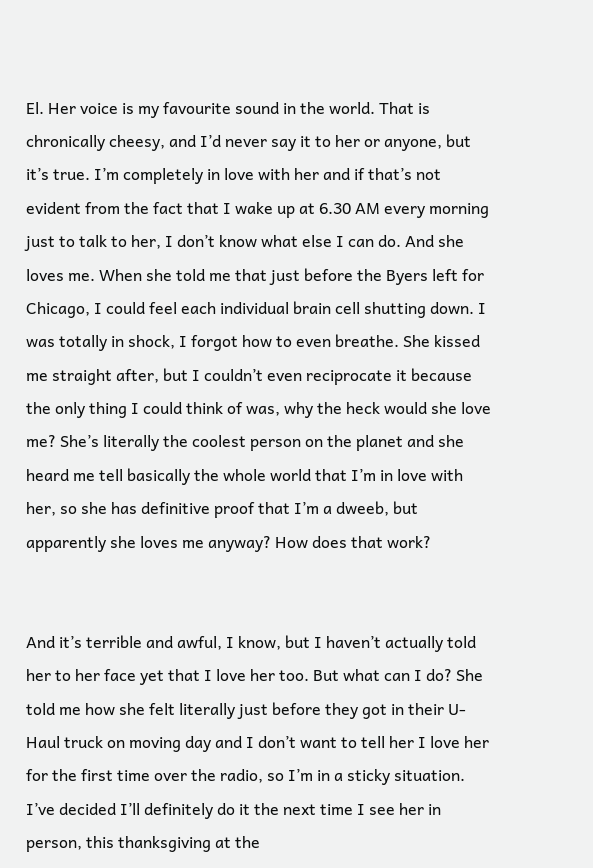El. Her voice is my favourite sound in the world. That is chronically cheesy, and I’d never say it to her or anyone, but it’s true. I’m completely in love with her and if that’s not evident from the fact that I wake up at 6.30 AM every morning just to talk to her, I don’t know what else I can do. And she loves me. When she told me that just before the Byers left for Chicago, I could feel each individual brain cell shutting down. I was totally in shock, I forgot how to even breathe. She kissed me straight after, but I couldn’t even reciprocate it because the only thing I could think of was, why the heck would she love me? She’s literally the coolest person on the planet and she heard me tell basically the whole world that I’m in love with her, so she has definitive proof that I’m a dweeb, but apparently she loves me anyway? How does that work?


And it’s terrible and awful, I know, but I haven’t actually told her to her face yet that I love her too. But what can I do? She told me how she felt literally just before they got in their U-Haul truck on moving day and I don’t want to tell her I love her for the first time over the radio, so I’m in a sticky situation. I’ve decided I’ll definitely do it the next time I see her in person, this thanksgiving at the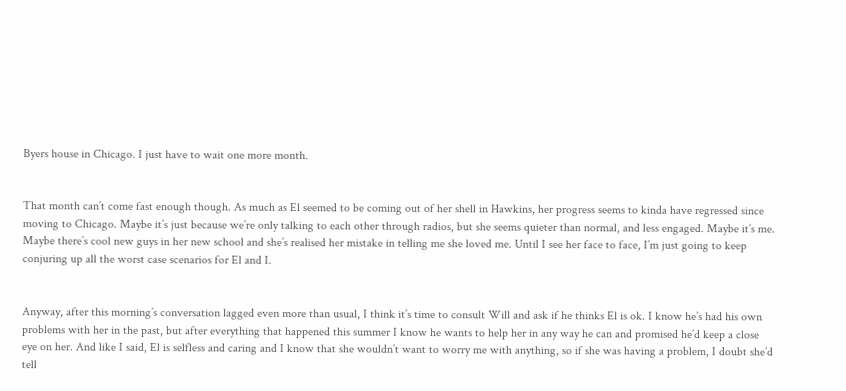Byers house in Chicago. I just have to wait one more month.


That month can’t come fast enough though. As much as El seemed to be coming out of her shell in Hawkins, her progress seems to kinda have regressed since moving to Chicago. Maybe it’s just because we’re only talking to each other through radios, but she seems quieter than normal, and less engaged. Maybe it’s me. Maybe there’s cool new guys in her new school and she’s realised her mistake in telling me she loved me. Until I see her face to face, I’m just going to keep conjuring up all the worst case scenarios for El and I.


Anyway, after this morning’s conversation lagged even more than usual, I think it’s time to consult Will and ask if he thinks El is ok. I know he’s had his own problems with her in the past, but after everything that happened this summer I know he wants to help her in any way he can and promised he’d keep a close eye on her. And like I said, El is selfless and caring and I know that she wouldn’t want to worry me with anything, so if she was having a problem, I doubt she’d tell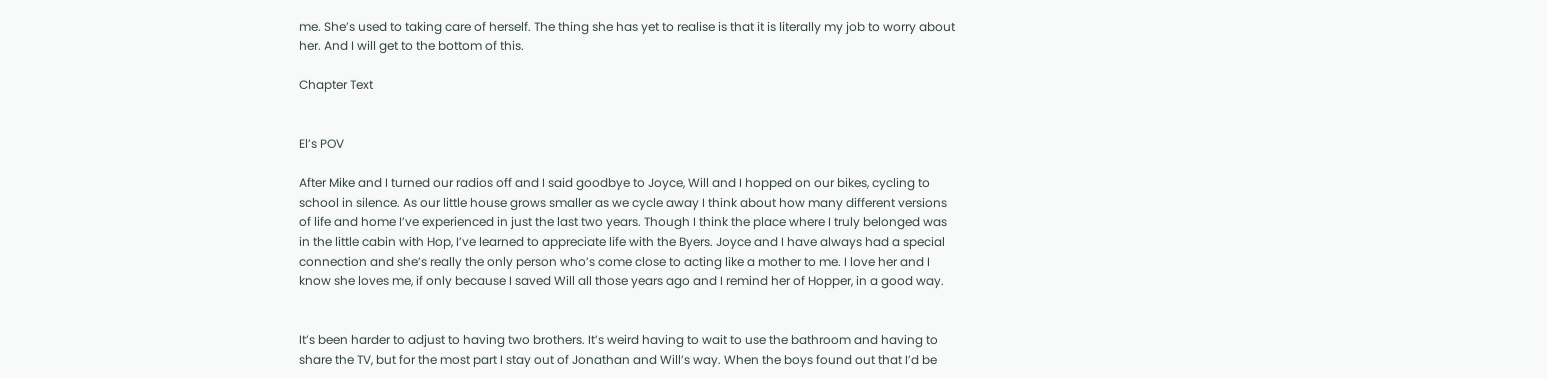me. She’s used to taking care of herself. The thing she has yet to realise is that it is literally my job to worry about her. And I will get to the bottom of this.

Chapter Text


El’s POV

After Mike and I turned our radios off and I said goodbye to Joyce, Will and I hopped on our bikes, cycling to school in silence. As our little house grows smaller as we cycle away I think about how many different versions of life and home I’ve experienced in just the last two years. Though I think the place where I truly belonged was in the little cabin with Hop, I’ve learned to appreciate life with the Byers. Joyce and I have always had a special connection and she’s really the only person who’s come close to acting like a mother to me. I love her and I know she loves me, if only because I saved Will all those years ago and I remind her of Hopper, in a good way.


It’s been harder to adjust to having two brothers. It’s weird having to wait to use the bathroom and having to share the TV, but for the most part I stay out of Jonathan and Will’s way. When the boys found out that I’d be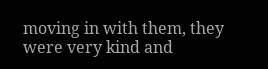moving in with them, they were very kind and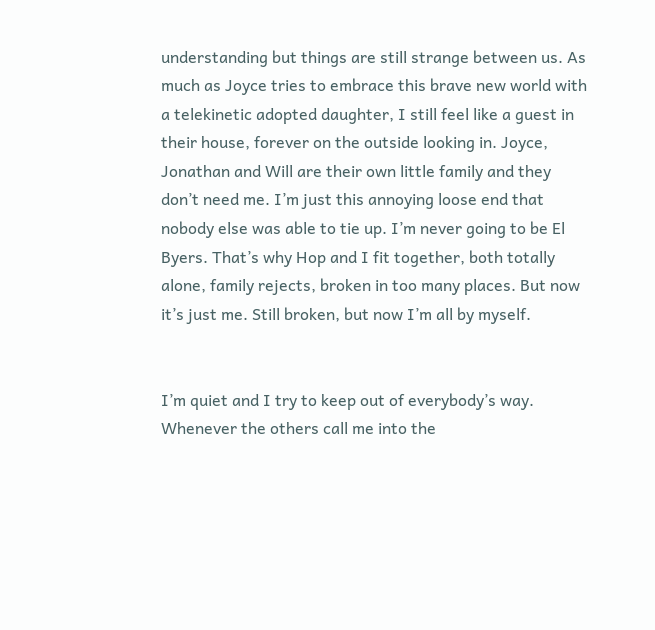understanding but things are still strange between us. As much as Joyce tries to embrace this brave new world with a telekinetic adopted daughter, I still feel like a guest in their house, forever on the outside looking in. Joyce, Jonathan and Will are their own little family and they don’t need me. I’m just this annoying loose end that nobody else was able to tie up. I’m never going to be El Byers. That’s why Hop and I fit together, both totally alone, family rejects, broken in too many places. But now it’s just me. Still broken, but now I’m all by myself.


I’m quiet and I try to keep out of everybody’s way. Whenever the others call me into the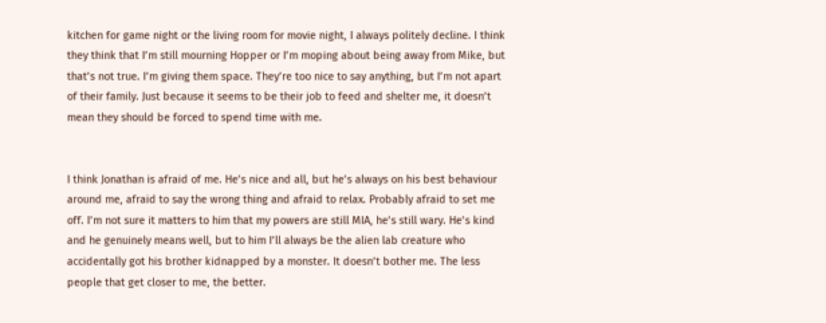kitchen for game night or the living room for movie night, I always politely decline. I think they think that I’m still mourning Hopper or I’m moping about being away from Mike, but that’s not true. I’m giving them space. They’re too nice to say anything, but I’m not apart of their family. Just because it seems to be their job to feed and shelter me, it doesn’t mean they should be forced to spend time with me.


I think Jonathan is afraid of me. He’s nice and all, but he’s always on his best behaviour around me, afraid to say the wrong thing and afraid to relax. Probably afraid to set me off. I’m not sure it matters to him that my powers are still MIA, he’s still wary. He’s kind and he genuinely means well, but to him I’ll always be the alien lab creature who accidentally got his brother kidnapped by a monster. It doesn’t bother me. The less people that get closer to me, the better.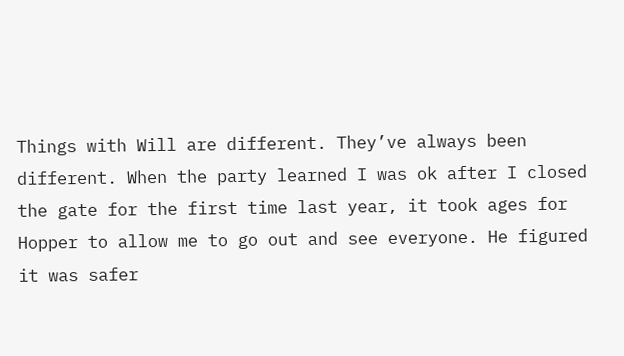Things with Will are different. They’ve always been different. When the party learned I was ok after I closed the gate for the first time last year, it took ages for Hopper to allow me to go out and see everyone. He figured it was safer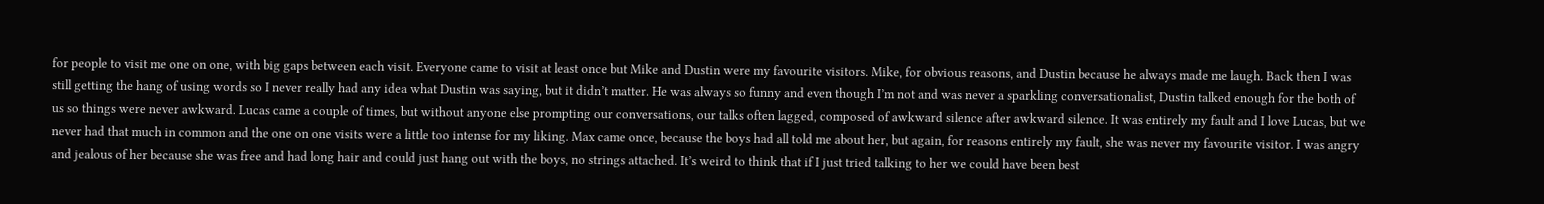for people to visit me one on one, with big gaps between each visit. Everyone came to visit at least once but Mike and Dustin were my favourite visitors. Mike, for obvious reasons, and Dustin because he always made me laugh. Back then I was still getting the hang of using words so I never really had any idea what Dustin was saying, but it didn’t matter. He was always so funny and even though I’m not and was never a sparkling conversationalist, Dustin talked enough for the both of us so things were never awkward. Lucas came a couple of times, but without anyone else prompting our conversations, our talks often lagged, composed of awkward silence after awkward silence. It was entirely my fault and I love Lucas, but we never had that much in common and the one on one visits were a little too intense for my liking. Max came once, because the boys had all told me about her, but again, for reasons entirely my fault, she was never my favourite visitor. I was angry and jealous of her because she was free and had long hair and could just hang out with the boys, no strings attached. It’s weird to think that if I just tried talking to her we could have been best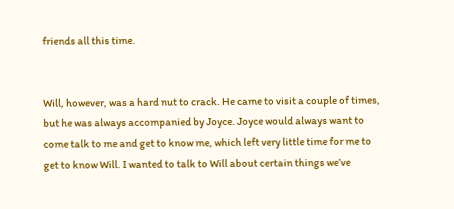friends all this time.


Will, however, was a hard nut to crack. He came to visit a couple of times, but he was always accompanied by Joyce. Joyce would always want to come talk to me and get to know me, which left very little time for me to get to know Will. I wanted to talk to Will about certain things we’ve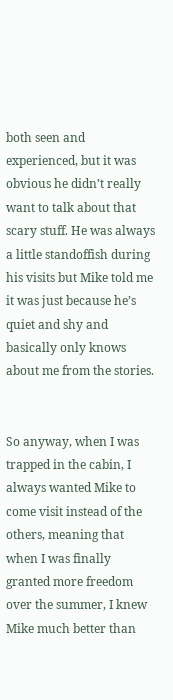both seen and experienced, but it was obvious he didn’t really want to talk about that scary stuff. He was always a little standoffish during his visits but Mike told me it was just because he’s quiet and shy and basically only knows about me from the stories.


So anyway, when I was trapped in the cabin, I always wanted Mike to come visit instead of the others, meaning that when I was finally granted more freedom over the summer, I knew Mike much better than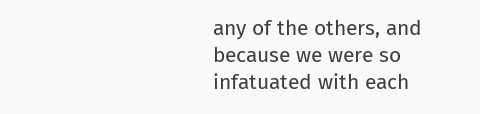any of the others, and because we were so infatuated with each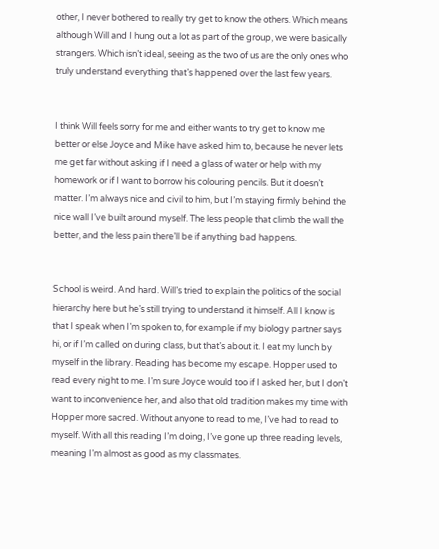other, I never bothered to really try get to know the others. Which means although Will and I hung out a lot as part of the group, we were basically strangers. Which isn’t ideal, seeing as the two of us are the only ones who truly understand everything that’s happened over the last few years.


I think Will feels sorry for me and either wants to try get to know me better or else Joyce and Mike have asked him to, because he never lets me get far without asking if I need a glass of water or help with my homework or if I want to borrow his colouring pencils. But it doesn’t matter. I’m always nice and civil to him, but I’m staying firmly behind the nice wall I’ve built around myself. The less people that climb the wall the better, and the less pain there’ll be if anything bad happens.


School is weird. And hard. Will’s tried to explain the politics of the social hierarchy here but he’s still trying to understand it himself. All I know is that I speak when I’m spoken to, for example if my biology partner says hi, or if I’m called on during class, but that’s about it. I eat my lunch by myself in the library. Reading has become my escape. Hopper used to read every night to me. I’m sure Joyce would too if I asked her, but I don’t want to inconvenience her, and also that old tradition makes my time with Hopper more sacred. Without anyone to read to me, I’ve had to read to myself. With all this reading I’m doing, I’ve gone up three reading levels, meaning I’m almost as good as my classmates.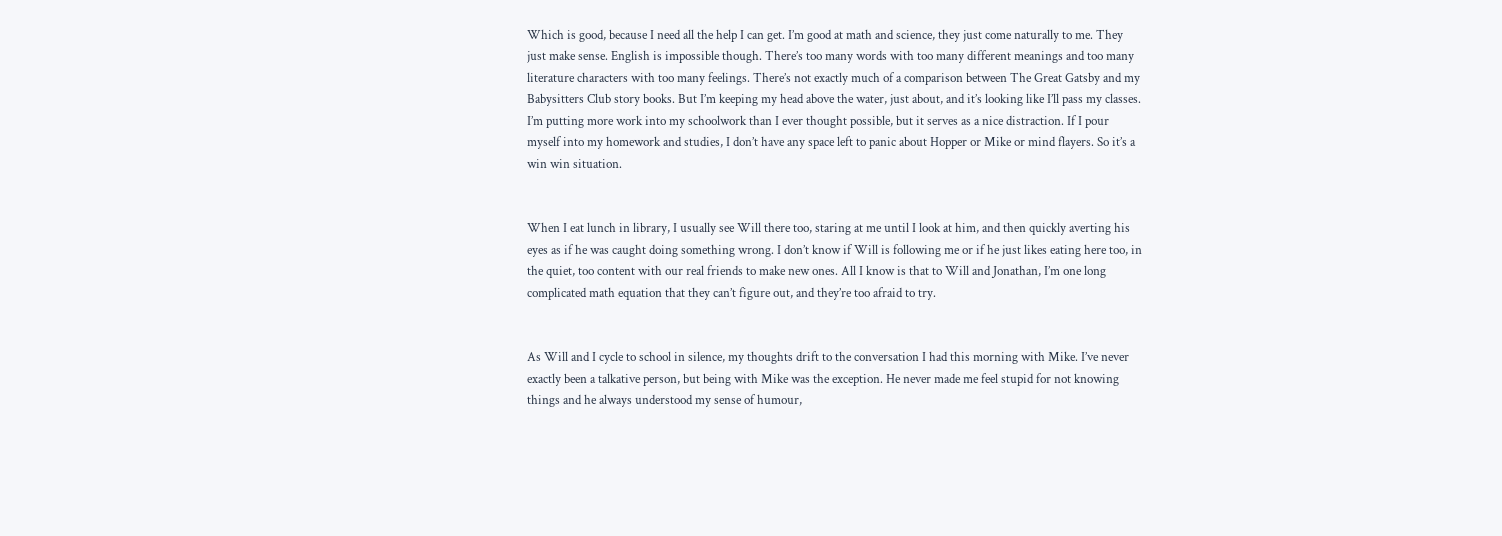Which is good, because I need all the help I can get. I’m good at math and science, they just come naturally to me. They just make sense. English is impossible though. There’s too many words with too many different meanings and too many literature characters with too many feelings. There’s not exactly much of a comparison between The Great Gatsby and my Babysitters Club story books. But I’m keeping my head above the water, just about, and it’s looking like I’ll pass my classes. I’m putting more work into my schoolwork than I ever thought possible, but it serves as a nice distraction. If I pour myself into my homework and studies, I don’t have any space left to panic about Hopper or Mike or mind flayers. So it’s a win win situation.


When I eat lunch in library, I usually see Will there too, staring at me until I look at him, and then quickly averting his eyes as if he was caught doing something wrong. I don’t know if Will is following me or if he just likes eating here too, in the quiet, too content with our real friends to make new ones. All I know is that to Will and Jonathan, I’m one long complicated math equation that they can’t figure out, and they’re too afraid to try.


As Will and I cycle to school in silence, my thoughts drift to the conversation I had this morning with Mike. I’ve never exactly been a talkative person, but being with Mike was the exception. He never made me feel stupid for not knowing things and he always understood my sense of humour,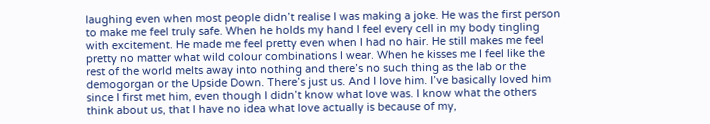laughing even when most people didn’t realise I was making a joke. He was the first person to make me feel truly safe. When he holds my hand I feel every cell in my body tingling with excitement. He made me feel pretty even when I had no hair. He still makes me feel pretty no matter what wild colour combinations I wear. When he kisses me I feel like the rest of the world melts away into nothing and there’s no such thing as the lab or the demogorgan or the Upside Down. There’s just us. And I love him. I’ve basically loved him since I first met him, even though I didn’t know what love was. I know what the others think about us, that I have no idea what love actually is because of my,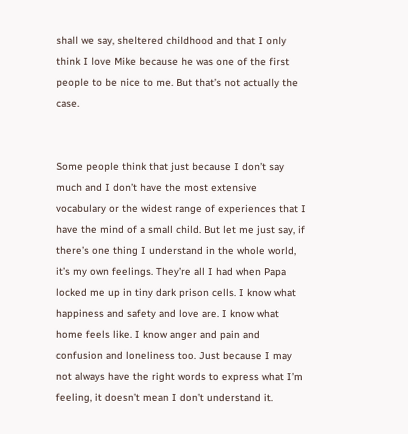shall we say, sheltered childhood and that I only think I love Mike because he was one of the first people to be nice to me. But that’s not actually the case.


Some people think that just because I don’t say much and I don’t have the most extensive vocabulary or the widest range of experiences that I have the mind of a small child. But let me just say, if there’s one thing I understand in the whole world, it’s my own feelings. They’re all I had when Papa locked me up in tiny dark prison cells. I know what happiness and safety and love are. I know what home feels like. I know anger and pain and confusion and loneliness too. Just because I may not always have the right words to express what I’m feeling, it doesn’t mean I don’t understand it.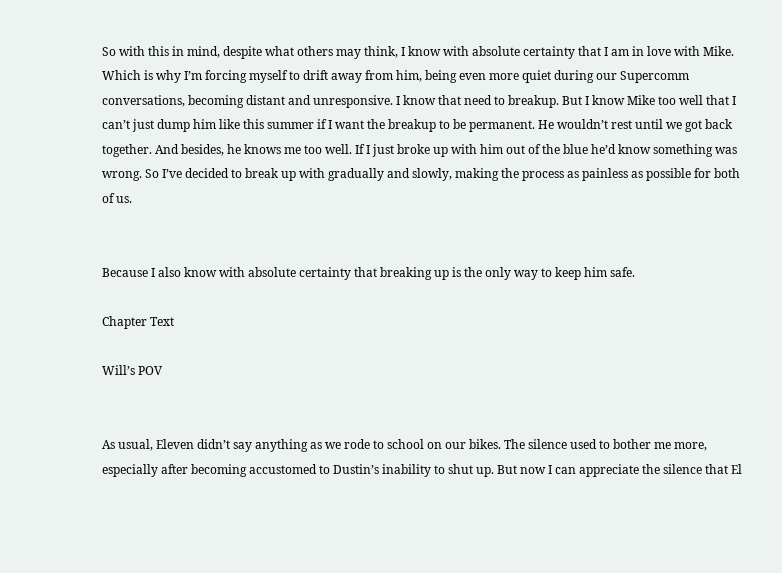So with this in mind, despite what others may think, I know with absolute certainty that I am in love with Mike. Which is why I’m forcing myself to drift away from him, being even more quiet during our Supercomm conversations, becoming distant and unresponsive. I know that need to breakup. But I know Mike too well that I can’t just dump him like this summer if I want the breakup to be permanent. He wouldn’t rest until we got back together. And besides, he knows me too well. If I just broke up with him out of the blue he’d know something was wrong. So I’ve decided to break up with gradually and slowly, making the process as painless as possible for both of us.


Because I also know with absolute certainty that breaking up is the only way to keep him safe.

Chapter Text

Will’s POV


As usual, Eleven didn’t say anything as we rode to school on our bikes. The silence used to bother me more, especially after becoming accustomed to Dustin’s inability to shut up. But now I can appreciate the silence that El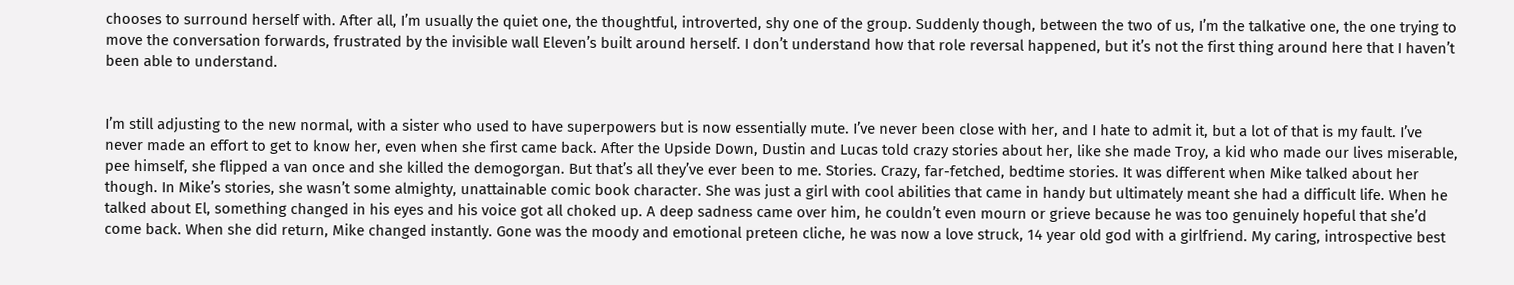chooses to surround herself with. After all, I’m usually the quiet one, the thoughtful, introverted, shy one of the group. Suddenly though, between the two of us, I’m the talkative one, the one trying to move the conversation forwards, frustrated by the invisible wall Eleven’s built around herself. I don’t understand how that role reversal happened, but it’s not the first thing around here that I haven’t been able to understand.


I’m still adjusting to the new normal, with a sister who used to have superpowers but is now essentially mute. I’ve never been close with her, and I hate to admit it, but a lot of that is my fault. I’ve never made an effort to get to know her, even when she first came back. After the Upside Down, Dustin and Lucas told crazy stories about her, like she made Troy, a kid who made our lives miserable, pee himself, she flipped a van once and she killed the demogorgan. But that’s all they’ve ever been to me. Stories. Crazy, far-fetched, bedtime stories. It was different when Mike talked about her though. In Mike’s stories, she wasn’t some almighty, unattainable comic book character. She was just a girl with cool abilities that came in handy but ultimately meant she had a difficult life. When he talked about El, something changed in his eyes and his voice got all choked up. A deep sadness came over him, he couldn’t even mourn or grieve because he was too genuinely hopeful that she’d come back. When she did return, Mike changed instantly. Gone was the moody and emotional preteen cliche, he was now a love struck, 14 year old god with a girlfriend. My caring, introspective best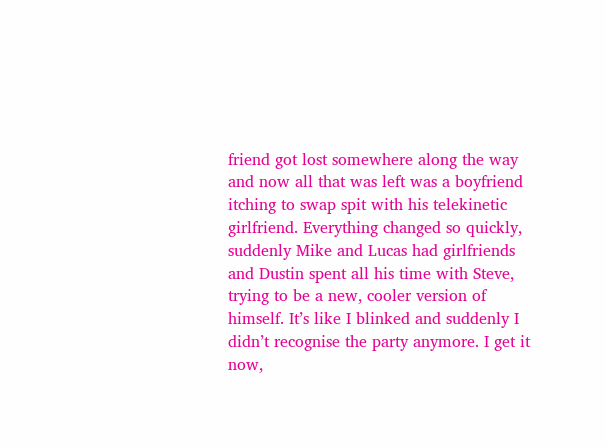friend got lost somewhere along the way and now all that was left was a boyfriend itching to swap spit with his telekinetic girlfriend. Everything changed so quickly, suddenly Mike and Lucas had girlfriends and Dustin spent all his time with Steve, trying to be a new, cooler version of himself. It’s like I blinked and suddenly I didn’t recognise the party anymore. I get it now,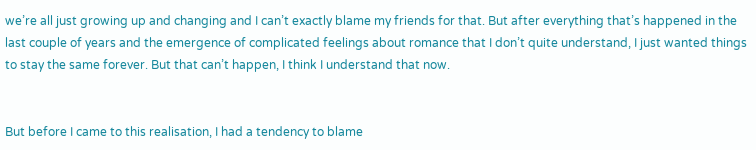we’re all just growing up and changing and I can’t exactly blame my friends for that. But after everything that’s happened in the last couple of years and the emergence of complicated feelings about romance that I don’t quite understand, I just wanted things to stay the same forever. But that can’t happen, I think I understand that now.


But before I came to this realisation, I had a tendency to blame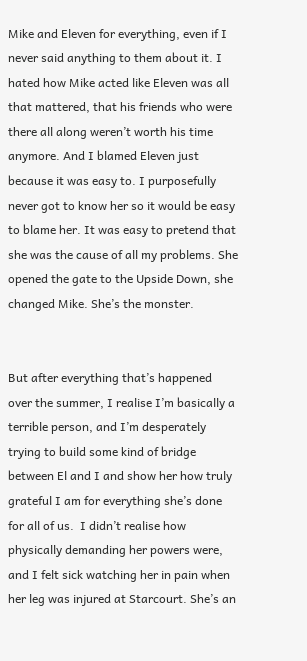Mike and Eleven for everything, even if I never said anything to them about it. I hated how Mike acted like Eleven was all that mattered, that his friends who were there all along weren’t worth his time anymore. And I blamed Eleven just because it was easy to. I purposefully never got to know her so it would be easy to blame her. It was easy to pretend that she was the cause of all my problems. She opened the gate to the Upside Down, she changed Mike. She’s the monster.


But after everything that’s happened over the summer, I realise I’m basically a terrible person, and I’m desperately trying to build some kind of bridge between El and I and show her how truly grateful I am for everything she’s done for all of us.  I didn’t realise how physically demanding her powers were, and I felt sick watching her in pain when her leg was injured at Starcourt. She’s an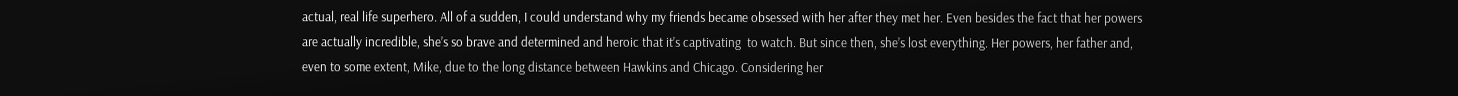actual, real life superhero. All of a sudden, I could understand why my friends became obsessed with her after they met her. Even besides the fact that her powers are actually incredible, she’s so brave and determined and heroic that it’s captivating  to watch. But since then, she’s lost everything. Her powers, her father and, even to some extent, Mike, due to the long distance between Hawkins and Chicago. Considering her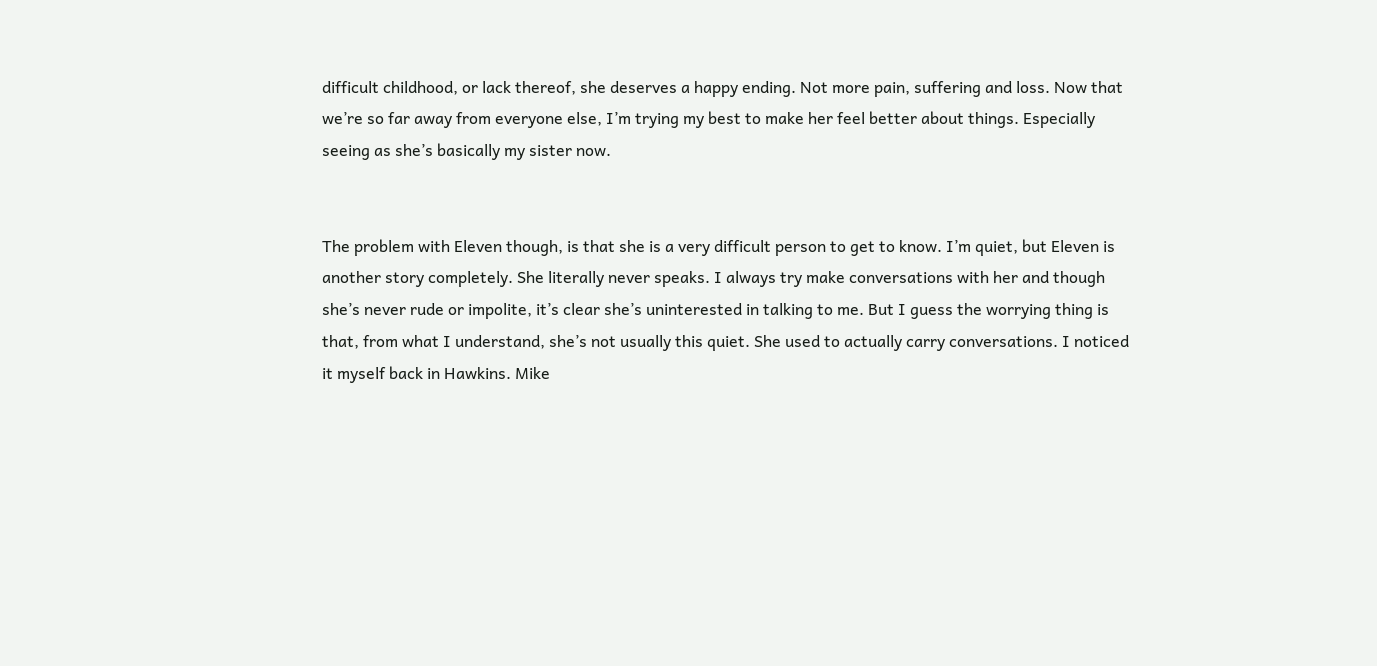difficult childhood, or lack thereof, she deserves a happy ending. Not more pain, suffering and loss. Now that we’re so far away from everyone else, I’m trying my best to make her feel better about things. Especially seeing as she’s basically my sister now.


The problem with Eleven though, is that she is a very difficult person to get to know. I’m quiet, but Eleven is another story completely. She literally never speaks. I always try make conversations with her and though she’s never rude or impolite, it’s clear she’s uninterested in talking to me. But I guess the worrying thing is that, from what I understand, she’s not usually this quiet. She used to actually carry conversations. I noticed it myself back in Hawkins. Mike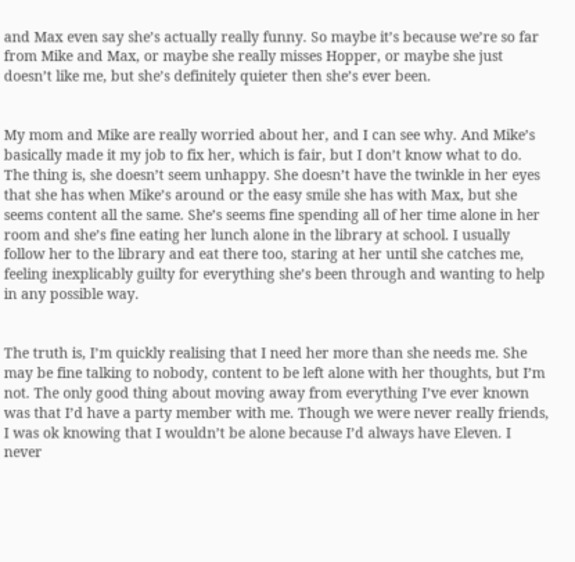and Max even say she’s actually really funny. So maybe it’s because we’re so far from Mike and Max, or maybe she really misses Hopper, or maybe she just doesn’t like me, but she’s definitely quieter then she’s ever been.


My mom and Mike are really worried about her, and I can see why. And Mike’s basically made it my job to fix her, which is fair, but I don’t know what to do. The thing is, she doesn’t seem unhappy. She doesn’t have the twinkle in her eyes  that she has when Mike’s around or the easy smile she has with Max, but she seems content all the same. She’s seems fine spending all of her time alone in her room and she’s fine eating her lunch alone in the library at school. I usually follow her to the library and eat there too, staring at her until she catches me, feeling inexplicably guilty for everything she’s been through and wanting to help in any possible way.


The truth is, I’m quickly realising that I need her more than she needs me. She may be fine talking to nobody, content to be left alone with her thoughts, but I’m not. The only good thing about moving away from everything I’ve ever known was that I’d have a party member with me. Though we were never really friends, I was ok knowing that I wouldn’t be alone because I’d always have Eleven. I never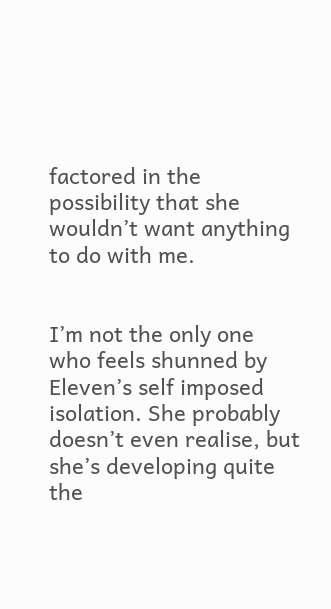factored in the possibility that she wouldn’t want anything to do with me.


I’m not the only one who feels shunned by Eleven’s self imposed isolation. She probably doesn’t even realise, but she’s developing quite the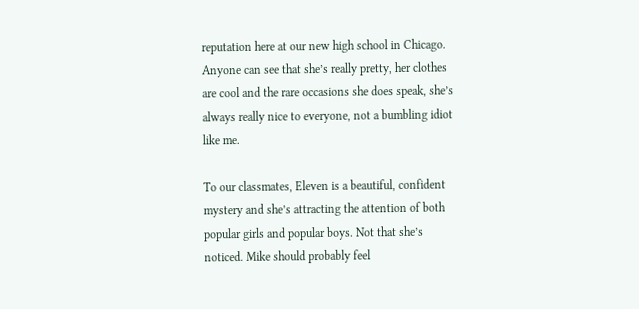reputation here at our new high school in Chicago. Anyone can see that she’s really pretty, her clothes are cool and the rare occasions she does speak, she’s always really nice to everyone, not a bumbling idiot like me.

To our classmates, Eleven is a beautiful, confident mystery and she’s attracting the attention of both popular girls and popular boys. Not that she’s noticed. Mike should probably feel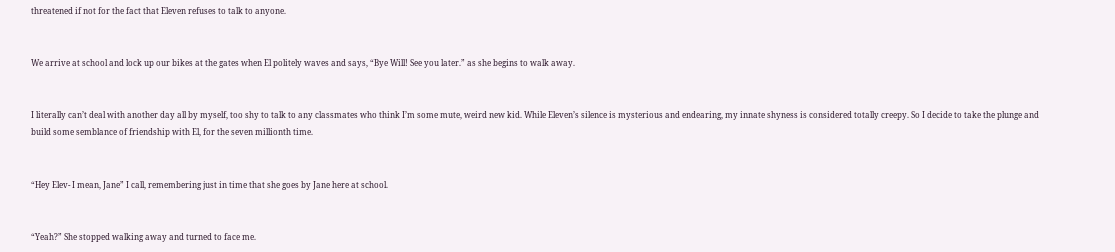threatened if not for the fact that Eleven refuses to talk to anyone.


We arrive at school and lock up our bikes at the gates when El politely waves and says, “Bye Will! See you later.” as she begins to walk away.


I literally can’t deal with another day all by myself, too shy to talk to any classmates who think I’m some mute, weird new kid. While Eleven’s silence is mysterious and endearing, my innate shyness is considered totally creepy. So I decide to take the plunge and build some semblance of friendship with El, for the seven millionth time.


“Hey Elev- I mean, Jane” I call, remembering just in time that she goes by Jane here at school.


“Yeah?” She stopped walking away and turned to face me.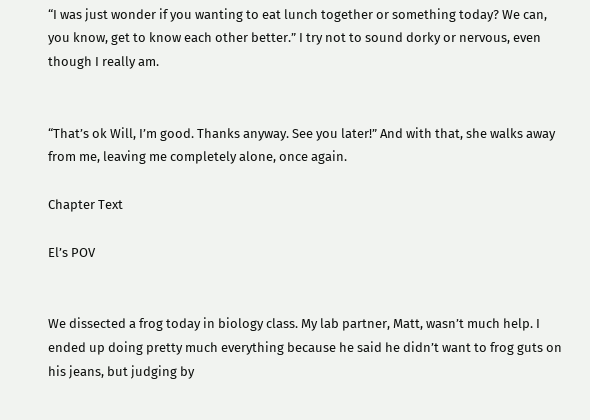“I was just wonder if you wanting to eat lunch together or something today? We can, you know, get to know each other better.” I try not to sound dorky or nervous, even though I really am.


“That’s ok Will, I’m good. Thanks anyway. See you later!” And with that, she walks away from me, leaving me completely alone, once again.

Chapter Text

El’s POV


We dissected a frog today in biology class. My lab partner, Matt, wasn’t much help. I ended up doing pretty much everything because he said he didn’t want to frog guts on his jeans, but judging by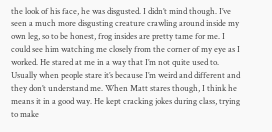the look of his face, he was disgusted. I didn’t mind though. I’ve seen a much more disgusting creature crawling around inside my own leg, so to be honest, frog insides are pretty tame for me. I could see him watching me closely from the corner of my eye as I worked. He stared at me in a way that I’m not quite used to. Usually when people stare it’s because I’m weird and different and they don’t understand me. When Matt stares though, I think he means it in a good way. He kept cracking jokes during class, trying to make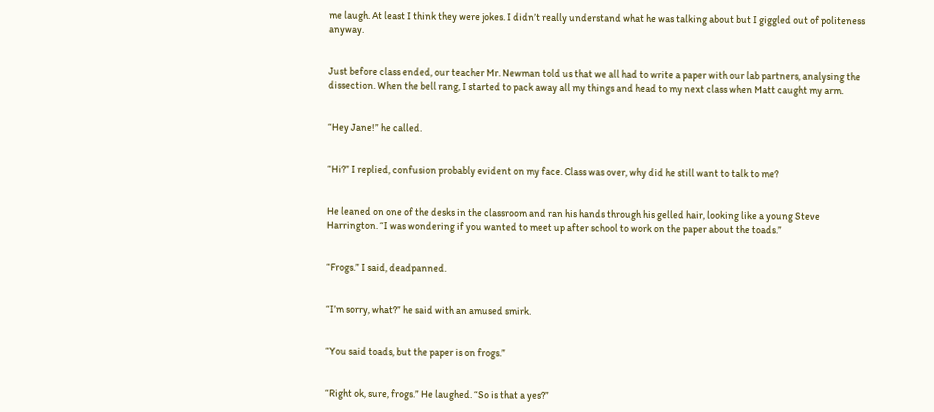me laugh. At least I think they were jokes. I didn’t really understand what he was talking about but I giggled out of politeness anyway.


Just before class ended, our teacher Mr. Newman told us that we all had to write a paper with our lab partners, analysing the dissection. When the bell rang, I started to pack away all my things and head to my next class when Matt caught my arm.


“Hey Jane!” he called.


“Hi?” I replied, confusion probably evident on my face. Class was over, why did he still want to talk to me?


He leaned on one of the desks in the classroom and ran his hands through his gelled hair, looking like a young Steve Harrington. “I was wondering if you wanted to meet up after school to work on the paper about the toads.”


“Frogs.” I said, deadpanned.


“I’m sorry, what?” he said with an amused smirk.


“You said toads, but the paper is on frogs.”


“Right ok, sure, frogs.” He laughed. “So is that a yes?”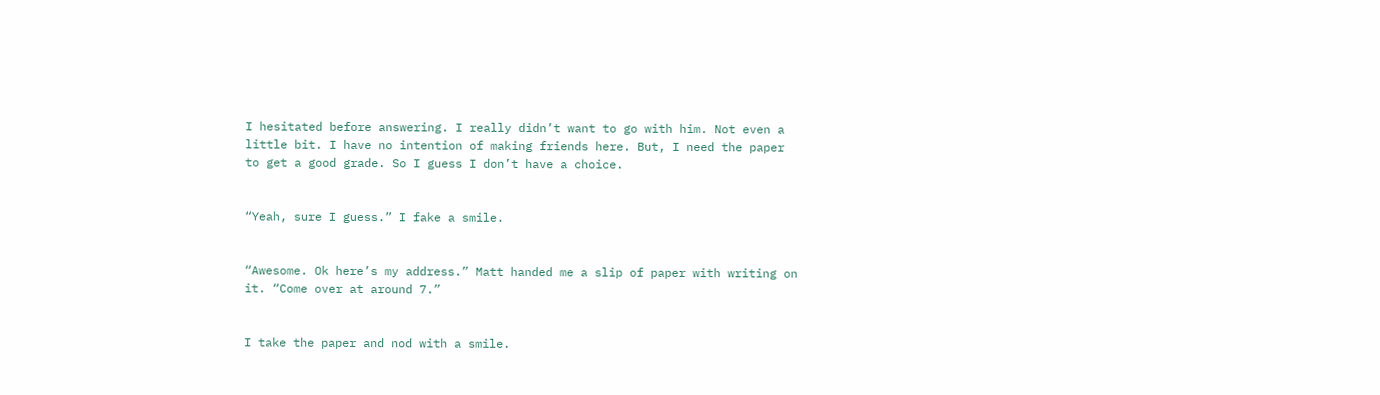I hesitated before answering. I really didn’t want to go with him. Not even a little bit. I have no intention of making friends here. But, I need the paper to get a good grade. So I guess I don’t have a choice.


“Yeah, sure I guess.” I fake a smile.


“Awesome. Ok here’s my address.” Matt handed me a slip of paper with writing on it. “Come over at around 7.”


I take the paper and nod with a smile.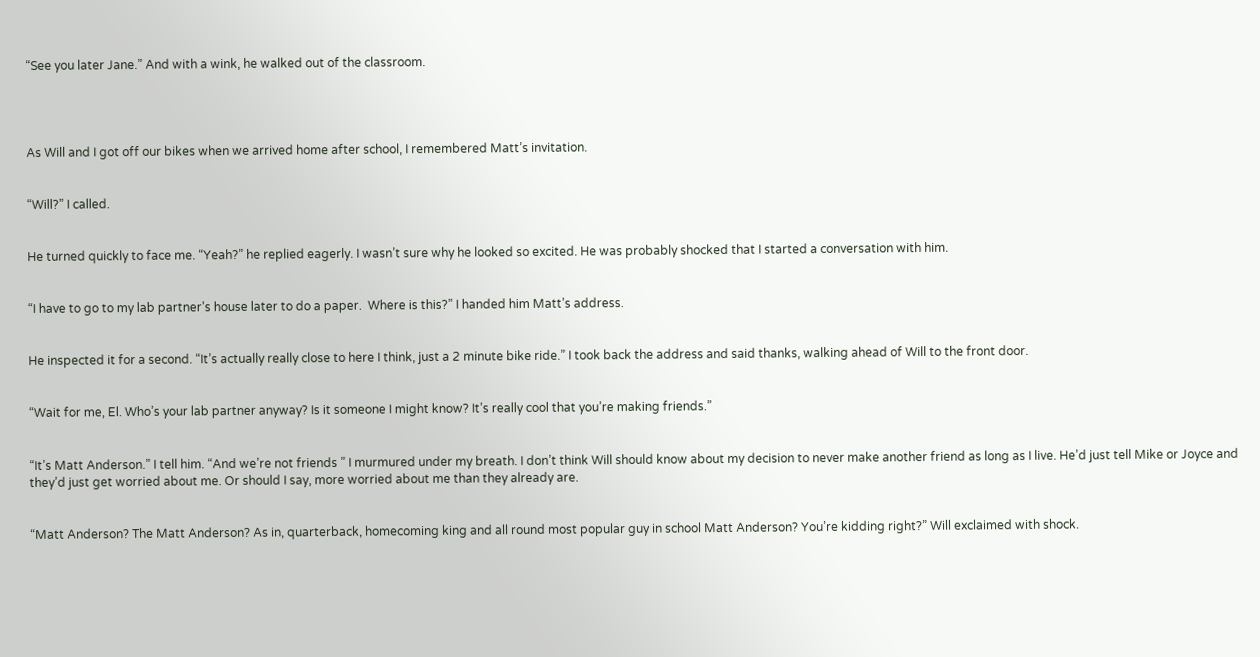“See you later Jane.” And with a wink, he walked out of the classroom.




As Will and I got off our bikes when we arrived home after school, I remembered Matt’s invitation.


“Will?” I called.


He turned quickly to face me. “Yeah?” he replied eagerly. I wasn’t sure why he looked so excited. He was probably shocked that I started a conversation with him.


“I have to go to my lab partner’s house later to do a paper.  Where is this?” I handed him Matt’s address.


He inspected it for a second. “It’s actually really close to here I think, just a 2 minute bike ride.” I took back the address and said thanks, walking ahead of Will to the front door.


“Wait for me, El. Who’s your lab partner anyway? Is it someone I might know? It’s really cool that you’re making friends.”


“It’s Matt Anderson.” I tell him. “And we’re not friends ” I murmured under my breath. I don’t think Will should know about my decision to never make another friend as long as I live. He’d just tell Mike or Joyce and they’d just get worried about me. Or should I say, more worried about me than they already are.


“Matt Anderson? The Matt Anderson? As in, quarterback, homecoming king and all round most popular guy in school Matt Anderson? You’re kidding right?” Will exclaimed with shock.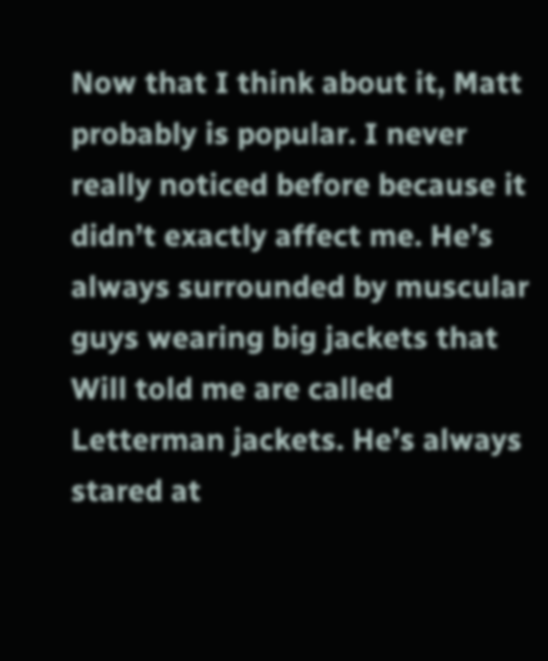Now that I think about it, Matt probably is popular. I never really noticed before because it didn’t exactly affect me. He’s always surrounded by muscular guys wearing big jackets that Will told me are called Letterman jackets. He’s always stared at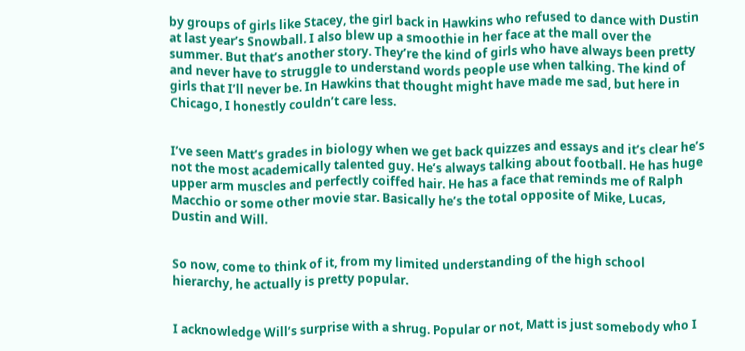by groups of girls like Stacey, the girl back in Hawkins who refused to dance with Dustin at last year’s Snowball. I also blew up a smoothie in her face at the mall over the summer. But that’s another story. They’re the kind of girls who have always been pretty and never have to struggle to understand words people use when talking. The kind of girls that I’ll never be. In Hawkins that thought might have made me sad, but here in Chicago, I honestly couldn’t care less.


I’ve seen Matt’s grades in biology when we get back quizzes and essays and it’s clear he’s not the most academically talented guy. He’s always talking about football. He has huge upper arm muscles and perfectly coiffed hair. He has a face that reminds me of Ralph Macchio or some other movie star. Basically he’s the total opposite of Mike, Lucas, Dustin and Will.


So now, come to think of it, from my limited understanding of the high school hierarchy, he actually is pretty popular.


I acknowledge Will’s surprise with a shrug. Popular or not, Matt is just somebody who I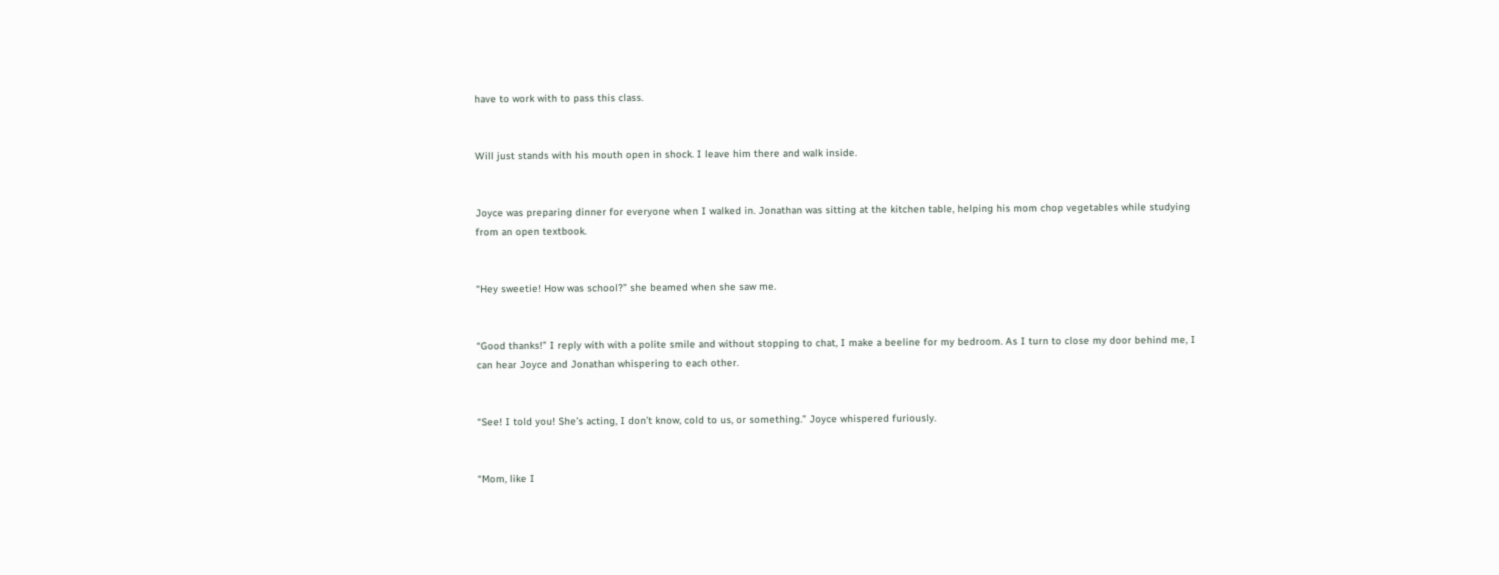have to work with to pass this class.


Will just stands with his mouth open in shock. I leave him there and walk inside.


Joyce was preparing dinner for everyone when I walked in. Jonathan was sitting at the kitchen table, helping his mom chop vegetables while studying from an open textbook.


“Hey sweetie! How was school?” she beamed when she saw me.


“Good thanks!” I reply with with a polite smile and without stopping to chat, I make a beeline for my bedroom. As I turn to close my door behind me, I can hear Joyce and Jonathan whispering to each other.


“See! I told you! She’s acting, I don’t know, cold to us, or something.” Joyce whispered furiously.


“Mom, like I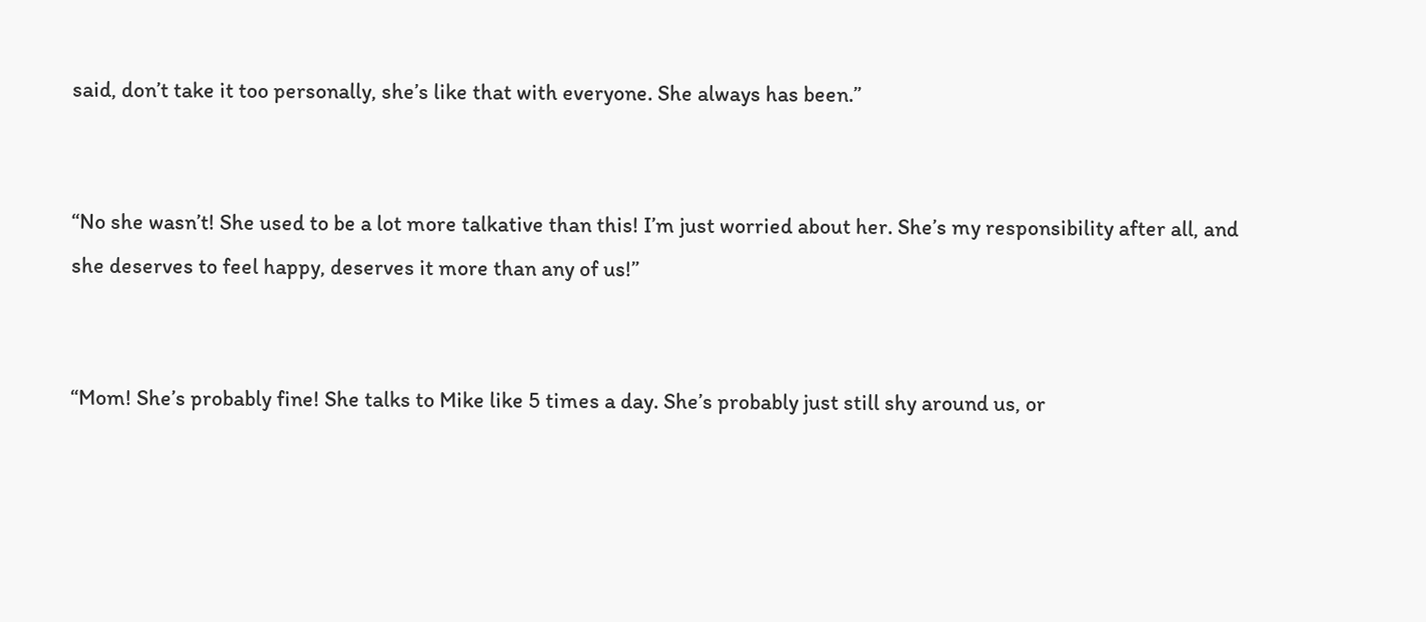said, don’t take it too personally, she’s like that with everyone. She always has been.”


“No she wasn’t! She used to be a lot more talkative than this! I’m just worried about her. She’s my responsibility after all, and she deserves to feel happy, deserves it more than any of us!”


“Mom! She’s probably fine! She talks to Mike like 5 times a day. She’s probably just still shy around us, or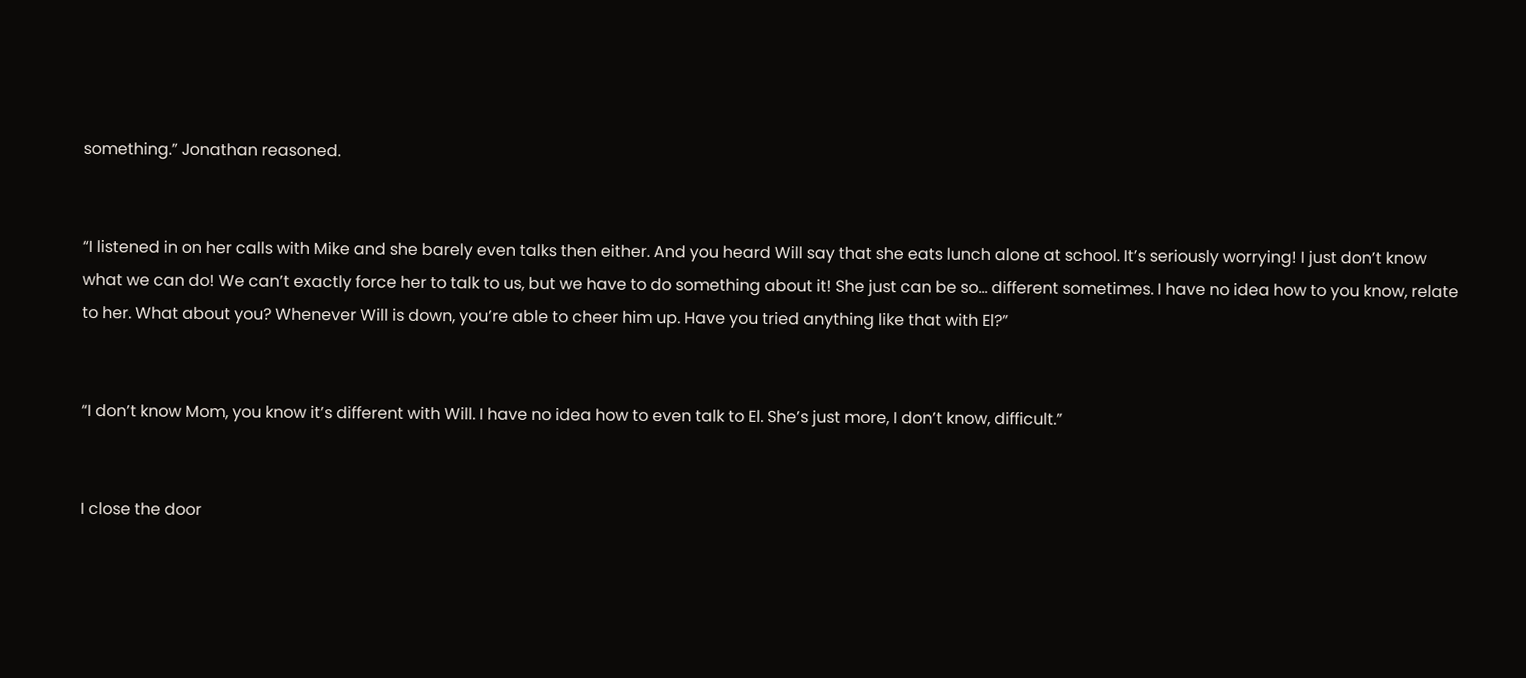something.” Jonathan reasoned.


“I listened in on her calls with Mike and she barely even talks then either. And you heard Will say that she eats lunch alone at school. It’s seriously worrying! I just don’t know what we can do! We can’t exactly force her to talk to us, but we have to do something about it! She just can be so... different sometimes. I have no idea how to you know, relate to her. What about you? Whenever Will is down, you’re able to cheer him up. Have you tried anything like that with El?”


“I don’t know Mom, you know it’s different with Will. I have no idea how to even talk to El. She’s just more, I don’t know, difficult.”


I close the door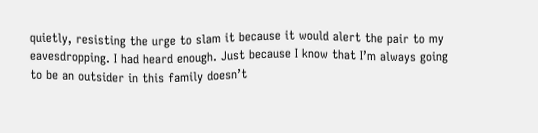quietly, resisting the urge to slam it because it would alert the pair to my eavesdropping. I had heard enough. Just because I know that I’m always going to be an outsider in this family doesn’t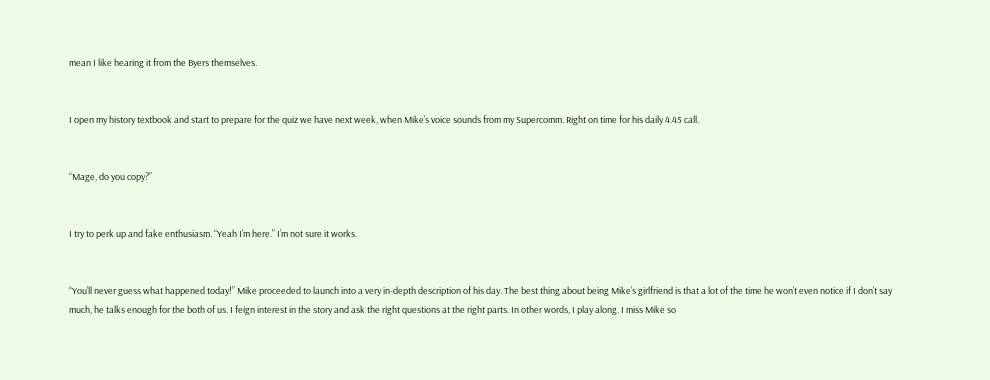mean I like hearing it from the Byers themselves.


I open my history textbook and start to prepare for the quiz we have next week, when Mike’s voice sounds from my Supercomm. Right on time for his daily 4.45 call.


“Mage, do you copy?”


I try to perk up and fake enthusiasm. “Yeah I’m here.” I’m not sure it works.


“You’ll never guess what happened today!” Mike proceeded to launch into a very in-depth description of his day. The best thing about being Mike’s girlfriend is that a lot of the time he won’t even notice if I don’t say much, he talks enough for the both of us. I feign interest in the story and ask the right questions at the right parts. In other words, I play along. I miss Mike so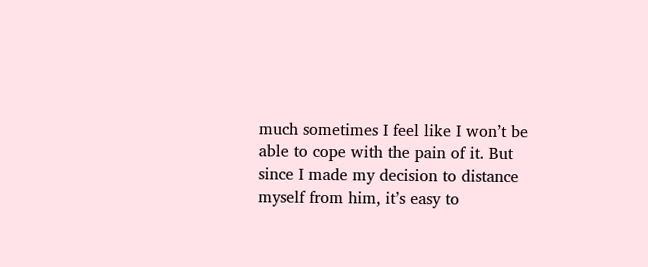much sometimes I feel like I won’t be able to cope with the pain of it. But since I made my decision to distance myself from him, it’s easy to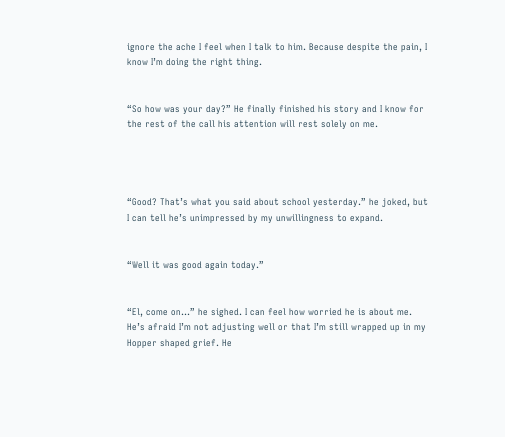ignore the ache I feel when I talk to him. Because despite the pain, I know I’m doing the right thing.


“So how was your day?” He finally finished his story and I know for the rest of the call his attention will rest solely on me.




“Good? That’s what you said about school yesterday.” he joked, but I can tell he’s unimpressed by my unwillingness to expand.


“Well it was good again today.”


“El, come on...” he sighed. I can feel how worried he is about me. He’s afraid I’m not adjusting well or that I’m still wrapped up in my Hopper shaped grief. He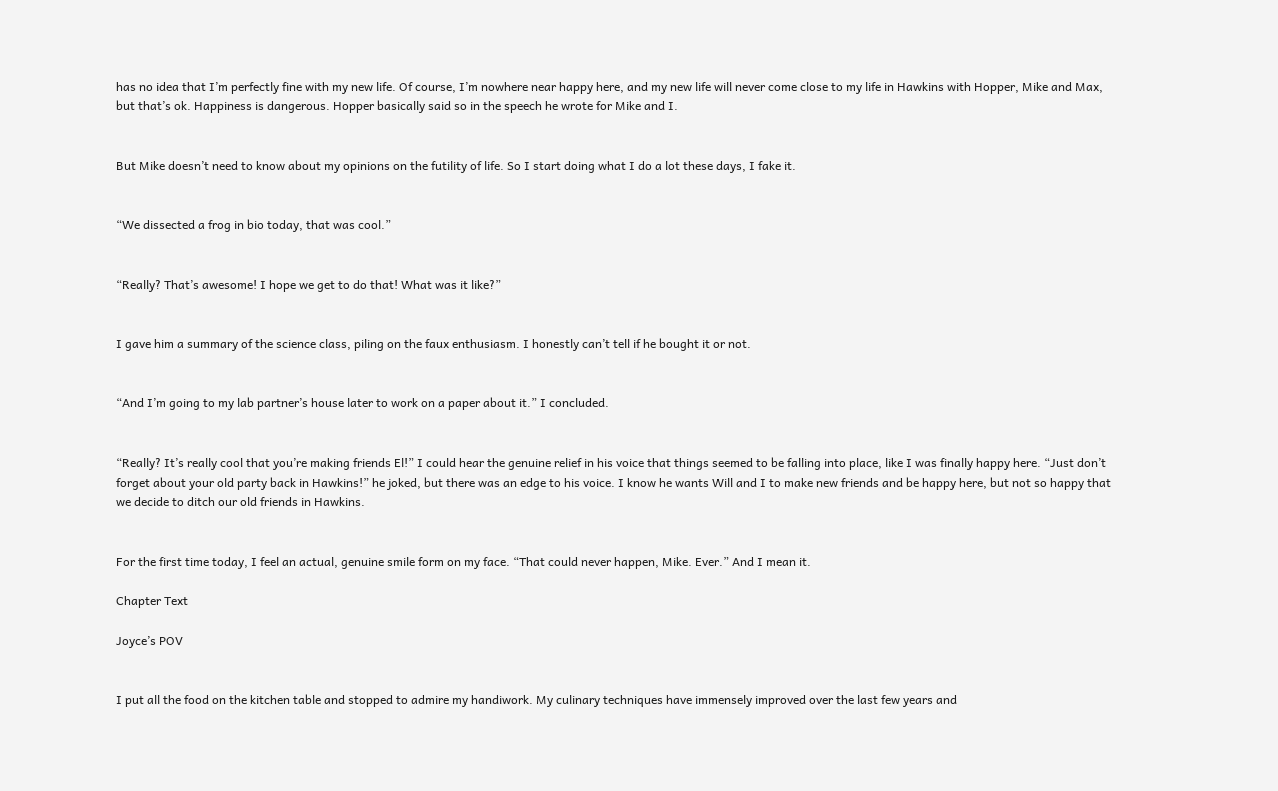has no idea that I’m perfectly fine with my new life. Of course, I’m nowhere near happy here, and my new life will never come close to my life in Hawkins with Hopper, Mike and Max, but that’s ok. Happiness is dangerous. Hopper basically said so in the speech he wrote for Mike and I.


But Mike doesn’t need to know about my opinions on the futility of life. So I start doing what I do a lot these days, I fake it.


“We dissected a frog in bio today, that was cool.”


“Really? That’s awesome! I hope we get to do that! What was it like?”


I gave him a summary of the science class, piling on the faux enthusiasm. I honestly can’t tell if he bought it or not.


“And I’m going to my lab partner’s house later to work on a paper about it.” I concluded.


“Really? It’s really cool that you’re making friends El!” I could hear the genuine relief in his voice that things seemed to be falling into place, like I was finally happy here. “Just don’t forget about your old party back in Hawkins!” he joked, but there was an edge to his voice. I know he wants Will and I to make new friends and be happy here, but not so happy that we decide to ditch our old friends in Hawkins.


For the first time today, I feel an actual, genuine smile form on my face. “That could never happen, Mike. Ever.” And I mean it.

Chapter Text

Joyce’s POV


I put all the food on the kitchen table and stopped to admire my handiwork. My culinary techniques have immensely improved over the last few years and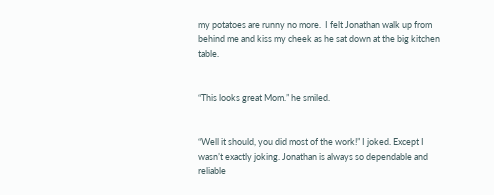my potatoes are runny no more.  I felt Jonathan walk up from behind me and kiss my cheek as he sat down at the big kitchen table.


“This looks great Mom.” he smiled.


“Well it should, you did most of the work!” I joked. Except I wasn’t exactly joking. Jonathan is always so dependable and reliable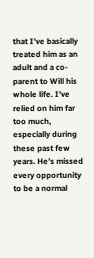that I’ve basically treated him as an adult and a co-parent to Will his whole life. I’ve relied on him far too much, especially during these past few years. He’s missed every opportunity to be a normal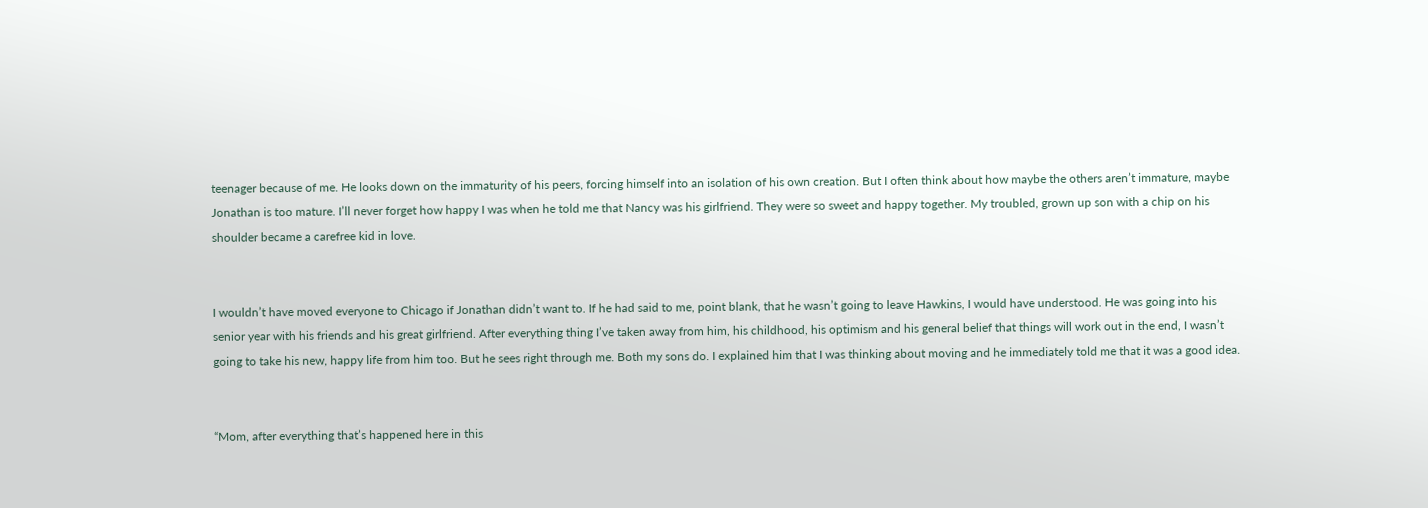teenager because of me. He looks down on the immaturity of his peers, forcing himself into an isolation of his own creation. But I often think about how maybe the others aren’t immature, maybe Jonathan is too mature. I’ll never forget how happy I was when he told me that Nancy was his girlfriend. They were so sweet and happy together. My troubled, grown up son with a chip on his shoulder became a carefree kid in love.


I wouldn’t have moved everyone to Chicago if Jonathan didn’t want to. If he had said to me, point blank, that he wasn’t going to leave Hawkins, I would have understood. He was going into his senior year with his friends and his great girlfriend. After everything thing I’ve taken away from him, his childhood, his optimism and his general belief that things will work out in the end, I wasn’t going to take his new, happy life from him too. But he sees right through me. Both my sons do. I explained him that I was thinking about moving and he immediately told me that it was a good idea.


“Mom, after everything that’s happened here in this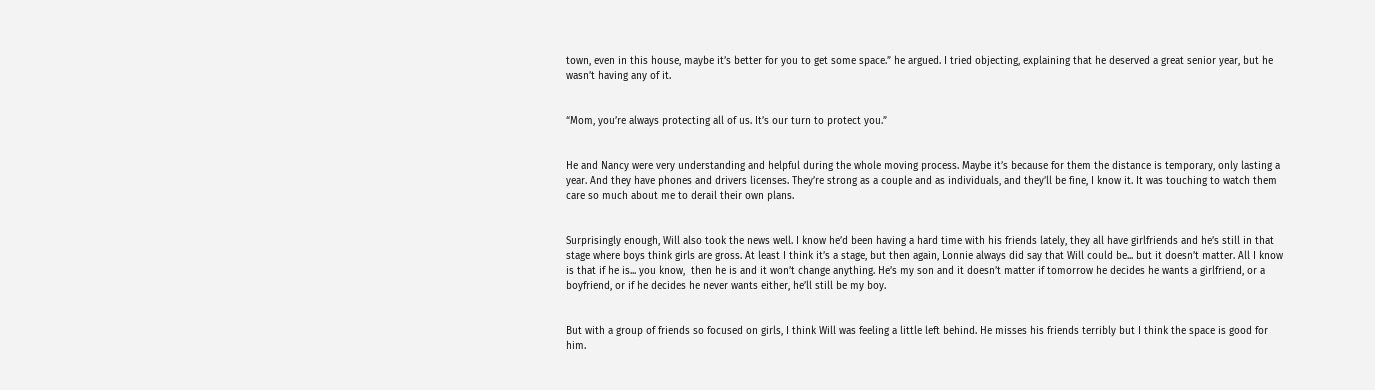town, even in this house, maybe it’s better for you to get some space.” he argued. I tried objecting, explaining that he deserved a great senior year, but he wasn’t having any of it.


“Mom, you’re always protecting all of us. It’s our turn to protect you.”


He and Nancy were very understanding and helpful during the whole moving process. Maybe it’s because for them the distance is temporary, only lasting a year. And they have phones and drivers licenses. They’re strong as a couple and as individuals, and they’ll be fine, I know it. It was touching to watch them care so much about me to derail their own plans.


Surprisingly enough, Will also took the news well. I know he’d been having a hard time with his friends lately, they all have girlfriends and he’s still in that stage where boys think girls are gross. At least I think it’s a stage, but then again, Lonnie always did say that Will could be... but it doesn’t matter. All I know is that if he is... you know,  then he is and it won’t change anything. He’s my son and it doesn’t matter if tomorrow he decides he wants a girlfriend, or a boyfriend, or if he decides he never wants either, he’ll still be my boy.


But with a group of friends so focused on girls, I think Will was feeling a little left behind. He misses his friends terribly but I think the space is good for him.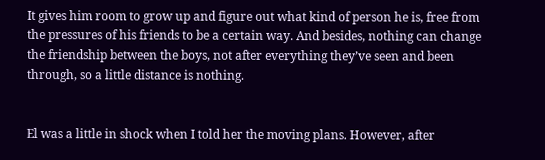It gives him room to grow up and figure out what kind of person he is, free from the pressures of his friends to be a certain way. And besides, nothing can change the friendship between the boys, not after everything they’ve seen and been through, so a little distance is nothing.


El was a little in shock when I told her the moving plans. However, after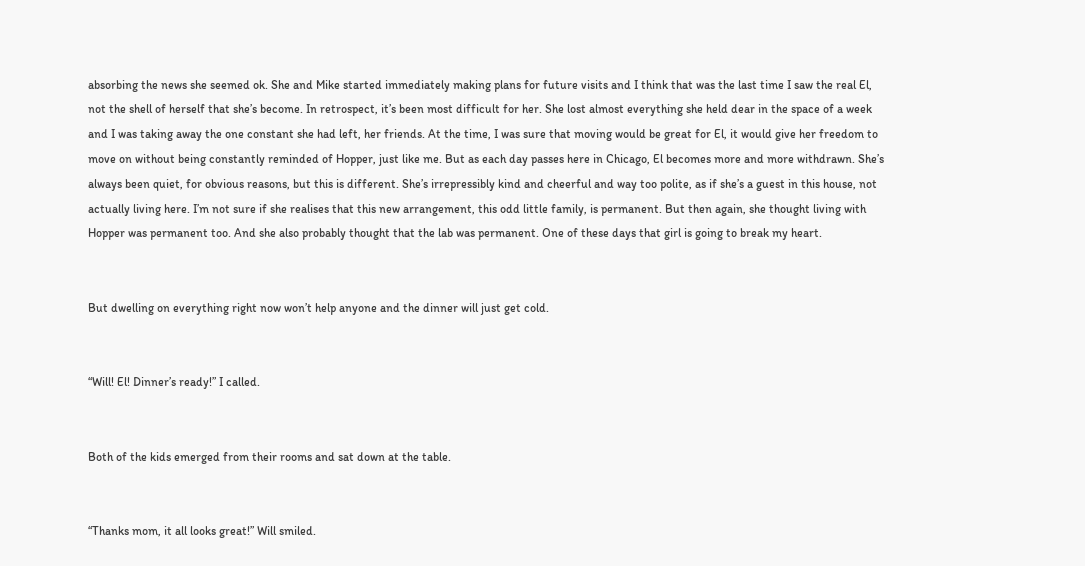absorbing the news she seemed ok. She and Mike started immediately making plans for future visits and I think that was the last time I saw the real El, not the shell of herself that she’s become. In retrospect, it’s been most difficult for her. She lost almost everything she held dear in the space of a week and I was taking away the one constant she had left, her friends. At the time, I was sure that moving would be great for El, it would give her freedom to move on without being constantly reminded of Hopper, just like me. But as each day passes here in Chicago, El becomes more and more withdrawn. She’s always been quiet, for obvious reasons, but this is different. She’s irrepressibly kind and cheerful and way too polite, as if she’s a guest in this house, not actually living here. I’m not sure if she realises that this new arrangement, this odd little family, is permanent. But then again, she thought living with Hopper was permanent too. And she also probably thought that the lab was permanent. One of these days that girl is going to break my heart.


But dwelling on everything right now won’t help anyone and the dinner will just get cold.


“Will! El! Dinner’s ready!” I called.


Both of the kids emerged from their rooms and sat down at the table.


“Thanks mom, it all looks great!” Will smiled.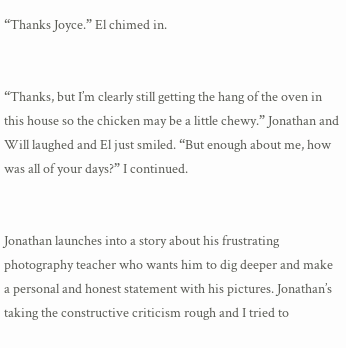“Thanks Joyce.” El chimed in.


“Thanks, but I’m clearly still getting the hang of the oven in this house so the chicken may be a little chewy.” Jonathan and Will laughed and El just smiled. “But enough about me, how was all of your days?” I continued.


Jonathan launches into a story about his frustrating photography teacher who wants him to dig deeper and make a personal and honest statement with his pictures. Jonathan’s taking the constructive criticism rough and I tried to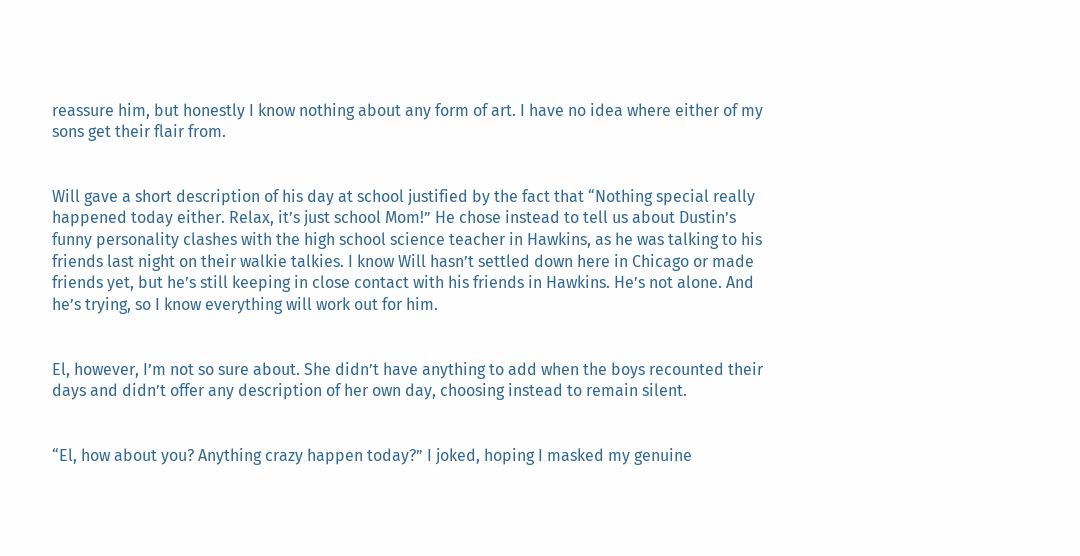reassure him, but honestly I know nothing about any form of art. I have no idea where either of my sons get their flair from.


Will gave a short description of his day at school justified by the fact that “Nothing special really happened today either. Relax, it’s just school Mom!” He chose instead to tell us about Dustin’s funny personality clashes with the high school science teacher in Hawkins, as he was talking to his friends last night on their walkie talkies. I know Will hasn’t settled down here in Chicago or made friends yet, but he’s still keeping in close contact with his friends in Hawkins. He’s not alone. And he’s trying, so I know everything will work out for him.


El, however, I’m not so sure about. She didn’t have anything to add when the boys recounted their days and didn’t offer any description of her own day, choosing instead to remain silent.


“El, how about you? Anything crazy happen today?” I joked, hoping I masked my genuine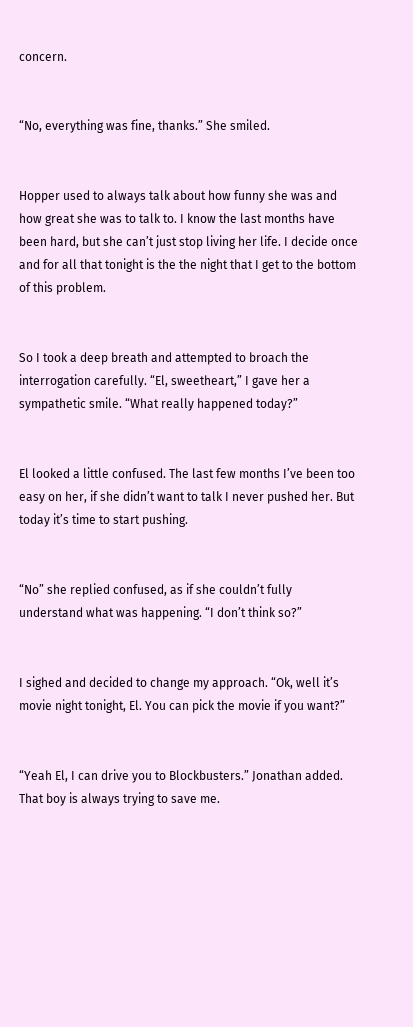concern.


“No, everything was fine, thanks.” She smiled.


Hopper used to always talk about how funny she was and how great she was to talk to. I know the last months have been hard, but she can’t just stop living her life. I decide once and for all that tonight is the the night that I get to the bottom of this problem.


So I took a deep breath and attempted to broach the interrogation carefully. “El, sweetheart,” I gave her a sympathetic smile. “What really happened today?”


El looked a little confused. The last few months I’ve been too easy on her, if she didn’t want to talk I never pushed her. But today it’s time to start pushing.


“No” she replied confused, as if she couldn’t fully understand what was happening. “I don’t think so?”


I sighed and decided to change my approach. “Ok, well it’s movie night tonight, El. You can pick the movie if you want?”


“Yeah El, I can drive you to Blockbusters.” Jonathan added. That boy is always trying to save me.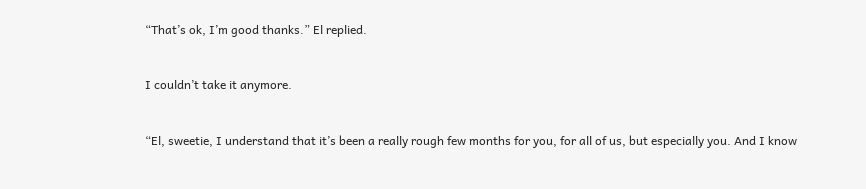“That’s ok, I’m good thanks.” El replied.


I couldn’t take it anymore.


“El, sweetie, I understand that it’s been a really rough few months for you, for all of us, but especially you. And I know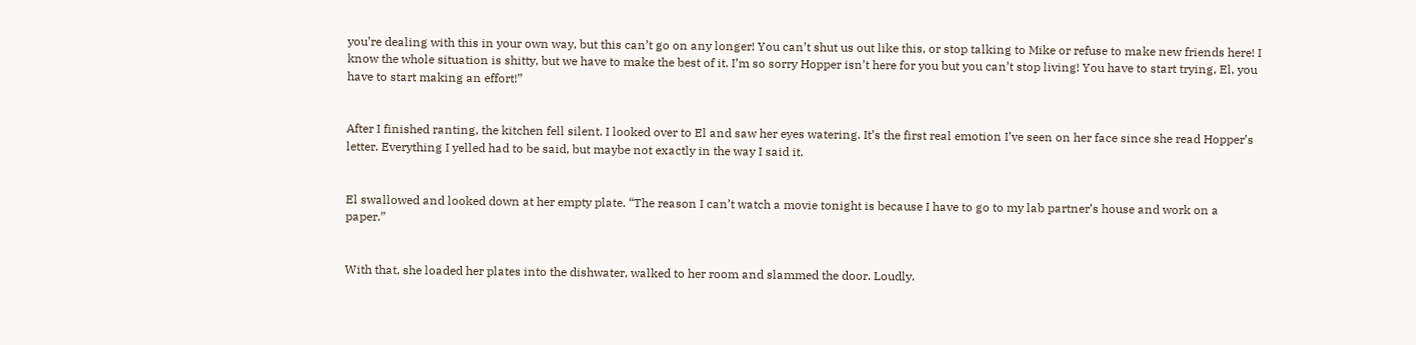you’re dealing with this in your own way, but this can’t go on any longer! You can’t shut us out like this, or stop talking to Mike or refuse to make new friends here! I know the whole situation is shitty, but we have to make the best of it. I’m so sorry Hopper isn’t here for you but you can’t stop living! You have to start trying, El, you have to start making an effort!”


After I finished ranting, the kitchen fell silent. I looked over to El and saw her eyes watering. It’s the first real emotion I’ve seen on her face since she read Hopper’s letter. Everything I yelled had to be said, but maybe not exactly in the way I said it.


El swallowed and looked down at her empty plate. “The reason I can’t watch a movie tonight is because I have to go to my lab partner’s house and work on a paper.”


With that, she loaded her plates into the dishwater, walked to her room and slammed the door. Loudly.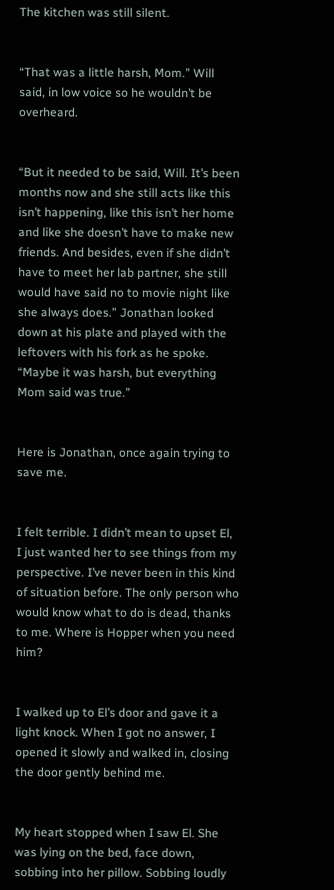The kitchen was still silent.


“That was a little harsh, Mom.” Will said, in low voice so he wouldn’t be overheard.


“But it needed to be said, Will. It’s been months now and she still acts like this isn’t happening, like this isn’t her home and like she doesn’t have to make new friends. And besides, even if she didn’t have to meet her lab partner, she still would have said no to movie night like she always does.” Jonathan looked down at his plate and played with the leftovers with his fork as he spoke. “Maybe it was harsh, but everything Mom said was true.”


Here is Jonathan, once again trying to save me.


I felt terrible. I didn’t mean to upset El, I just wanted her to see things from my perspective. I’ve never been in this kind of situation before. The only person who would know what to do is dead, thanks to me. Where is Hopper when you need him?


I walked up to El’s door and gave it a light knock. When I got no answer, I opened it slowly and walked in, closing the door gently behind me.


My heart stopped when I saw El. She was lying on the bed, face down, sobbing into her pillow. Sobbing loudly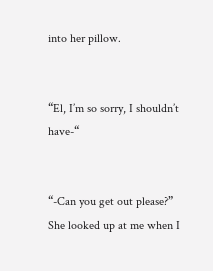into her pillow.


“El, I’m so sorry, I shouldn’t have-“


“-Can you get out please?” She looked up at me when I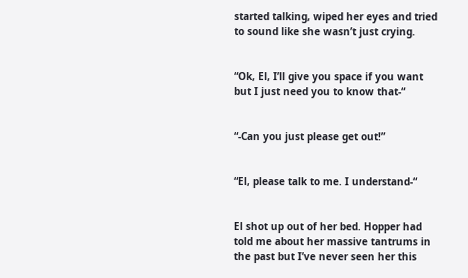started talking, wiped her eyes and tried to sound like she wasn’t just crying.


“Ok, El, I’ll give you space if you want but I just need you to know that-“


“-Can you just please get out!”


“El, please talk to me. I understand-“


El shot up out of her bed. Hopper had told me about her massive tantrums in the past but I’ve never seen her this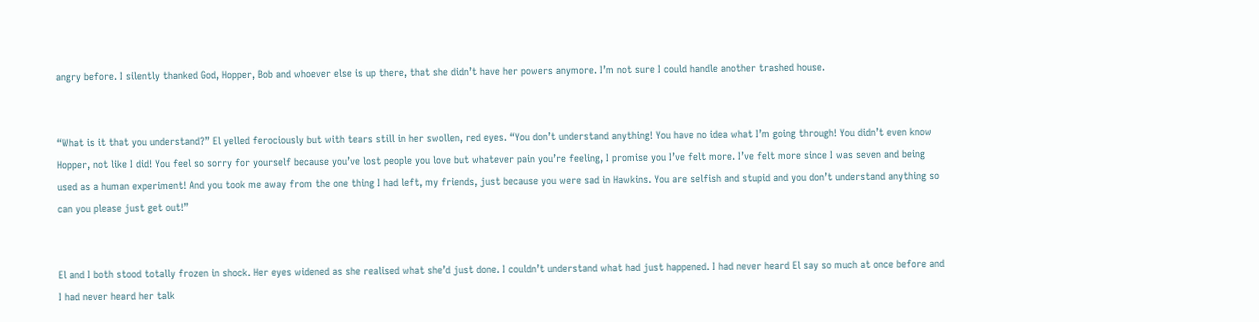angry before. I silently thanked God, Hopper, Bob and whoever else is up there, that she didn’t have her powers anymore. I’m not sure I could handle another trashed house.


“What is it that you understand?” El yelled ferociously but with tears still in her swollen, red eyes. “You don’t understand anything! You have no idea what I’m going through! You didn’t even know Hopper, not like I did! You feel so sorry for yourself because you’ve lost people you love but whatever pain you’re feeling, I promise you I’ve felt more. I’ve felt more since I was seven and being used as a human experiment! And you took me away from the one thing I had left, my friends, just because you were sad in Hawkins. You are selfish and stupid and you don’t understand anything so can you please just get out!”


El and I both stood totally frozen in shock. Her eyes widened as she realised what she’d just done. I couldn’t understand what had just happened. I had never heard El say so much at once before and I had never heard her talk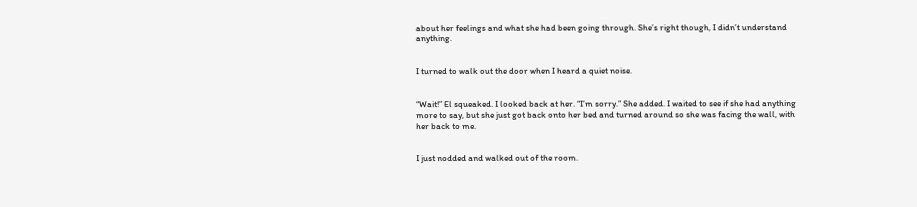about her feelings and what she had been going through. She’s right though, I didn’t understand anything.


I turned to walk out the door when I heard a quiet noise.


“Wait!” El squeaked. I looked back at her. “I’m sorry.” She added. I waited to see if she had anything more to say, but she just got back onto her bed and turned around so she was facing the wall, with her back to me.


I just nodded and walked out of the room.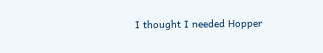I thought I needed Hopper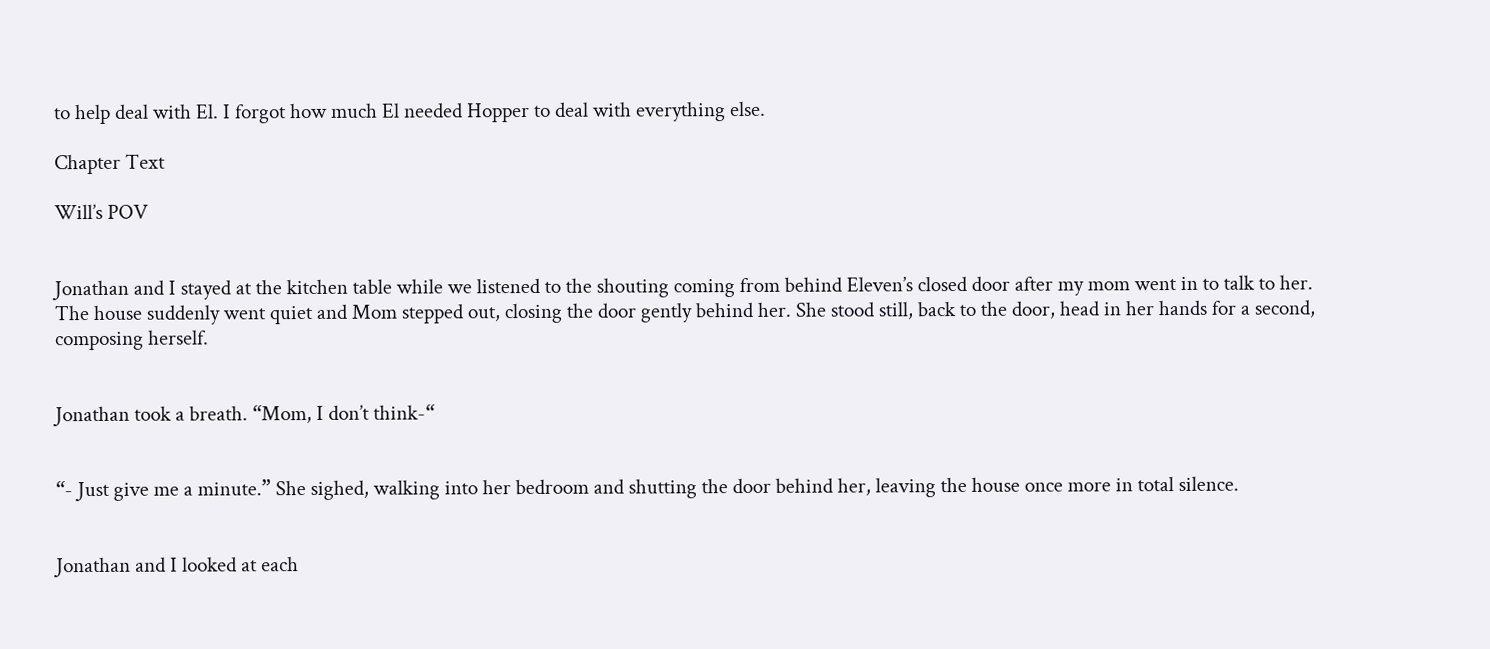to help deal with El. I forgot how much El needed Hopper to deal with everything else.

Chapter Text

Will’s POV


Jonathan and I stayed at the kitchen table while we listened to the shouting coming from behind Eleven’s closed door after my mom went in to talk to her. The house suddenly went quiet and Mom stepped out, closing the door gently behind her. She stood still, back to the door, head in her hands for a second, composing herself.


Jonathan took a breath. “Mom, I don’t think-“


“- Just give me a minute.” She sighed, walking into her bedroom and shutting the door behind her, leaving the house once more in total silence.


Jonathan and I looked at each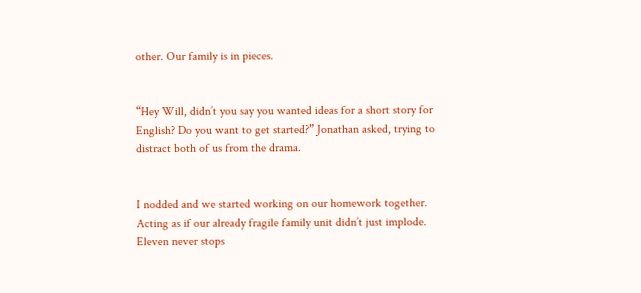other. Our family is in pieces.


“Hey Will, didn’t you say you wanted ideas for a short story for English? Do you want to get started?” Jonathan asked, trying to distract both of us from the drama.


I nodded and we started working on our homework together. Acting as if our already fragile family unit didn’t just implode. Eleven never stops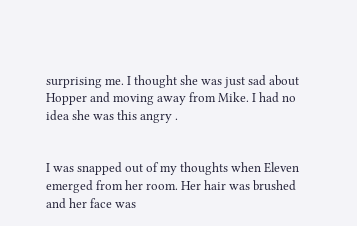surprising me. I thought she was just sad about Hopper and moving away from Mike. I had no idea she was this angry .


I was snapped out of my thoughts when Eleven emerged from her room. Her hair was brushed and her face was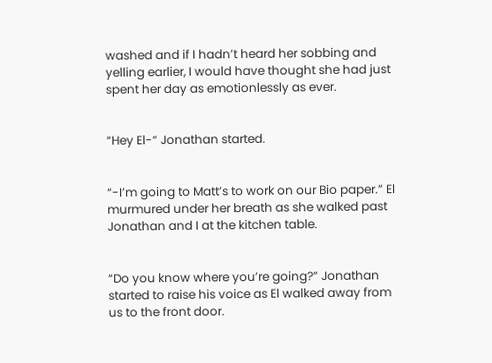washed and if I hadn’t heard her sobbing and yelling earlier, I would have thought she had just spent her day as emotionlessly as ever.


“Hey El-“ Jonathan started.


“-I’m going to Matt’s to work on our Bio paper.” El murmured under her breath as she walked past Jonathan and I at the kitchen table.


“Do you know where you’re going?” Jonathan started to raise his voice as El walked away from us to the front door.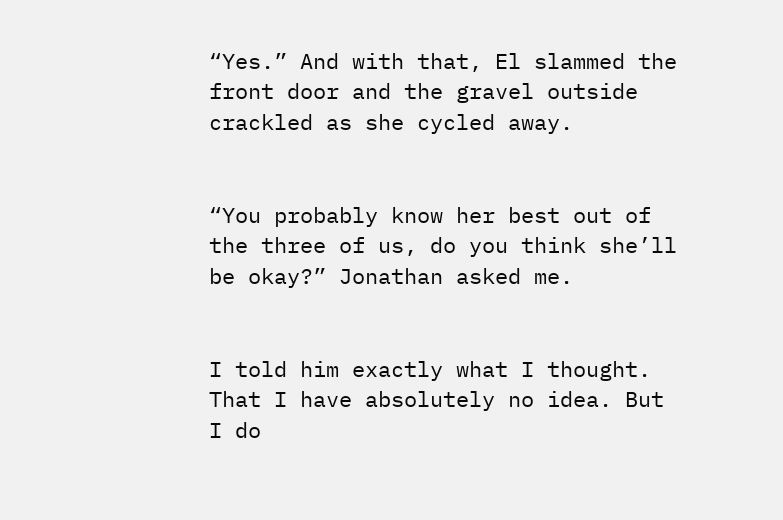“Yes.” And with that, El slammed the front door and the gravel outside crackled as she cycled away.


“You probably know her best out of the three of us, do you think she’ll be okay?” Jonathan asked me.


I told him exactly what I thought. That I have absolutely no idea. But I do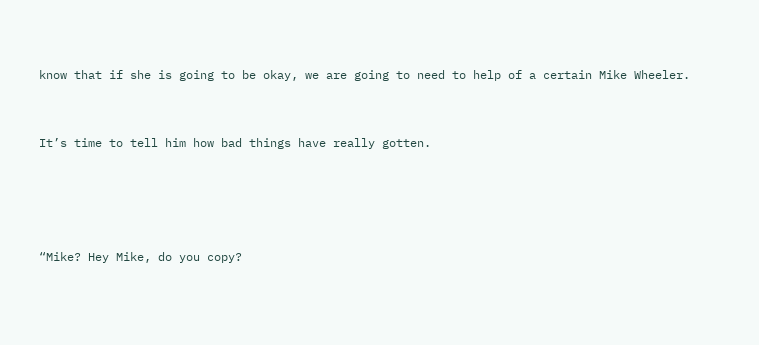know that if she is going to be okay, we are going to need to help of a certain Mike Wheeler.


It’s time to tell him how bad things have really gotten.




“Mike? Hey Mike, do you copy?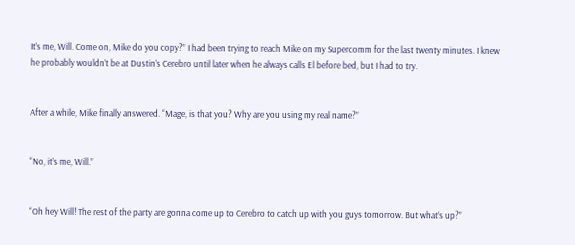It’s me, Will. Come on, Mike do you copy?” I had been trying to reach Mike on my Supercomm for the last twenty minutes. I knew he probably wouldn’t be at Dustin’s Cerebro until later when he always calls El before bed, but I had to try.


After a while, Mike finally answered. “Mage, is that you? Why are you using my real name?”


“No, it’s me, Will.”


“Oh hey Will! The rest of the party are gonna come up to Cerebro to catch up with you guys tomorrow. But what’s up?”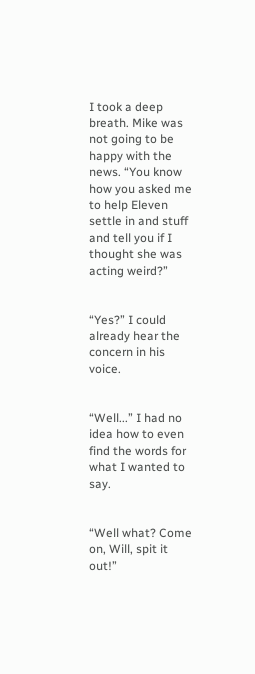I took a deep breath. Mike was not going to be happy with the news. “You know how you asked me to help Eleven settle in and stuff and tell you if I thought she was acting weird?”


“Yes?” I could already hear the concern in his voice.


“Well...” I had no idea how to even find the words for what I wanted to say.


“Well what? Come on, Will, spit it out!”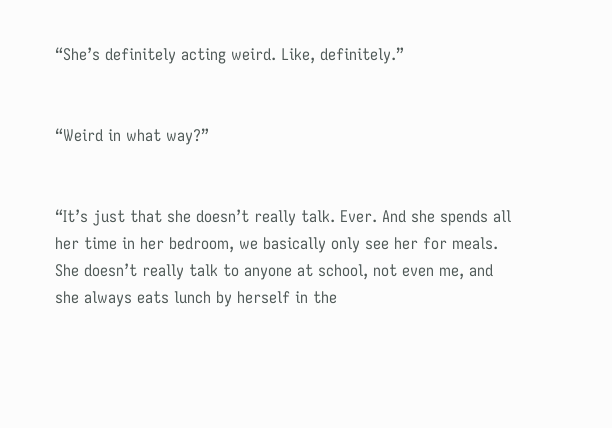“She’s definitely acting weird. Like, definitely.”


“Weird in what way?”


“It’s just that she doesn’t really talk. Ever. And she spends all her time in her bedroom, we basically only see her for meals. She doesn’t really talk to anyone at school, not even me, and she always eats lunch by herself in the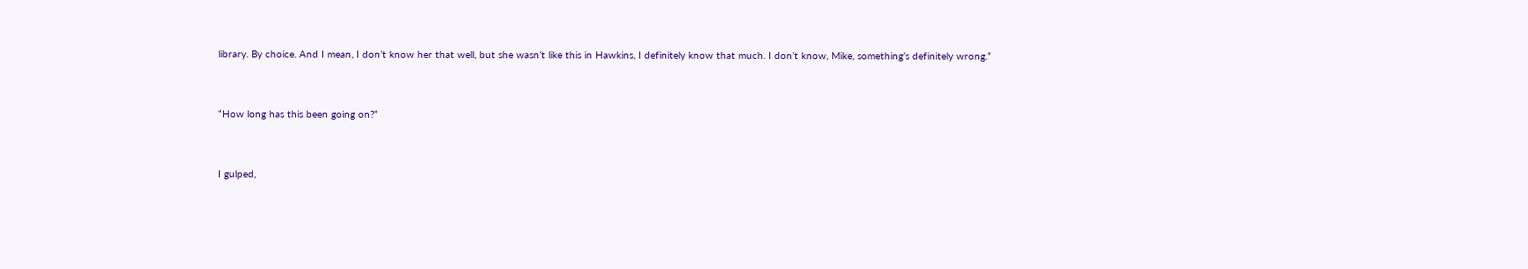library. By choice. And I mean, I don’t know her that well, but she wasn’t like this in Hawkins, I definitely know that much. I don’t know, Mike, something’s definitely wrong.”


“How long has this been going on?”


I gulped,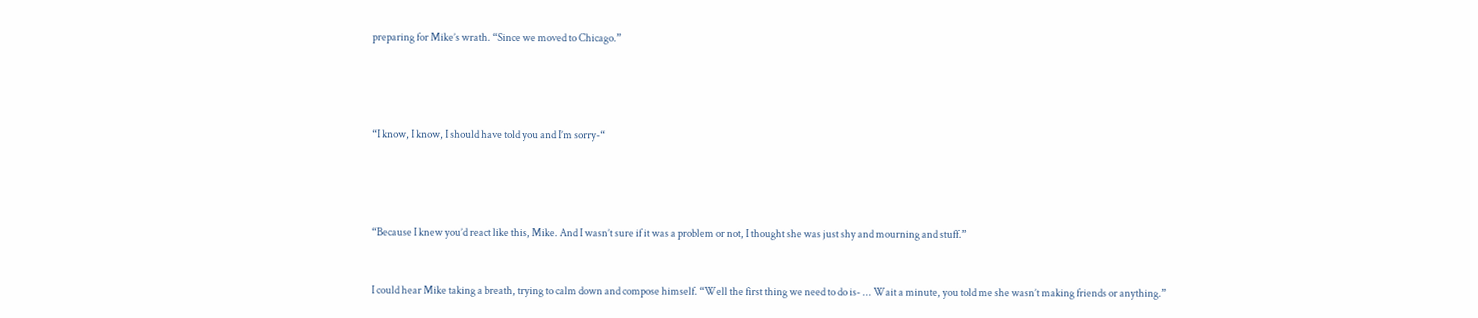preparing for Mike’s wrath. “Since we moved to Chicago.”




“I know, I know, I should have told you and I’m sorry-“




“Because I knew you’d react like this, Mike. And I wasn’t sure if it was a problem or not, I thought she was just shy and mourning and stuff.”


I could hear Mike taking a breath, trying to calm down and compose himself. “Well the first thing we need to do is- ... Wait a minute, you told me she wasn’t making friends or anything.”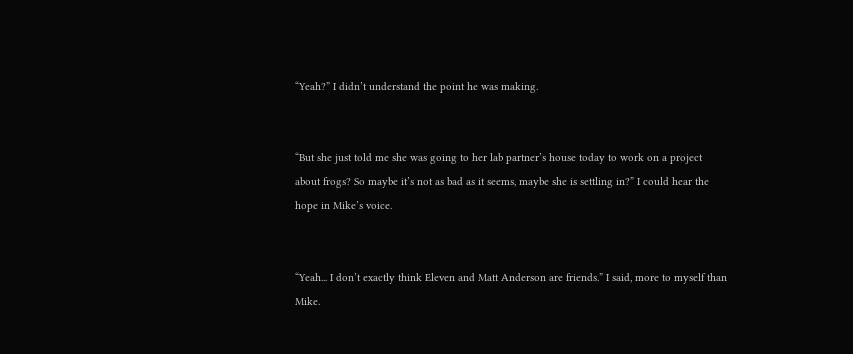“Yeah?” I didn’t understand the point he was making.


“But she just told me she was going to her lab partner’s house today to work on a project about frogs? So maybe it’s not as bad as it seems, maybe she is settling in?” I could hear the hope in Mike’s voice.


“Yeah... I don’t exactly think Eleven and Matt Anderson are friends.” I said, more to myself than Mike.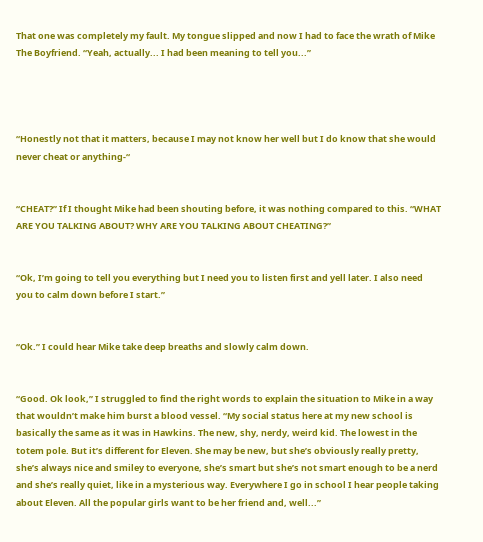That one was completely my fault. My tongue slipped and now I had to face the wrath of Mike The Boyfriend. “Yeah, actually... I had been meaning to tell you...”




“Honestly not that it matters, because I may not know her well but I do know that she would never cheat or anything-“


“CHEAT?” If I thought Mike had been shouting before, it was nothing compared to this. “WHAT ARE YOU TALKING ABOUT? WHY ARE YOU TALKING ABOUT CHEATING?”


“Ok, I’m going to tell you everything but I need you to listen first and yell later. I also need you to calm down before I start.”


“Ok.” I could hear Mike take deep breaths and slowly calm down.


“Good. Ok look,” I struggled to find the right words to explain the situation to Mike in a way that wouldn’t make him burst a blood vessel. “My social status here at my new school is basically the same as it was in Hawkins. The new, shy, nerdy, weird kid. The lowest in the totem pole. But it’s different for Eleven. She may be new, but she’s obviously really pretty, she’s always nice and smiley to everyone, she’s smart but she’s not smart enough to be a nerd and she’s really quiet, like in a mysterious way. Everywhere I go in school I hear people taking about Eleven. All the popular girls want to be her friend and, well...”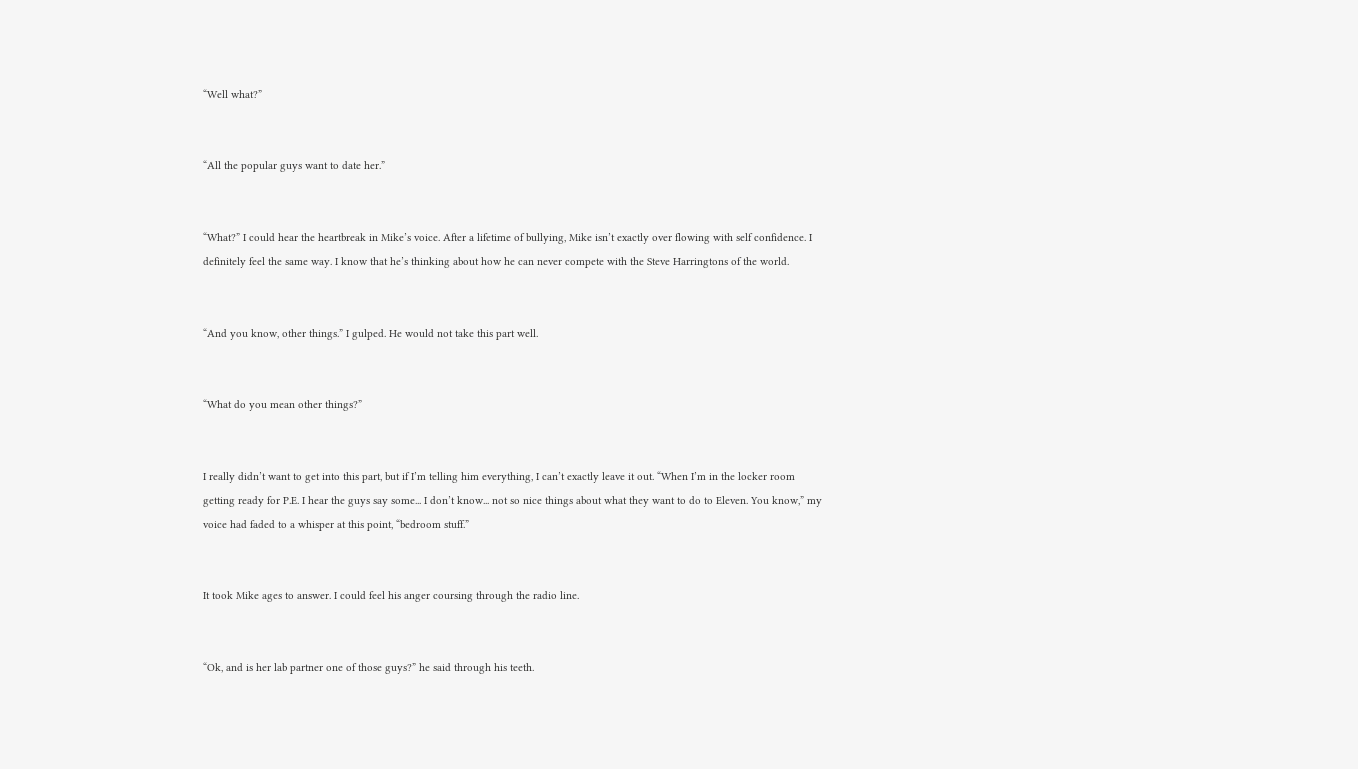“Well what?”


“All the popular guys want to date her.”


“What?” I could hear the heartbreak in Mike’s voice. After a lifetime of bullying, Mike isn’t exactly over flowing with self confidence. I definitely feel the same way. I know that he’s thinking about how he can never compete with the Steve Harringtons of the world.


“And you know, other things.” I gulped. He would not take this part well.


“What do you mean other things?”


I really didn’t want to get into this part, but if I’m telling him everything, I can’t exactly leave it out. “When I’m in the locker room getting ready for P.E. I hear the guys say some... I don’t know... not so nice things about what they want to do to Eleven. You know,” my voice had faded to a whisper at this point, “bedroom stuff.”


It took Mike ages to answer. I could feel his anger coursing through the radio line.


“Ok, and is her lab partner one of those guys?” he said through his teeth.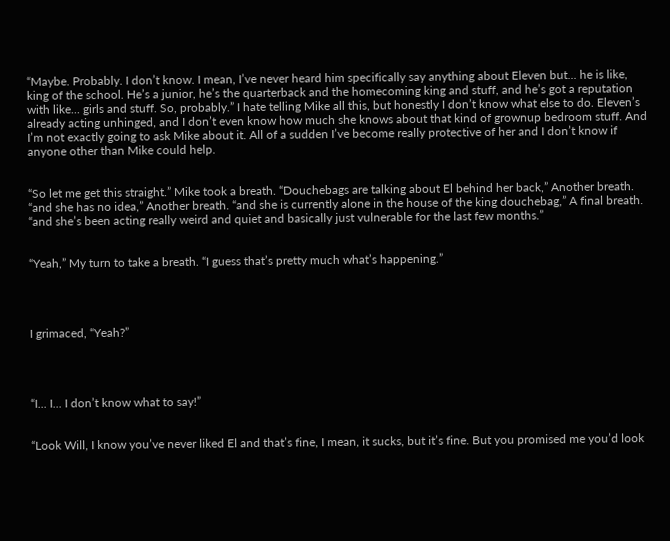“Maybe. Probably. I don’t know. I mean, I’ve never heard him specifically say anything about Eleven but... he is like, king of the school. He’s a junior, he’s the quarterback and the homecoming king and stuff, and he’s got a reputation with like... girls and stuff. So, probably.” I hate telling Mike all this, but honestly I don’t know what else to do. Eleven’s already acting unhinged, and I don’t even know how much she knows about that kind of grownup bedroom stuff. And I’m not exactly going to ask Mike about it. All of a sudden I’ve become really protective of her and I don’t know if anyone other than Mike could help.


“So let me get this straight.” Mike took a breath. “Douchebags are talking about El behind her back,” Another breath. “and she has no idea,” Another breath. “and she is currently alone in the house of the king douchebag,” A final breath. “and she’s been acting really weird and quiet and basically just vulnerable for the last few months.”


“Yeah,” My turn to take a breath. “I guess that’s pretty much what’s happening.”




I grimaced, “Yeah?”




“I... I... I don’t know what to say!”


“Look Will, I know you’ve never liked El and that’s fine, I mean, it sucks, but it’s fine. But you promised me you’d look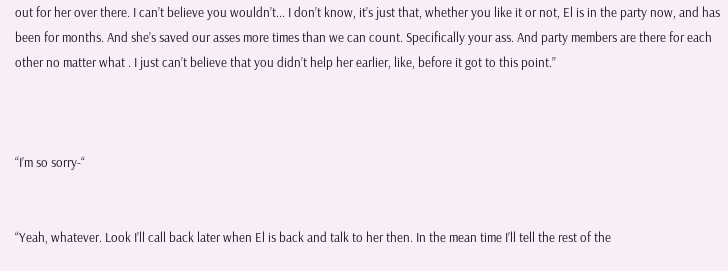out for her over there. I can’t believe you wouldn’t... I don’t know, it’s just that, whether you like it or not, El is in the party now, and has been for months. And she’s saved our asses more times than we can count. Specifically your ass. And party members are there for each other no matter what . I just can’t believe that you didn’t help her earlier, like, before it got to this point.”



“I’m so sorry-“


“Yeah, whatever. Look I’ll call back later when El is back and talk to her then. In the mean time I’ll tell the rest of the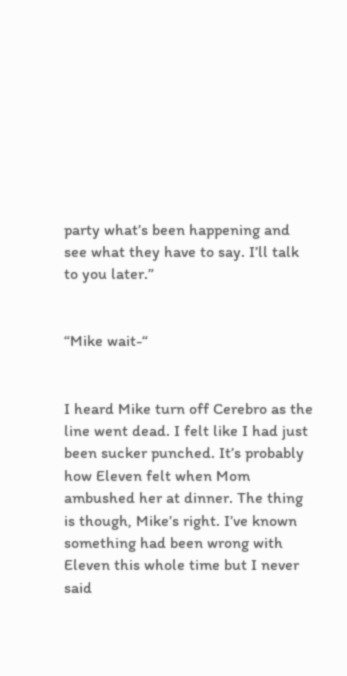party what’s been happening and see what they have to say. I’ll talk to you later.”


“Mike wait-“


I heard Mike turn off Cerebro as the line went dead. I felt like I had just been sucker punched. It’s probably how Eleven felt when Mom ambushed her at dinner. The thing is though, Mike’s right. I’ve known something had been wrong with Eleven this whole time but I never said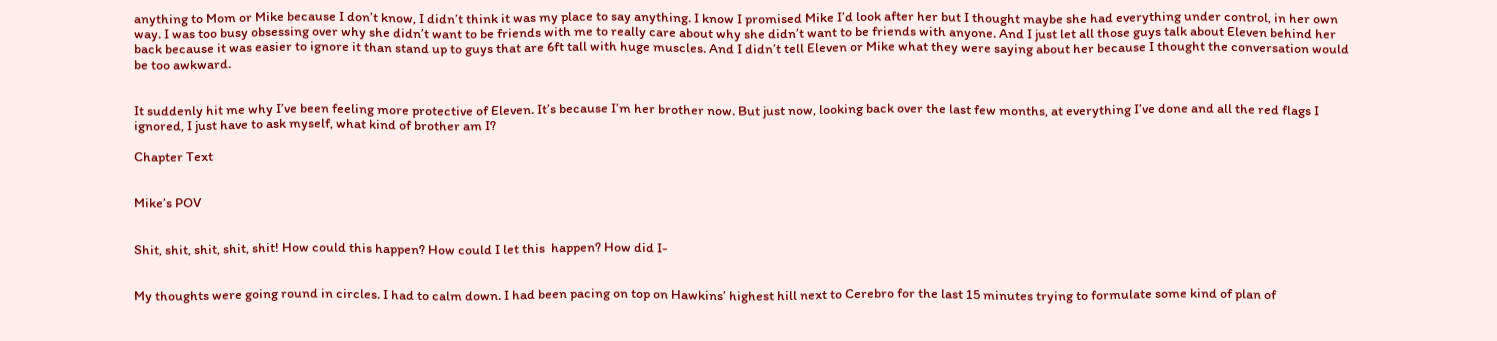anything to Mom or Mike because I don’t know, I didn’t think it was my place to say anything. I know I promised Mike I’d look after her but I thought maybe she had everything under control, in her own way. I was too busy obsessing over why she didn’t want to be friends with me to really care about why she didn’t want to be friends with anyone. And I just let all those guys talk about Eleven behind her back because it was easier to ignore it than stand up to guys that are 6ft tall with huge muscles. And I didn’t tell Eleven or Mike what they were saying about her because I thought the conversation would be too awkward.


It suddenly hit me why I’ve been feeling more protective of Eleven. It’s because I’m her brother now. But just now, looking back over the last few months, at everything I’ve done and all the red flags I ignored, I just have to ask myself, what kind of brother am I?

Chapter Text


Mike’s POV


Shit, shit, shit, shit, shit! How could this happen? How could I let this  happen? How did I-


My thoughts were going round in circles. I had to calm down. I had been pacing on top on Hawkins’ highest hill next to Cerebro for the last 15 minutes trying to formulate some kind of plan of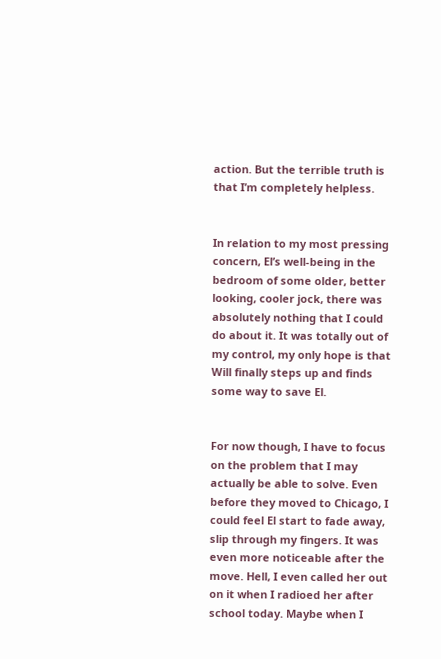action. But the terrible truth is that I’m completely helpless.


In relation to my most pressing concern, El’s well-being in the bedroom of some older, better looking, cooler jock, there was absolutely nothing that I could do about it. It was totally out of my control, my only hope is that Will finally steps up and finds some way to save El.


For now though, I have to focus on the problem that I may actually be able to solve. Even before they moved to Chicago, I could feel El start to fade away, slip through my fingers. It was even more noticeable after the move. Hell, I even called her out on it when I radioed her after school today. Maybe when I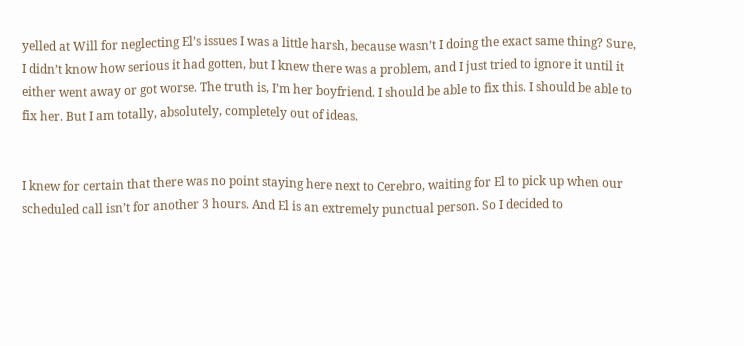yelled at Will for neglecting El’s issues I was a little harsh, because wasn’t I doing the exact same thing? Sure, I didn’t know how serious it had gotten, but I knew there was a problem, and I just tried to ignore it until it either went away or got worse. The truth is, I’m her boyfriend. I should be able to fix this. I should be able to fix her. But I am totally, absolutely, completely out of ideas.


I knew for certain that there was no point staying here next to Cerebro, waiting for El to pick up when our scheduled call isn’t for another 3 hours. And El is an extremely punctual person. So I decided to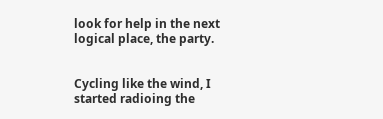look for help in the next logical place, the party.


Cycling like the wind, I started radioing the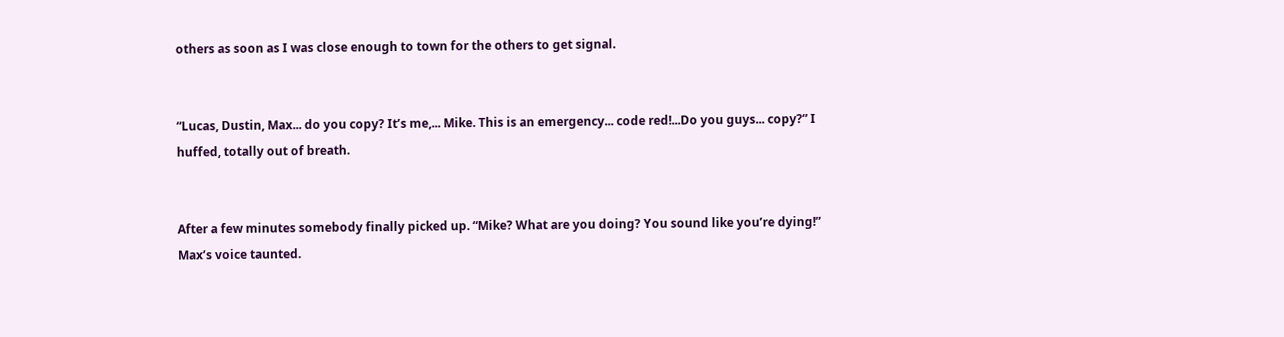others as soon as I was close enough to town for the others to get signal.


“Lucas, Dustin, Max... do you copy? It’s me,... Mike. This is an emergency... code red!...Do you guys... copy?” I huffed, totally out of breath.


After a few minutes somebody finally picked up. “Mike? What are you doing? You sound like you’re dying!” Max’s voice taunted.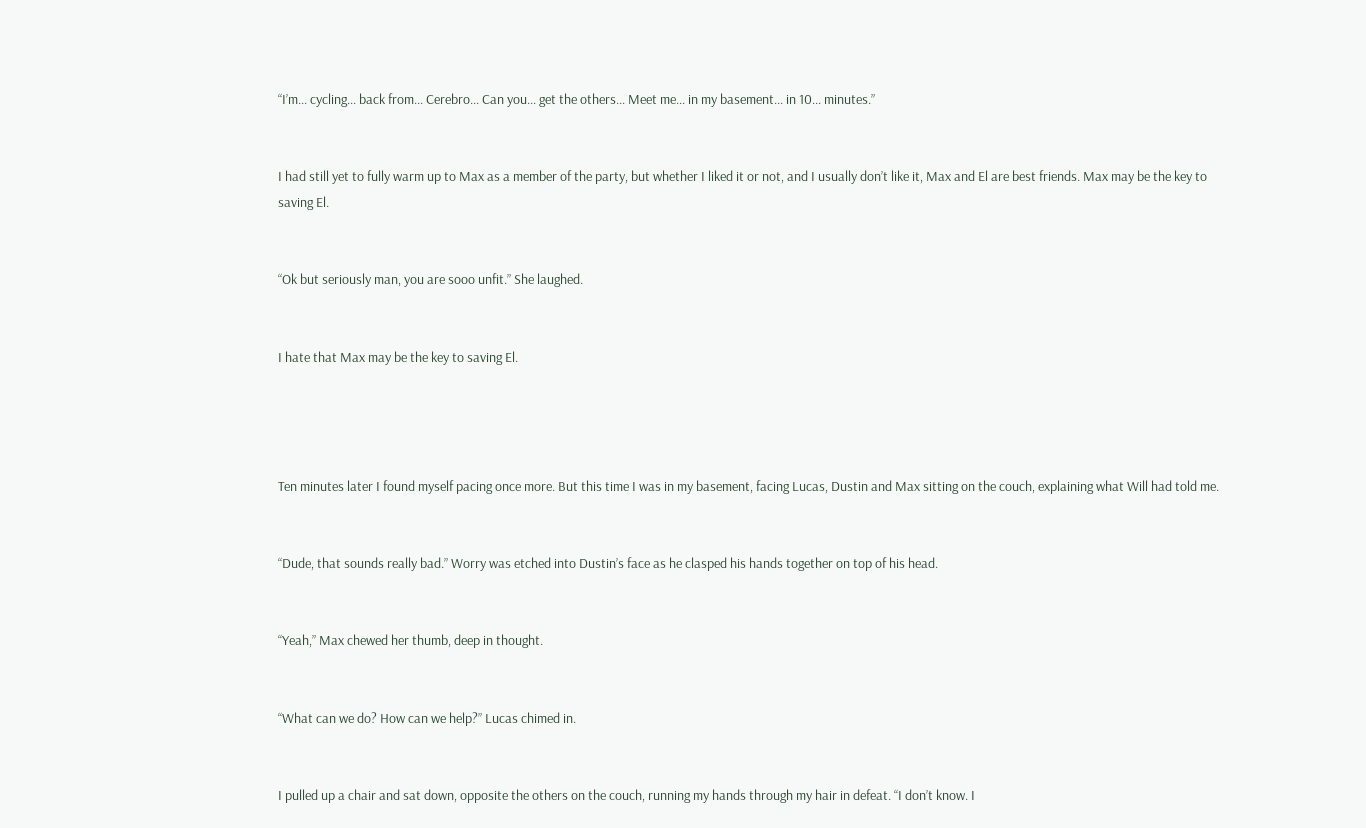“I’m... cycling... back from... Cerebro... Can you... get the others... Meet me... in my basement... in 10... minutes.”


I had still yet to fully warm up to Max as a member of the party, but whether I liked it or not, and I usually don’t like it, Max and El are best friends. Max may be the key to saving El.


“Ok but seriously man, you are sooo unfit.” She laughed.


I hate that Max may be the key to saving El.




Ten minutes later I found myself pacing once more. But this time I was in my basement, facing Lucas, Dustin and Max sitting on the couch, explaining what Will had told me.


“Dude, that sounds really bad.” Worry was etched into Dustin’s face as he clasped his hands together on top of his head.


“Yeah,” Max chewed her thumb, deep in thought.


“What can we do? How can we help?” Lucas chimed in.


I pulled up a chair and sat down, opposite the others on the couch, running my hands through my hair in defeat. “I don’t know. I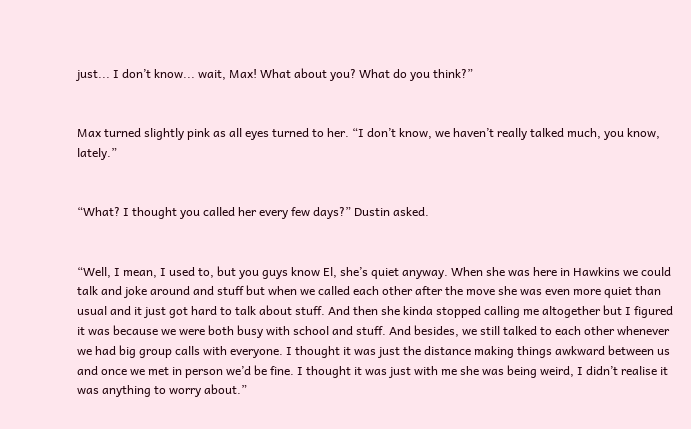just... I don’t know... wait, Max! What about you? What do you think?”


Max turned slightly pink as all eyes turned to her. “I don’t know, we haven’t really talked much, you know, lately.”


“What? I thought you called her every few days?” Dustin asked.


“Well, I mean, I used to, but you guys know El, she’s quiet anyway. When she was here in Hawkins we could talk and joke around and stuff but when we called each other after the move she was even more quiet than usual and it just got hard to talk about stuff. And then she kinda stopped calling me altogether but I figured it was because we were both busy with school and stuff. And besides, we still talked to each other whenever we had big group calls with everyone. I thought it was just the distance making things awkward between us and once we met in person we’d be fine. I thought it was just with me she was being weird, I didn’t realise it was anything to worry about.”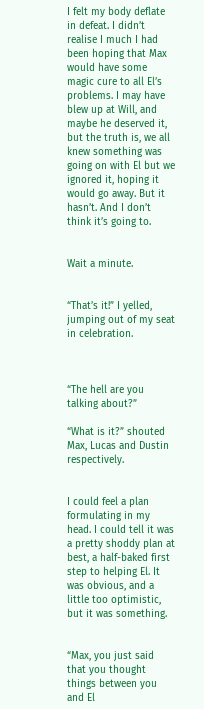I felt my body deflate in defeat. I didn’t realise I much I had been hoping that Max would have some magic cure to all El’s problems. I may have blew up at Will, and maybe he deserved it, but the truth is, we all knew something was going on with El but we ignored it, hoping it would go away. But it hasn’t. And I don’t think it’s going to.


Wait a minute.


“That’s it!” I yelled, jumping out of my seat in celebration.



“The hell are you talking about?”

“What is it?” shouted Max, Lucas and Dustin respectively.


I could feel a plan formulating in my head. I could tell it was a pretty shoddy plan at best, a half-baked first step to helping El. It was obvious, and a little too optimistic, but it was something.


“Max, you just said that you thought things between you and El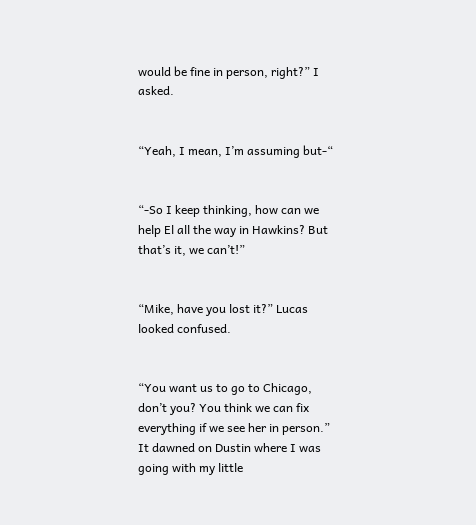would be fine in person, right?” I asked.


“Yeah, I mean, I’m assuming but-“


“-So I keep thinking, how can we help El all the way in Hawkins? But that’s it, we can’t!”


“Mike, have you lost it?” Lucas looked confused.


“You want us to go to Chicago, don’t you? You think we can fix everything if we see her in person.” It dawned on Dustin where I was going with my little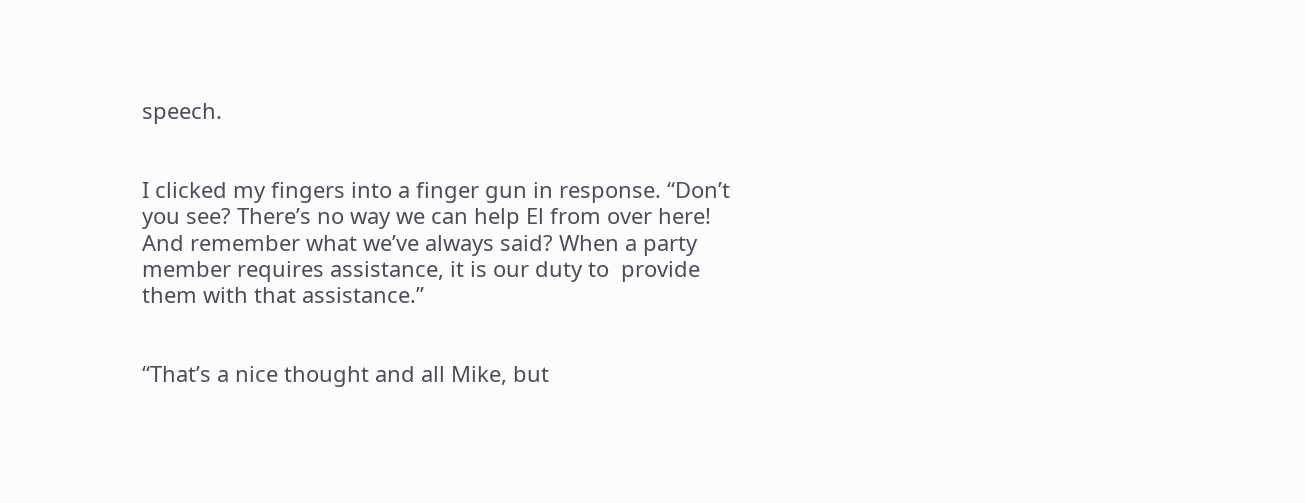speech.


I clicked my fingers into a finger gun in response. “Don’t you see? There’s no way we can help El from over here! And remember what we’ve always said? When a party member requires assistance, it is our duty to  provide them with that assistance.”


“That’s a nice thought and all Mike, but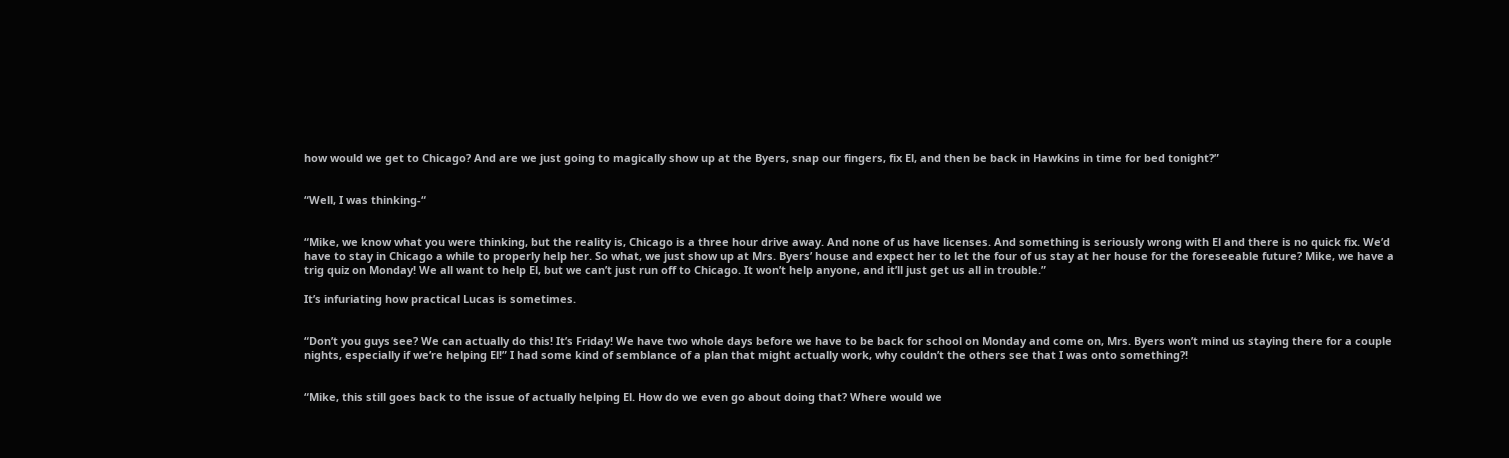how would we get to Chicago? And are we just going to magically show up at the Byers, snap our fingers, fix El, and then be back in Hawkins in time for bed tonight?”


“Well, I was thinking-“


“Mike, we know what you were thinking, but the reality is, Chicago is a three hour drive away. And none of us have licenses. And something is seriously wrong with El and there is no quick fix. We’d have to stay in Chicago a while to properly help her. So what, we just show up at Mrs. Byers’ house and expect her to let the four of us stay at her house for the foreseeable future? Mike, we have a trig quiz on Monday! We all want to help El, but we can’t just run off to Chicago. It won’t help anyone, and it’ll just get us all in trouble.”

It’s infuriating how practical Lucas is sometimes.


“Don’t you guys see? We can actually do this! It’s Friday! We have two whole days before we have to be back for school on Monday and come on, Mrs. Byers won’t mind us staying there for a couple nights, especially if we’re helping El!” I had some kind of semblance of a plan that might actually work, why couldn’t the others see that I was onto something?!


“Mike, this still goes back to the issue of actually helping El. How do we even go about doing that? Where would we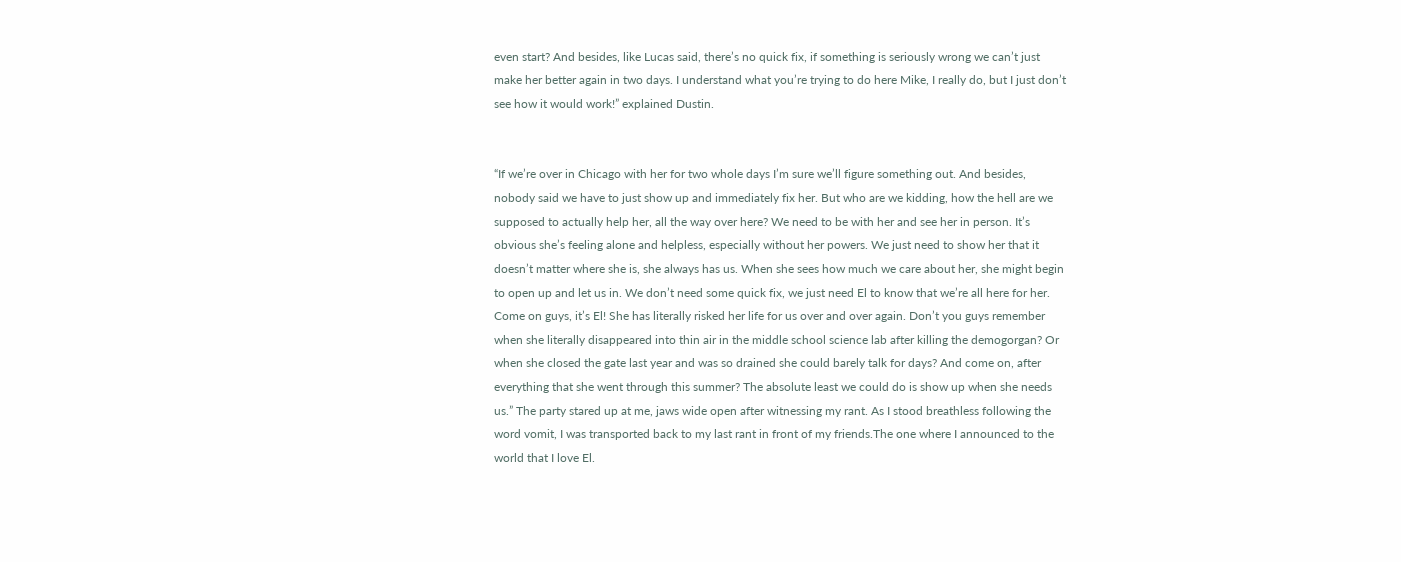even start? And besides, like Lucas said, there’s no quick fix, if something is seriously wrong we can’t just make her better again in two days. I understand what you’re trying to do here Mike, I really do, but I just don’t see how it would work!” explained Dustin.


“If we’re over in Chicago with her for two whole days I’m sure we’ll figure something out. And besides, nobody said we have to just show up and immediately fix her. But who are we kidding, how the hell are we supposed to actually help her, all the way over here? We need to be with her and see her in person. It’s obvious she’s feeling alone and helpless, especially without her powers. We just need to show her that it doesn’t matter where she is, she always has us. When she sees how much we care about her, she might begin to open up and let us in. We don’t need some quick fix, we just need El to know that we’re all here for her. Come on guys, it’s El! She has literally risked her life for us over and over again. Don’t you guys remember when she literally disappeared into thin air in the middle school science lab after killing the demogorgan? Or when she closed the gate last year and was so drained she could barely talk for days? And come on, after everything that she went through this summer? The absolute least we could do is show up when she needs us.” The party stared up at me, jaws wide open after witnessing my rant. As I stood breathless following the word vomit, I was transported back to my last rant in front of my friends.The one where I announced to the world that I love El.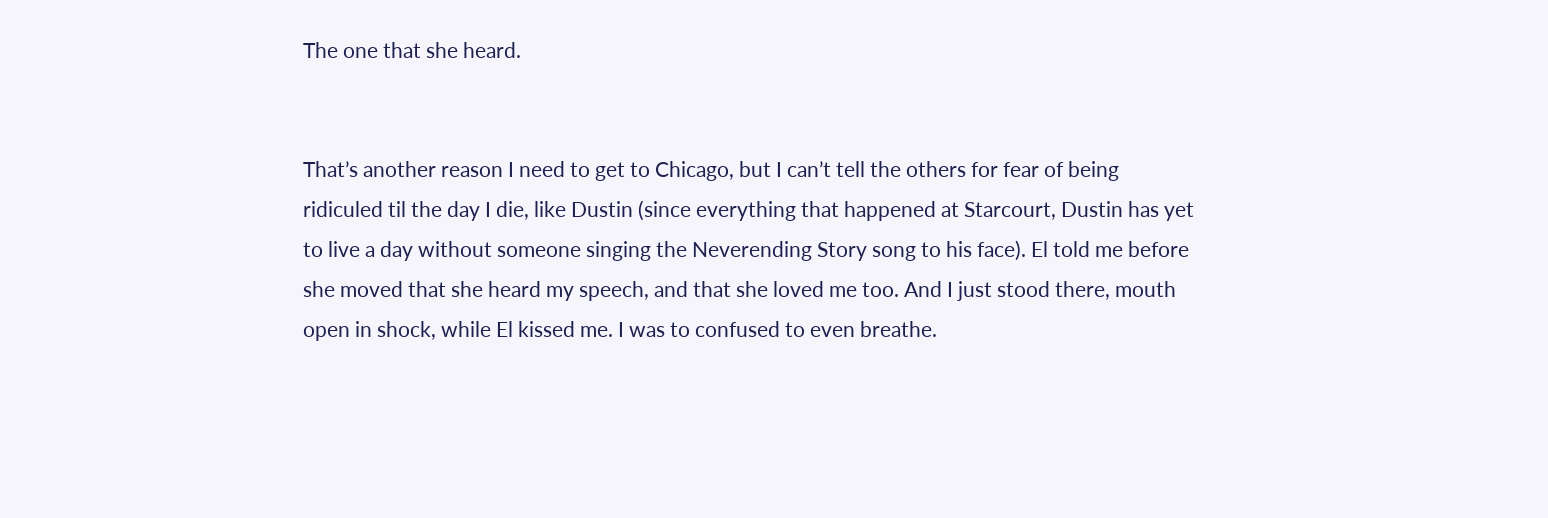The one that she heard.


That’s another reason I need to get to Chicago, but I can’t tell the others for fear of being ridiculed til the day I die, like Dustin (since everything that happened at Starcourt, Dustin has yet to live a day without someone singing the Neverending Story song to his face). El told me before she moved that she heard my speech, and that she loved me too. And I just stood there, mouth open in shock, while El kissed me. I was to confused to even breathe.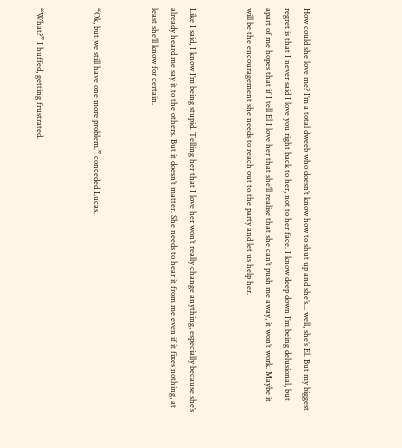How could she love me? I’m a total dweeb who doesn’t know how to shut up and she’s... well, she’s El. But my biggest regret is that I never said I love you right back to her, not to her face. I know deep down I’m being delusional, but apart of me hopes that if I tell El I love her that she’ll realise that she can’t push me away, it won’t work. Maybe it will be the encouragement she needs to reach out to the party and let us help her.


Like I said, I know I’m being stupid. Telling her that I love her won’t really change anything, especially because she’s already heard me say it to the others. But it doesn’t matter. She needs to hear it from me even if it fixes nothing, at least she’ll know for certain.


“Ok, but we still have one more problem.” conceded Lucas.


“What?” I huffed, getting frustrated.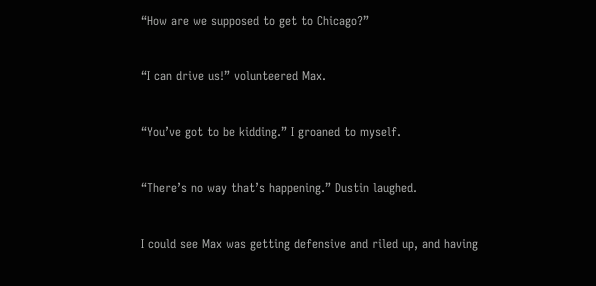“How are we supposed to get to Chicago?”


“I can drive us!” volunteered Max.


“You’ve got to be kidding.” I groaned to myself.


“There’s no way that’s happening.” Dustin laughed.


I could see Max was getting defensive and riled up, and having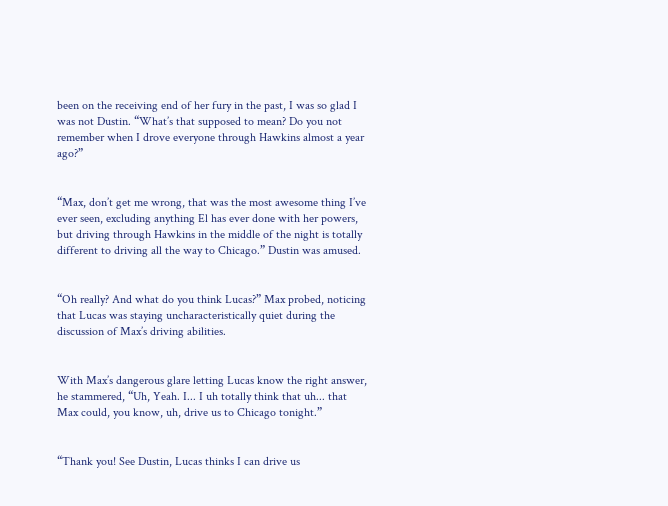been on the receiving end of her fury in the past, I was so glad I was not Dustin. “What’s that supposed to mean? Do you not remember when I drove everyone through Hawkins almost a year ago?”


“Max, don’t get me wrong, that was the most awesome thing I’ve ever seen, excluding anything El has ever done with her powers, but driving through Hawkins in the middle of the night is totally different to driving all the way to Chicago.” Dustin was amused.


“Oh really? And what do you think Lucas?” Max probed, noticing that Lucas was staying uncharacteristically quiet during the discussion of Max’s driving abilities.


With Max’s dangerous glare letting Lucas know the right answer, he stammered, “Uh, Yeah. I... I uh totally think that uh... that Max could, you know, uh, drive us to Chicago tonight.”


“Thank you! See Dustin, Lucas thinks I can drive us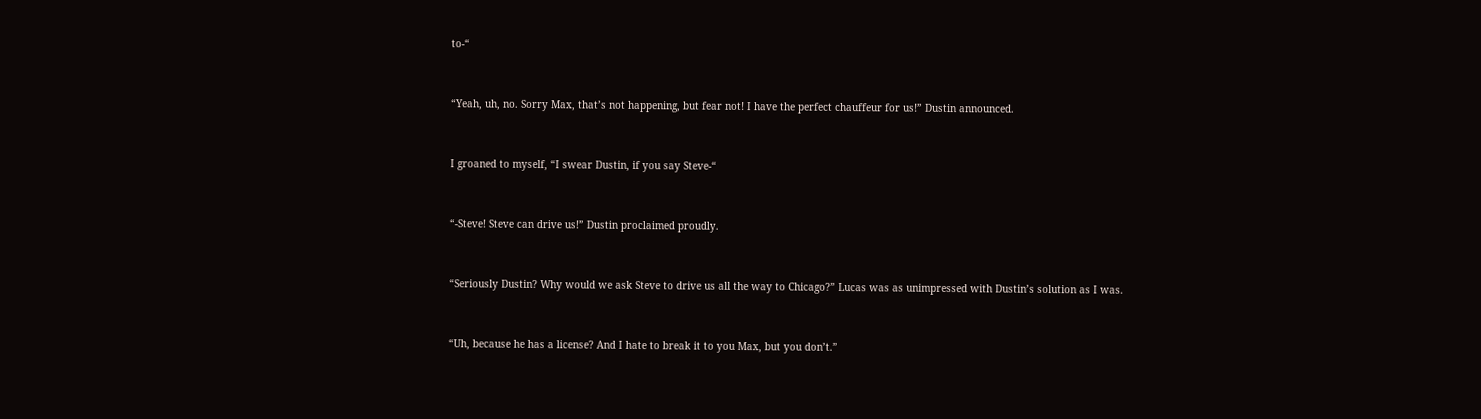to-“


“Yeah, uh, no. Sorry Max, that’s not happening, but fear not! I have the perfect chauffeur for us!” Dustin announced.


I groaned to myself, “I swear Dustin, if you say Steve-“


“-Steve! Steve can drive us!” Dustin proclaimed proudly.


“Seriously Dustin? Why would we ask Steve to drive us all the way to Chicago?” Lucas was as unimpressed with Dustin’s solution as I was.


“Uh, because he has a license? And I hate to break it to you Max, but you don’t.”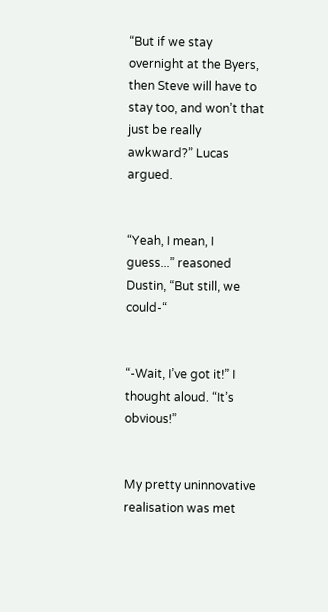“But if we stay overnight at the Byers, then Steve will have to stay too, and won’t that just be really awkward?” Lucas argued.


“Yeah, I mean, I guess...” reasoned Dustin, “But still, we could-“


“-Wait, I’ve got it!” I thought aloud. “It’s obvious!”


My pretty uninnovative realisation was met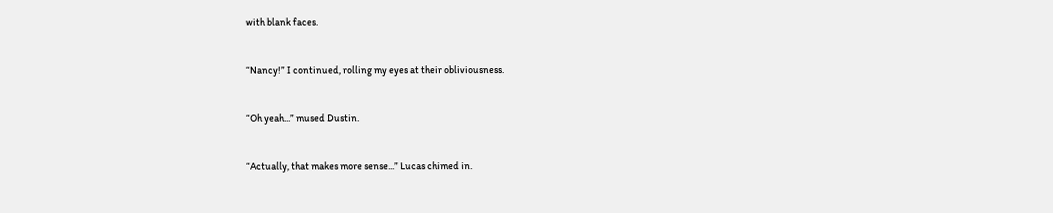with blank faces.


“Nancy!” I continued, rolling my eyes at their obliviousness.


“Oh yeah...” mused Dustin.


“Actually, that makes more sense...” Lucas chimed in.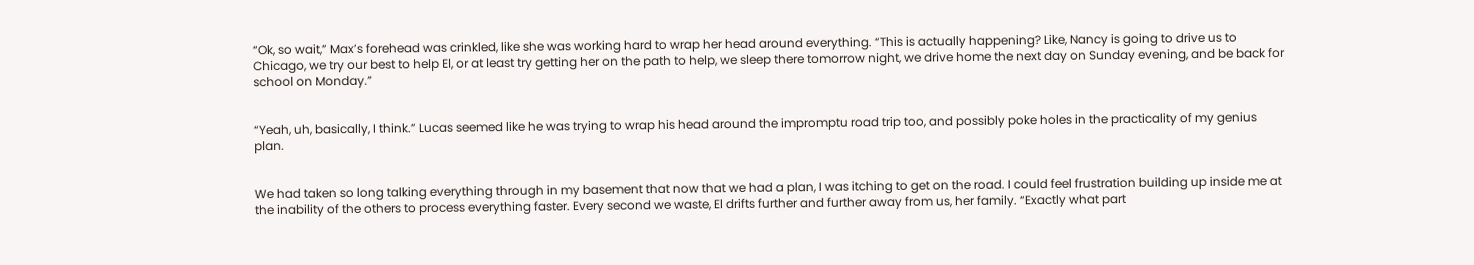“Ok, so wait,” Max’s forehead was crinkled, like she was working hard to wrap her head around everything. “This is actually happening? Like, Nancy is going to drive us to Chicago, we try our best to help El, or at least try getting her on the path to help, we sleep there tomorrow night, we drive home the next day on Sunday evening, and be back for school on Monday.”


“Yeah, uh, basically, I think.” Lucas seemed like he was trying to wrap his head around the impromptu road trip too, and possibly poke holes in the practicality of my genius plan.


We had taken so long talking everything through in my basement that now that we had a plan, I was itching to get on the road. I could feel frustration building up inside me at the inability of the others to process everything faster. Every second we waste, El drifts further and further away from us, her family. “Exactly what part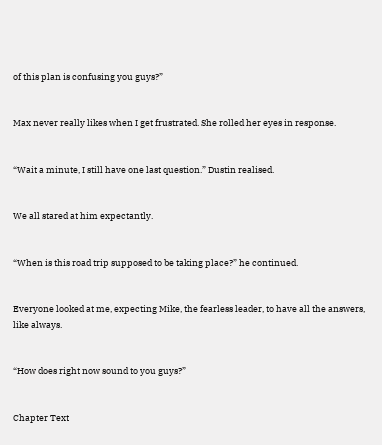of this plan is confusing you guys?”


Max never really likes when I get frustrated. She rolled her eyes in response.


“Wait a minute, I still have one last question.” Dustin realised.


We all stared at him expectantly.


“When is this road trip supposed to be taking place?” he continued.


Everyone looked at me, expecting Mike, the fearless leader, to have all the answers, like always.


“How does right now sound to you guys?”


Chapter Text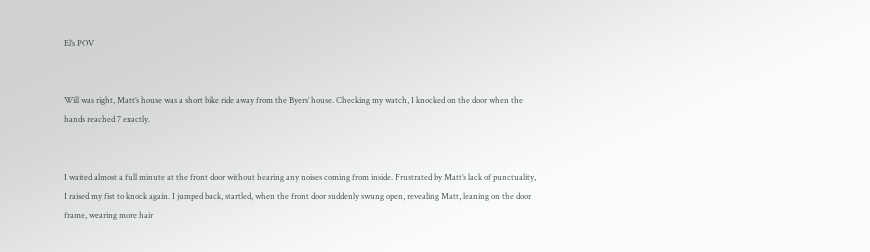El’s POV


Will was right, Matt’s house was a short bike ride away from the Byers’ house. Checking my watch, I knocked on the door when the hands reached 7 exactly.


I waited almost a full minute at the front door without hearing any noises coming from inside. Frustrated by Matt’s lack of punctuality, I raised my fist to knock again. I jumped back, startled, when the front door suddenly swung open, revealing Matt, leaning on the door frame, wearing more hair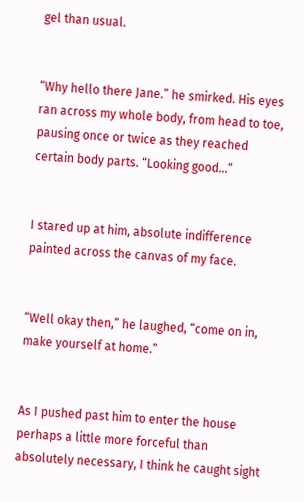gel than usual.


“Why hello there Jane.” he smirked. His eyes ran across my whole body, from head to toe, pausing once or twice as they reached certain body parts. “Looking good...”


I stared up at him, absolute indifference painted across the canvas of my face.


“Well okay then,” he laughed, “come on in, make yourself at home.”


As I pushed past him to enter the house perhaps a little more forceful than absolutely necessary, I think he caught sight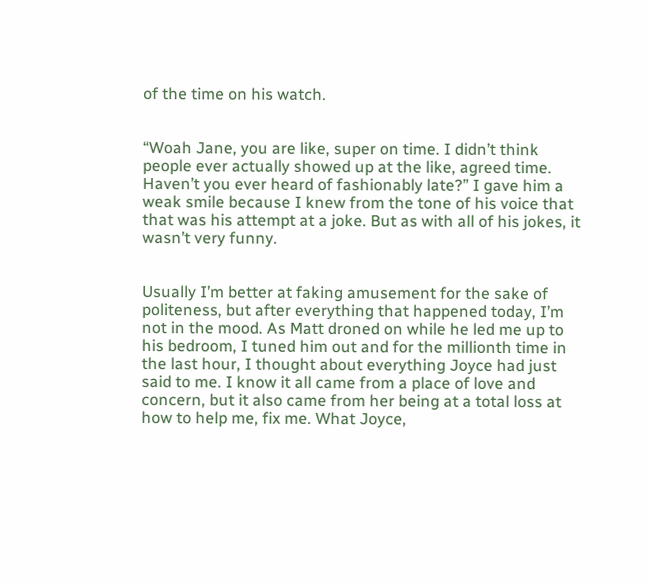of the time on his watch.


“Woah Jane, you are like, super on time. I didn’t think people ever actually showed up at the like, agreed time. Haven’t you ever heard of fashionably late?” I gave him a weak smile because I knew from the tone of his voice that that was his attempt at a joke. But as with all of his jokes, it wasn’t very funny.


Usually I’m better at faking amusement for the sake of politeness, but after everything that happened today, I’m not in the mood. As Matt droned on while he led me up to his bedroom, I tuned him out and for the millionth time in the last hour, I thought about everything Joyce had just said to me. I know it all came from a place of love and concern, but it also came from her being at a total loss at how to help me, fix me. What Joyce,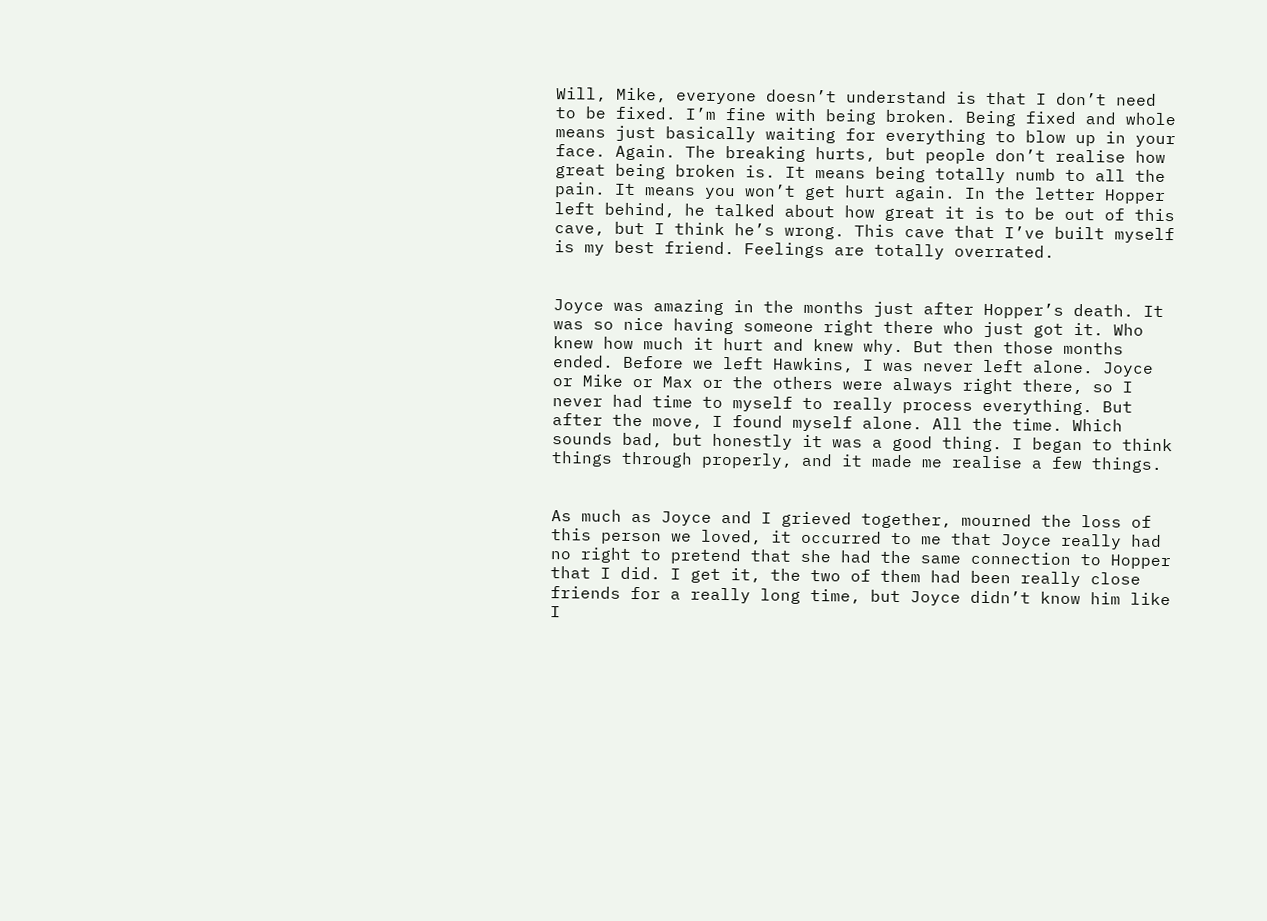Will, Mike, everyone doesn’t understand is that I don’t need to be fixed. I’m fine with being broken. Being fixed and whole means just basically waiting for everything to blow up in your face. Again. The breaking hurts, but people don’t realise how great being broken is. It means being totally numb to all the pain. It means you won’t get hurt again. In the letter Hopper left behind, he talked about how great it is to be out of this cave, but I think he’s wrong. This cave that I’ve built myself is my best friend. Feelings are totally overrated.


Joyce was amazing in the months just after Hopper’s death. It was so nice having someone right there who just got it. Who knew how much it hurt and knew why. But then those months ended. Before we left Hawkins, I was never left alone. Joyce or Mike or Max or the others were always right there, so I never had time to myself to really process everything. But after the move, I found myself alone. All the time. Which sounds bad, but honestly it was a good thing. I began to think things through properly, and it made me realise a few things.


As much as Joyce and I grieved together, mourned the loss of this person we loved, it occurred to me that Joyce really had no right to pretend that she had the same connection to Hopper that I did. I get it, the two of them had been really close friends for a really long time, but Joyce didn’t know him like I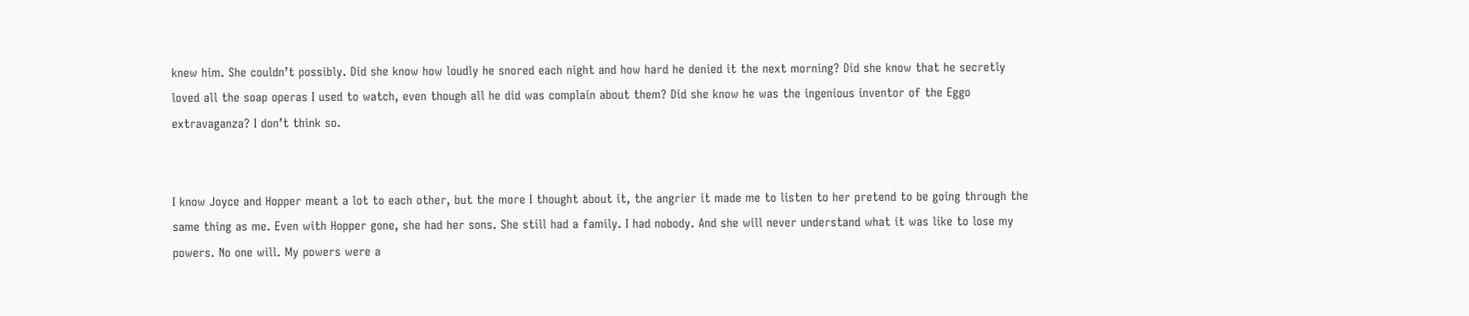knew him. She couldn’t possibly. Did she know how loudly he snored each night and how hard he denied it the next morning? Did she know that he secretly loved all the soap operas I used to watch, even though all he did was complain about them? Did she know he was the ingenious inventor of the Eggo extravaganza? I don’t think so.


I know Joyce and Hopper meant a lot to each other, but the more I thought about it, the angrier it made me to listen to her pretend to be going through the same thing as me. Even with Hopper gone, she had her sons. She still had a family. I had nobody. And she will never understand what it was like to lose my powers. No one will. My powers were a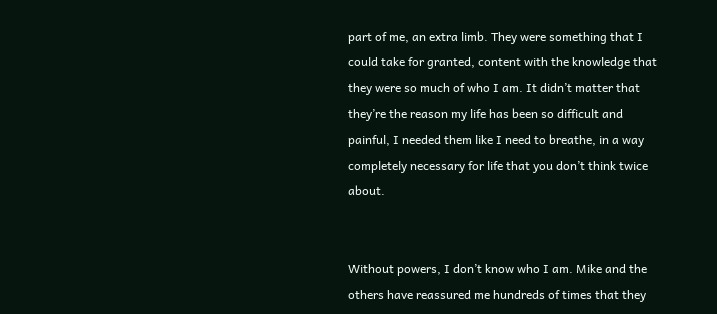part of me, an extra limb. They were something that I could take for granted, content with the knowledge that they were so much of who I am. It didn’t matter that they’re the reason my life has been so difficult and painful, I needed them like I need to breathe, in a way completely necessary for life that you don’t think twice about.


Without powers, I don’t know who I am. Mike and the others have reassured me hundreds of times that they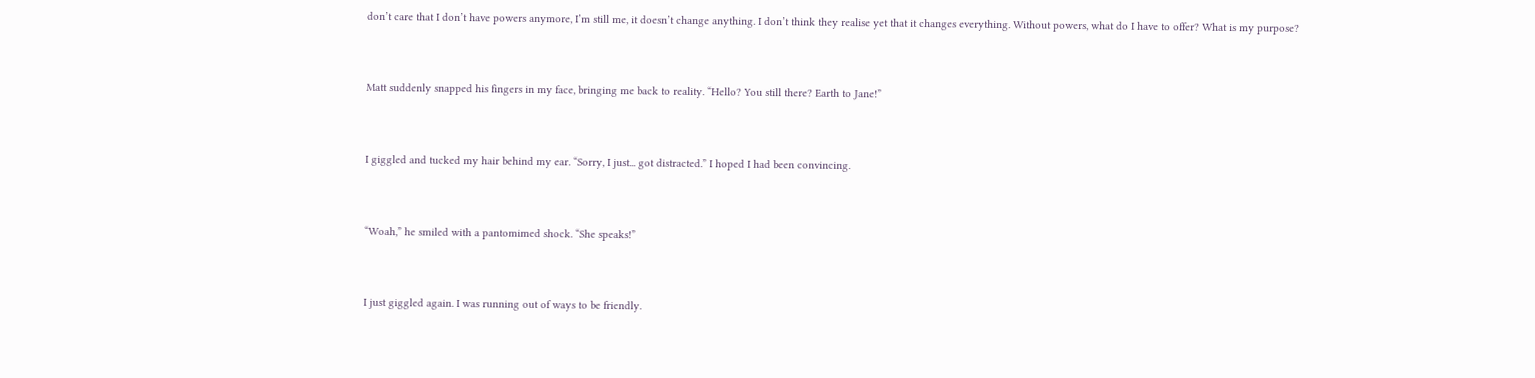don’t care that I don’t have powers anymore, I’m still me, it doesn’t change anything. I don’t think they realise yet that it changes everything. Without powers, what do I have to offer? What is my purpose?


Matt suddenly snapped his fingers in my face, bringing me back to reality. “Hello? You still there? Earth to Jane!”


I giggled and tucked my hair behind my ear. “Sorry, I just... got distracted.” I hoped I had been convincing.


“Woah,” he smiled with a pantomimed shock. “She speaks!”


I just giggled again. I was running out of ways to be friendly.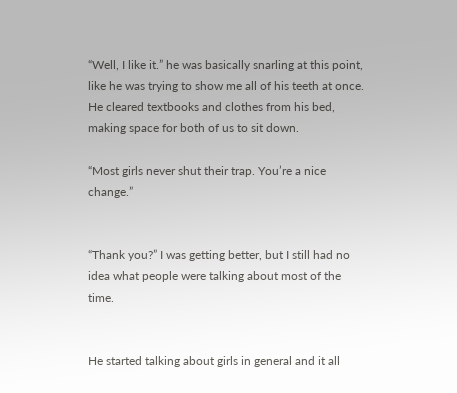“Well, I like it.” he was basically snarling at this point, like he was trying to show me all of his teeth at once. He cleared textbooks and clothes from his bed, making space for both of us to sit down.

“Most girls never shut their trap. You’re a nice change.”


“Thank you?” I was getting better, but I still had no idea what people were talking about most of the time.


He started talking about girls in general and it all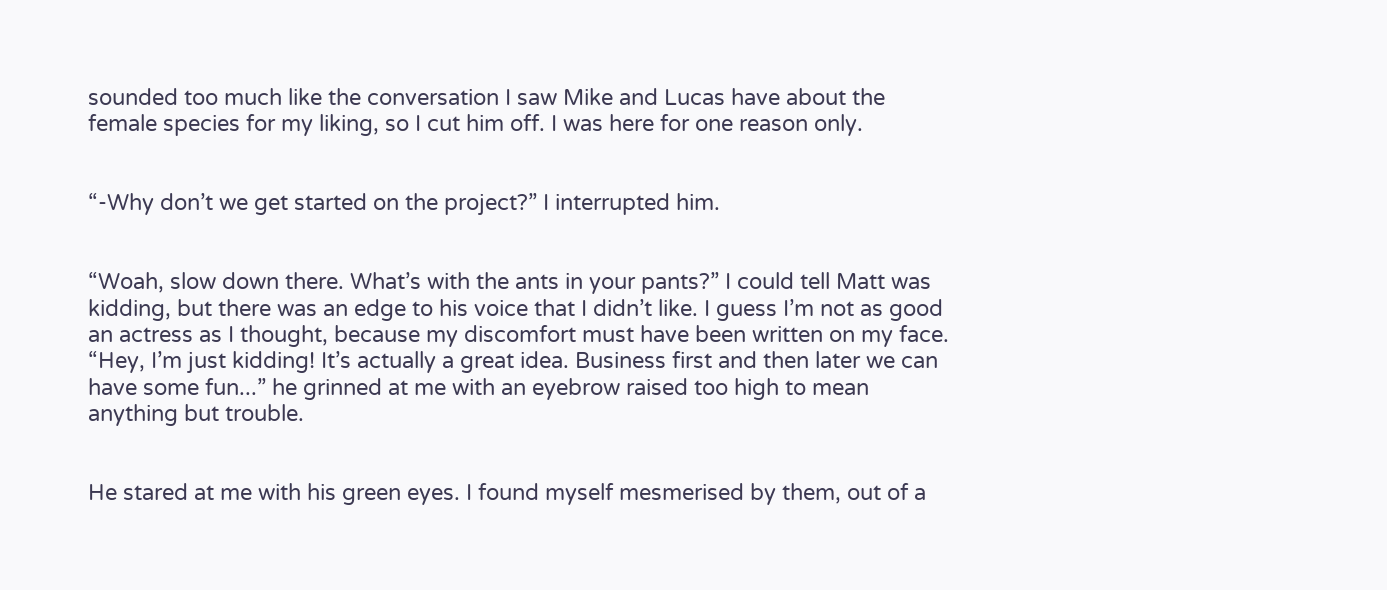sounded too much like the conversation I saw Mike and Lucas have about the female species for my liking, so I cut him off. I was here for one reason only.


“-Why don’t we get started on the project?” I interrupted him.


“Woah, slow down there. What’s with the ants in your pants?” I could tell Matt was kidding, but there was an edge to his voice that I didn’t like. I guess I’m not as good an actress as I thought, because my discomfort must have been written on my face. “Hey, I’m just kidding! It’s actually a great idea. Business first and then later we can have some fun...” he grinned at me with an eyebrow raised too high to mean anything but trouble.


He stared at me with his green eyes. I found myself mesmerised by them, out of a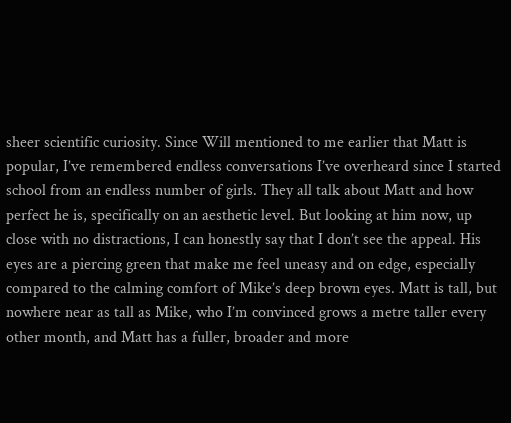sheer scientific curiosity. Since Will mentioned to me earlier that Matt is popular, I’ve remembered endless conversations I’ve overheard since I started school from an endless number of girls. They all talk about Matt and how perfect he is, specifically on an aesthetic level. But looking at him now, up close with no distractions, I can honestly say that I don’t see the appeal. His eyes are a piercing green that make me feel uneasy and on edge, especially compared to the calming comfort of Mike’s deep brown eyes. Matt is tall, but nowhere near as tall as Mike, who I’m convinced grows a metre taller every other month, and Matt has a fuller, broader and more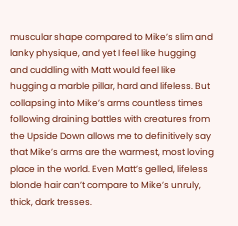muscular shape compared to Mike’s slim and lanky physique, and yet I feel like hugging and cuddling with Matt would feel like hugging a marble pillar, hard and lifeless. But collapsing into Mike’s arms countless times following draining battles with creatures from the Upside Down allows me to definitively say that Mike’s arms are the warmest, most loving place in the world. Even Matt’s gelled, lifeless blonde hair can’t compare to Mike’s unruly, thick, dark tresses.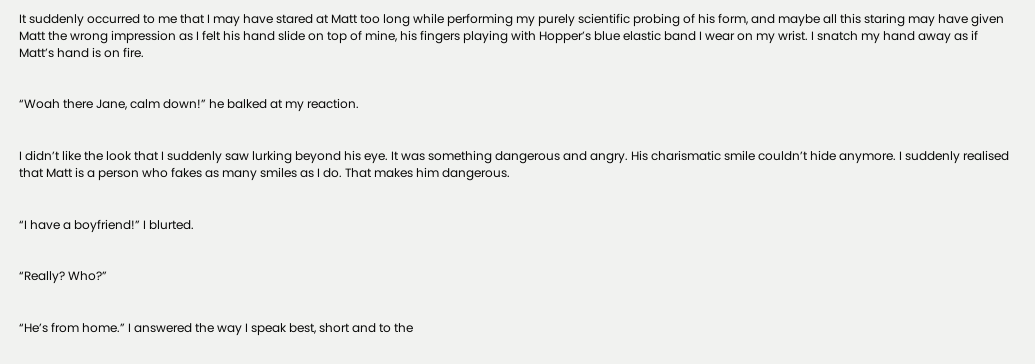It suddenly occurred to me that I may have stared at Matt too long while performing my purely scientific probing of his form, and maybe all this staring may have given Matt the wrong impression as I felt his hand slide on top of mine, his fingers playing with Hopper’s blue elastic band I wear on my wrist. I snatch my hand away as if Matt’s hand is on fire.


“Woah there Jane, calm down!” he balked at my reaction.


I didn’t like the look that I suddenly saw lurking beyond his eye. It was something dangerous and angry. His charismatic smile couldn’t hide anymore. I suddenly realised that Matt is a person who fakes as many smiles as I do. That makes him dangerous.


“I have a boyfriend!” I blurted.


“Really? Who?”


“He’s from home.” I answered the way I speak best, short and to the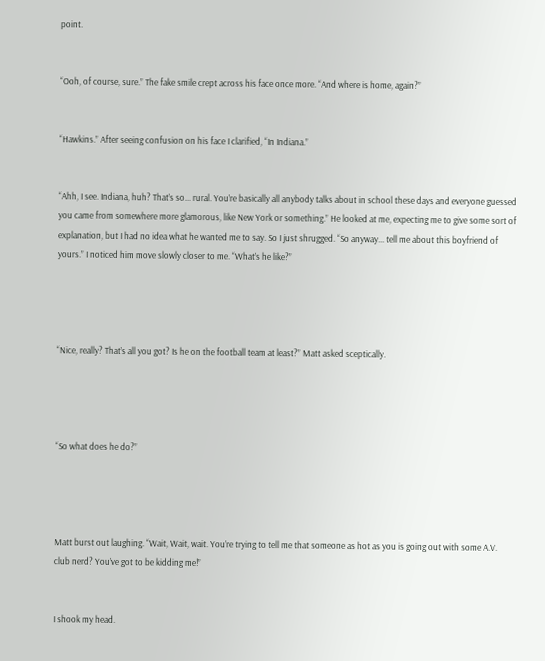point.


“Ooh, of course, sure.” The fake smile crept across his face once more. “And where is home, again?”


“Hawkins.” After seeing confusion on his face I clarified, “In Indiana.”


“Ahh, I see. Indiana, huh? That’s so... rural. You’re basically all anybody talks about in school these days and everyone guessed you came from somewhere more glamorous, like New York or something.” He looked at me, expecting me to give some sort of explanation, but I had no idea what he wanted me to say. So I just shrugged. “So anyway... tell me about this boyfriend of yours.” I noticed him move slowly closer to me. “What’s he like?”




“Nice, really? That’s all you got? Is he on the football team at least?” Matt asked sceptically.




“So what does he do?”




Matt burst out laughing. “Wait, Wait, wait. You’re trying to tell me that someone as hot as you is going out with some A.V. club nerd? You’ve got to be kidding me!”


I shook my head.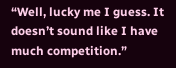“Well, lucky me I guess. It doesn’t sound like I have much competition.”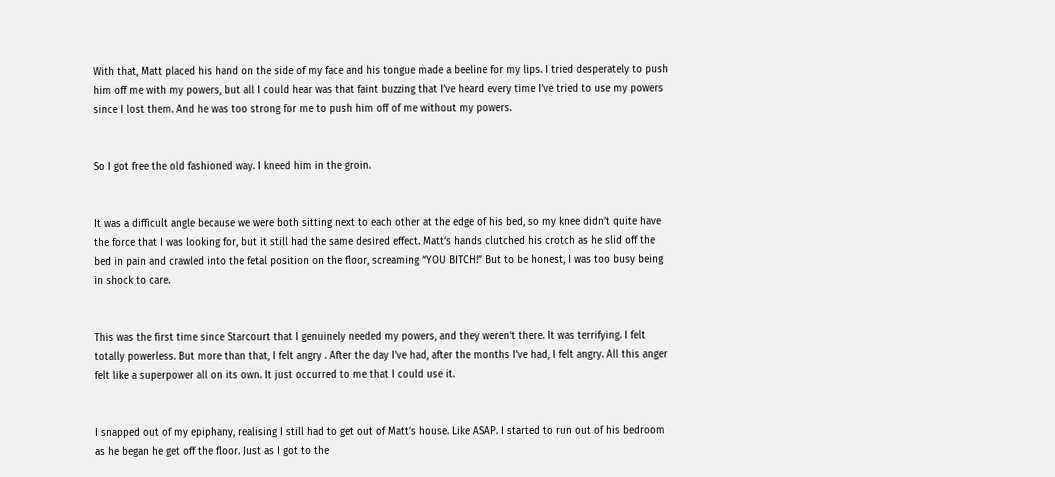With that, Matt placed his hand on the side of my face and his tongue made a beeline for my lips. I tried desperately to push him off me with my powers, but all I could hear was that faint buzzing that I’ve heard every time I’ve tried to use my powers since I lost them. And he was too strong for me to push him off of me without my powers.


So I got free the old fashioned way. I kneed him in the groin.


It was a difficult angle because we were both sitting next to each other at the edge of his bed, so my knee didn’t quite have the force that I was looking for, but it still had the same desired effect. Matt’s hands clutched his crotch as he slid off the bed in pain and crawled into the fetal position on the floor, screaming “YOU BITCH!” But to be honest, I was too busy being in shock to care.


This was the first time since Starcourt that I genuinely needed my powers, and they weren’t there. It was terrifying. I felt totally powerless. But more than that, I felt angry . After the day I’ve had, after the months I’ve had, I felt angry. All this anger felt like a superpower all on its own. It just occurred to me that I could use it.


I snapped out of my epiphany, realising I still had to get out of Matt’s house. Like ASAP. I started to run out of his bedroom as he began he get off the floor. Just as I got to the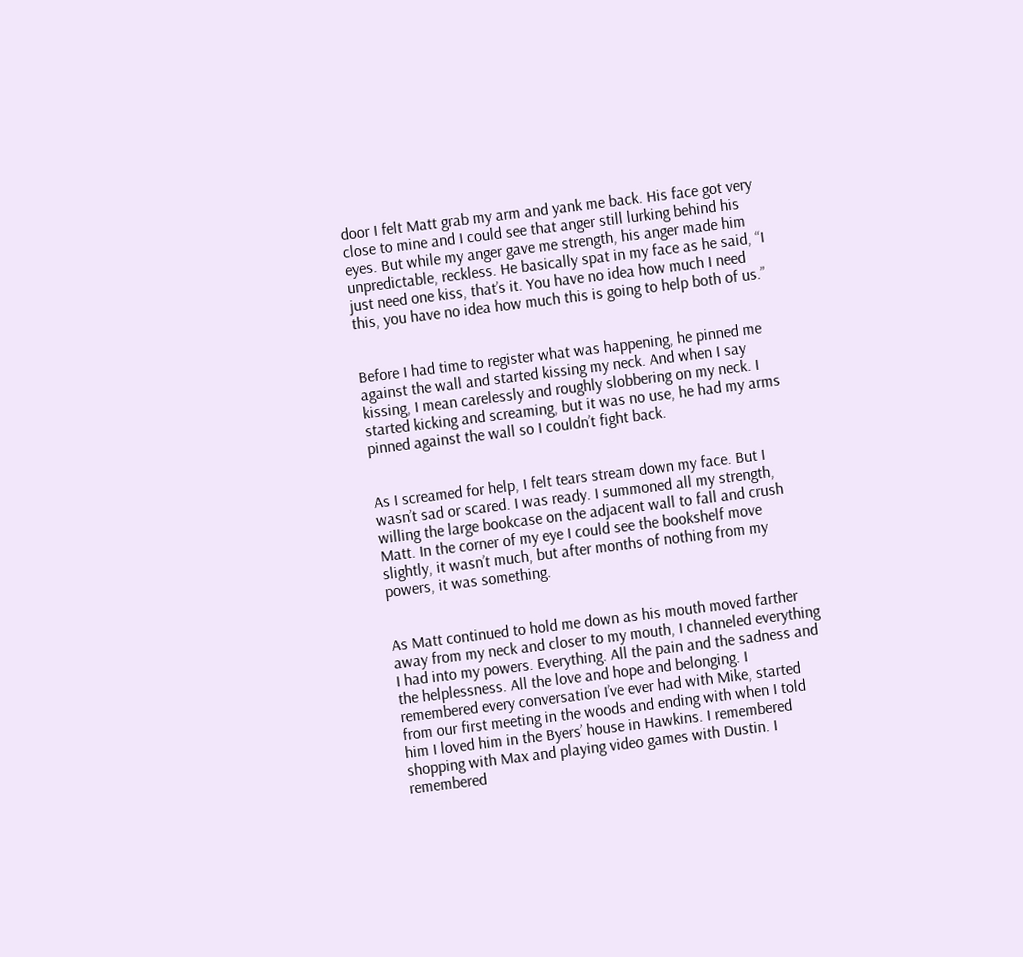door I felt Matt grab my arm and yank me back. His face got very close to mine and I could see that anger still lurking behind his eyes. But while my anger gave me strength, his anger made him unpredictable, reckless. He basically spat in my face as he said, “I just need one kiss, that’s it. You have no idea how much I need this, you have no idea how much this is going to help both of us.”


Before I had time to register what was happening, he pinned me against the wall and started kissing my neck. And when I say kissing, I mean carelessly and roughly slobbering on my neck. I started kicking and screaming, but it was no use, he had my arms pinned against the wall so I couldn’t fight back.


As I screamed for help, I felt tears stream down my face. But I wasn’t sad or scared. I was ready. I summoned all my strength, willing the large bookcase on the adjacent wall to fall and crush Matt. In the corner of my eye I could see the bookshelf move slightly, it wasn’t much, but after months of nothing from my powers, it was something.


As Matt continued to hold me down as his mouth moved farther away from my neck and closer to my mouth, I channeled everything I had into my powers. Everything. All the pain and the sadness and the helplessness. All the love and hope and belonging. I remembered every conversation I’ve ever had with Mike, started from our first meeting in the woods and ending with when I told him I loved him in the Byers’ house in Hawkins. I remembered shopping with Max and playing video games with Dustin. I remembered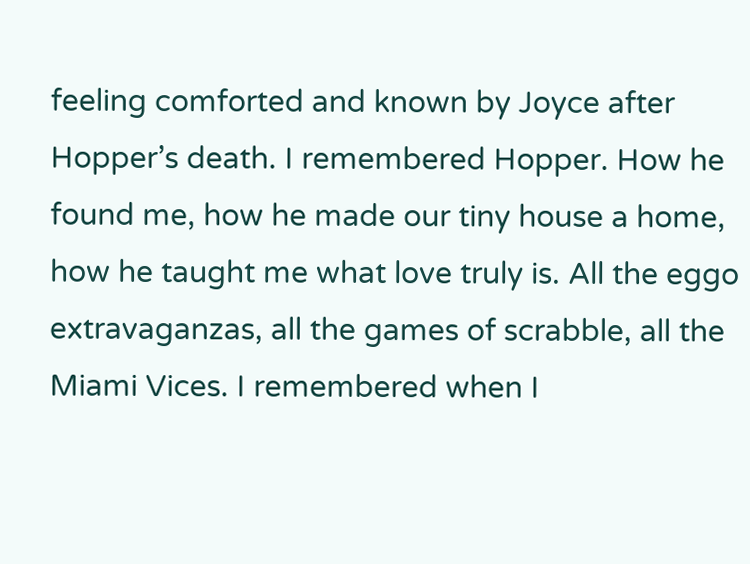feeling comforted and known by Joyce after Hopper’s death. I remembered Hopper. How he found me, how he made our tiny house a home, how he taught me what love truly is. All the eggo extravaganzas, all the games of scrabble, all the Miami Vices. I remembered when I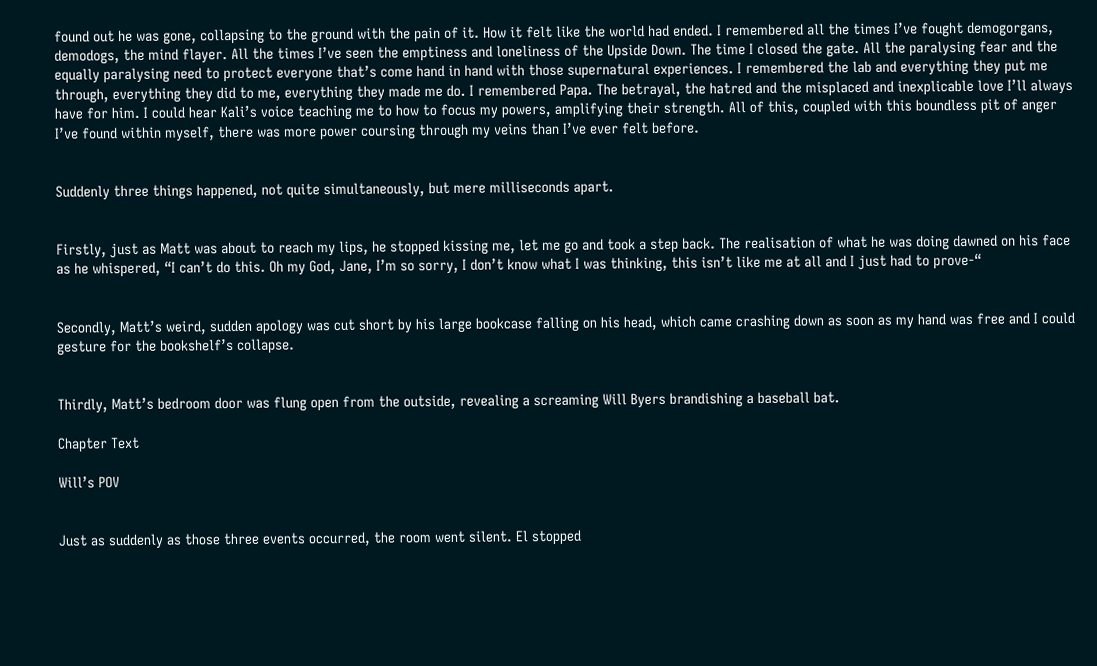found out he was gone, collapsing to the ground with the pain of it. How it felt like the world had ended. I remembered all the times I’ve fought demogorgans, demodogs, the mind flayer. All the times I’ve seen the emptiness and loneliness of the Upside Down. The time I closed the gate. All the paralysing fear and the equally paralysing need to protect everyone that’s come hand in hand with those supernatural experiences. I remembered the lab and everything they put me through, everything they did to me, everything they made me do. I remembered Papa. The betrayal, the hatred and the misplaced and inexplicable love I’ll always have for him. I could hear Kali’s voice teaching me to how to focus my powers, amplifying their strength. All of this, coupled with this boundless pit of anger I’ve found within myself, there was more power coursing through my veins than I’ve ever felt before.


Suddenly three things happened, not quite simultaneously, but mere milliseconds apart.


Firstly, just as Matt was about to reach my lips, he stopped kissing me, let me go and took a step back. The realisation of what he was doing dawned on his face as he whispered, “I can’t do this. Oh my God, Jane, I’m so sorry, I don’t know what I was thinking, this isn’t like me at all and I just had to prove-“


Secondly, Matt’s weird, sudden apology was cut short by his large bookcase falling on his head, which came crashing down as soon as my hand was free and I could gesture for the bookshelf’s collapse.


Thirdly, Matt’s bedroom door was flung open from the outside, revealing a screaming Will Byers brandishing a baseball bat.

Chapter Text

Will’s POV


Just as suddenly as those three events occurred, the room went silent. El stopped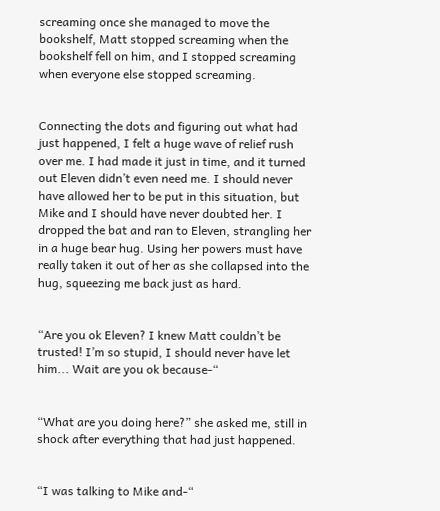screaming once she managed to move the bookshelf, Matt stopped screaming when the bookshelf fell on him, and I stopped screaming when everyone else stopped screaming.


Connecting the dots and figuring out what had just happened, I felt a huge wave of relief rush over me. I had made it just in time, and it turned out Eleven didn’t even need me. I should never have allowed her to be put in this situation, but Mike and I should have never doubted her. I dropped the bat and ran to Eleven, strangling her in a huge bear hug. Using her powers must have really taken it out of her as she collapsed into the hug, squeezing me back just as hard.


“Are you ok Eleven? I knew Matt couldn’t be trusted! I’m so stupid, I should never have let him... Wait are you ok because-“


“What are you doing here?” she asked me, still in shock after everything that had just happened.


“I was talking to Mike and-“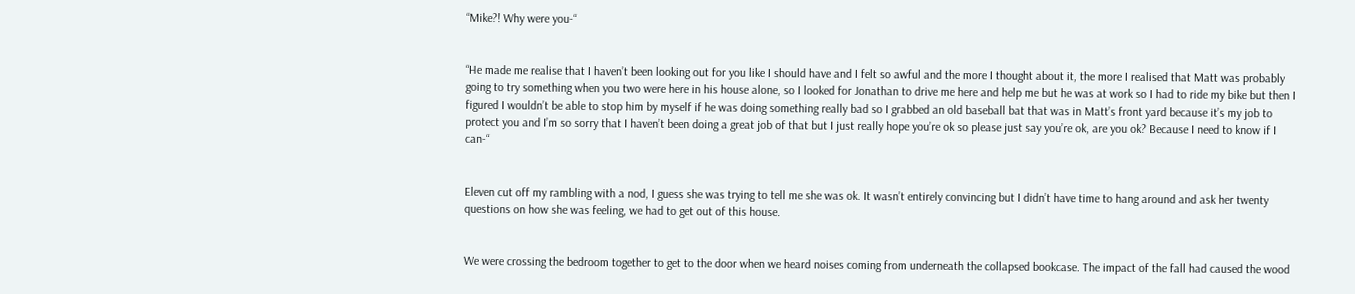“Mike?! Why were you-“


“He made me realise that I haven’t been looking out for you like I should have and I felt so awful and the more I thought about it, the more I realised that Matt was probably going to try something when you two were here in his house alone, so I looked for Jonathan to drive me here and help me but he was at work so I had to ride my bike but then I figured I wouldn’t be able to stop him by myself if he was doing something really bad so I grabbed an old baseball bat that was in Matt’s front yard because it’s my job to protect you and I’m so sorry that I haven’t been doing a great job of that but I just really hope you’re ok so please just say you’re ok, are you ok? Because I need to know if I can-“


Eleven cut off my rambling with a nod, I guess she was trying to tell me she was ok. It wasn’t entirely convincing but I didn’t have time to hang around and ask her twenty questions on how she was feeling, we had to get out of this house.


We were crossing the bedroom together to get to the door when we heard noises coming from underneath the collapsed bookcase. The impact of the fall had caused the wood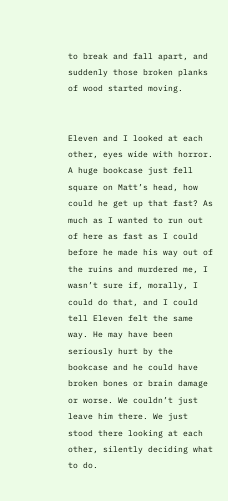to break and fall apart, and suddenly those broken planks of wood started moving.


Eleven and I looked at each other, eyes wide with horror. A huge bookcase just fell square on Matt’s head, how could he get up that fast? As much as I wanted to run out of here as fast as I could before he made his way out of the ruins and murdered me, I wasn’t sure if, morally, I could do that, and I could tell Eleven felt the same way. He may have been seriously hurt by the bookcase and he could have broken bones or brain damage or worse. We couldn’t just leave him there. We just stood there looking at each other, silently deciding what to do.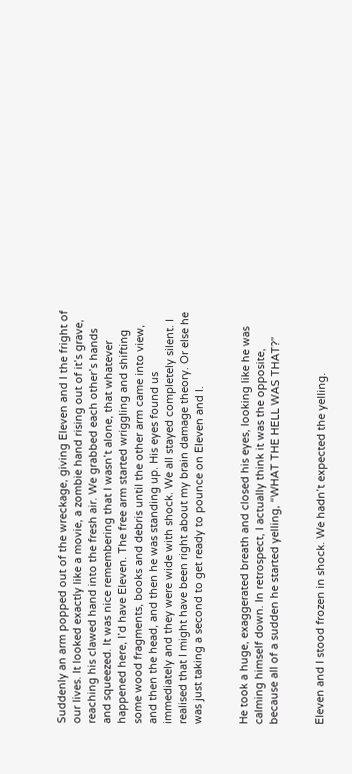Suddenly an arm popped out of the wreckage, giving Eleven and I the fright of our lives. It looked exactly like a movie, a zombie hand rising out of it’s grave, reaching his clawed hand into the fresh air. We grabbed each other’s hands and squeezed. It was nice remembering that I wasn’t alone, that whatever happened here, I’d have Eleven. The free arm started wriggling and shifting some wood fragments, books and debris until the other arm came into view, and then the head, and then he was standing up. His eyes found us immediately and they were wide with shock. We all stayed completely silent. I realised that I might have been right about my brain damage theory. Or else he was just taking a second to get ready to pounce on Eleven and I.


He took a huge, exaggerated breath and closed his eyes, looking like he was calming himself down. In retrospect, I actually think it was the opposite, because all of a sudden he started yelling, “WHAT THE HELL WAS THAT?”


Eleven and I stood frozen in shock. We hadn’t expected the yelling.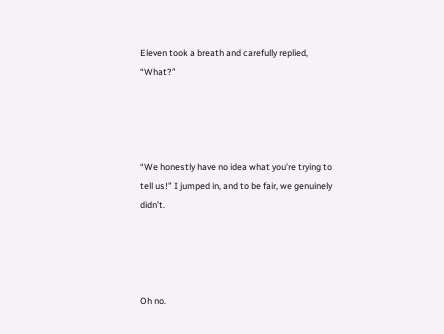Eleven took a breath and carefully replied, “What?”




“We honestly have no idea what you’re trying to tell us!” I jumped in, and to be fair, we genuinely didn’t.




Oh no.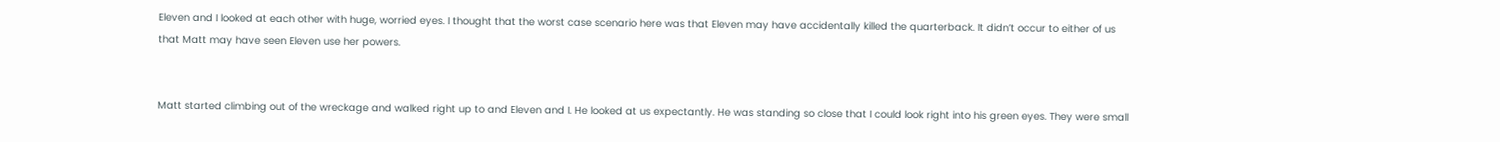Eleven and I looked at each other with huge, worried eyes. I thought that the worst case scenario here was that Eleven may have accidentally killed the quarterback. It didn’t occur to either of us that Matt may have seen Eleven use her powers.


Matt started climbing out of the wreckage and walked right up to and Eleven and I. He looked at us expectantly. He was standing so close that I could look right into his green eyes. They were small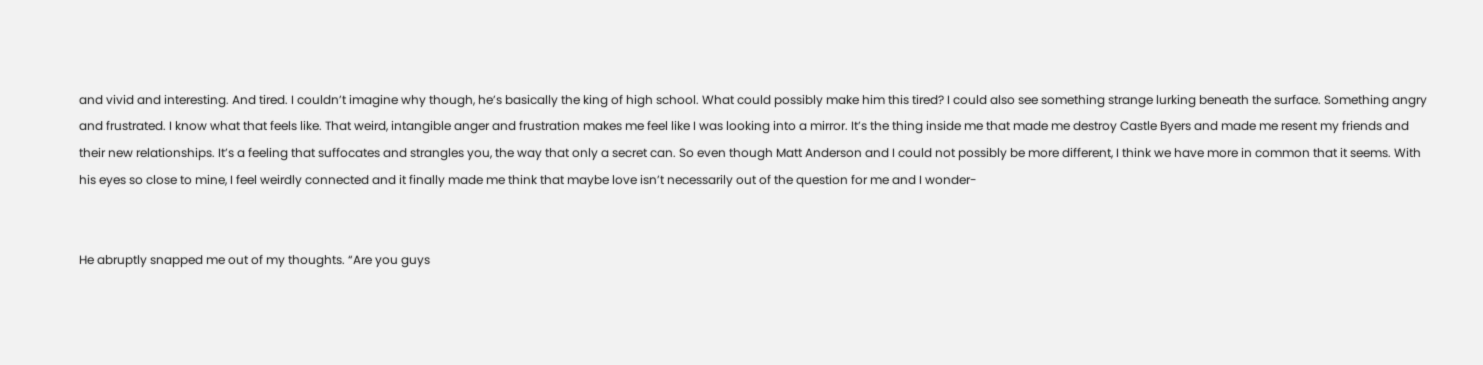and vivid and interesting. And tired. I couldn’t imagine why though, he’s basically the king of high school. What could possibly make him this tired? I could also see something strange lurking beneath the surface. Something angry and frustrated. I know what that feels like. That weird, intangible anger and frustration makes me feel like I was looking into a mirror. It’s the thing inside me that made me destroy Castle Byers and made me resent my friends and their new relationships. It’s a feeling that suffocates and strangles you, the way that only a secret can. So even though Matt Anderson and I could not possibly be more different, I think we have more in common that it seems. With his eyes so close to mine, I feel weirdly connected and it finally made me think that maybe love isn’t necessarily out of the question for me and I wonder-


He abruptly snapped me out of my thoughts. “Are you guys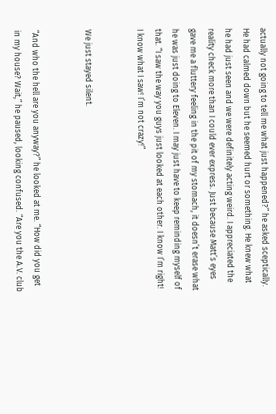actually not going to tell me what just happened?” he asked sceptically. He had calmed down but he seemed hurt or something. He knew what he had just seen and we were definitely acting weird. I appreciated the reality check more than I could ever express. Just because Matt’s eyes gave me a fluttery feeling in the pit of my stomach, it doesn’t erase what he was just doing to Eleven. I may just have to keep reminding myself of that. “I saw the way you guys just looked at each other. I know I’m right! I know what I saw! I’m not crazy!”


We just stayed silent.


“And who the hell are you anyway?” he looked at me. “How did you get in my house? Wait,” he paused, looking confused. “Are you the A.V. club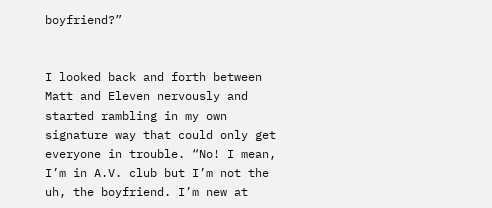boyfriend?”


I looked back and forth between Matt and Eleven nervously and started rambling in my own signature way that could only get everyone in trouble. “No! I mean, I’m in A.V. club but I’m not the uh, the boyfriend. I’m new at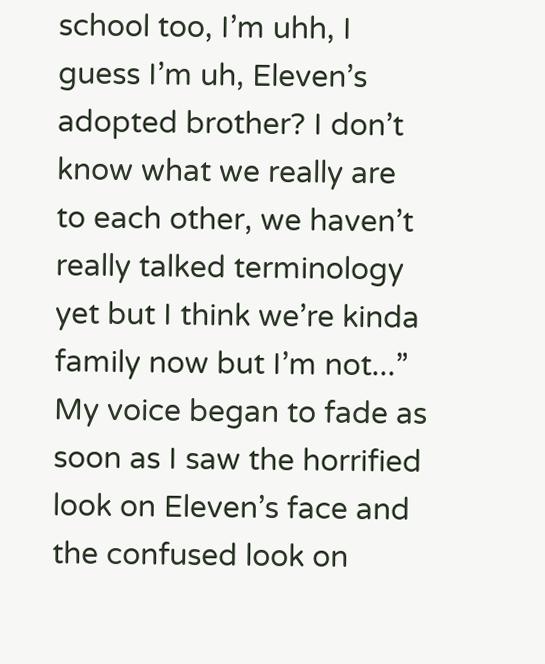school too, I’m uhh, I guess I’m uh, Eleven’s adopted brother? I don’t know what we really are to each other, we haven’t really talked terminology yet but I think we’re kinda family now but I’m not...” My voice began to fade as soon as I saw the horrified look on Eleven’s face and the confused look on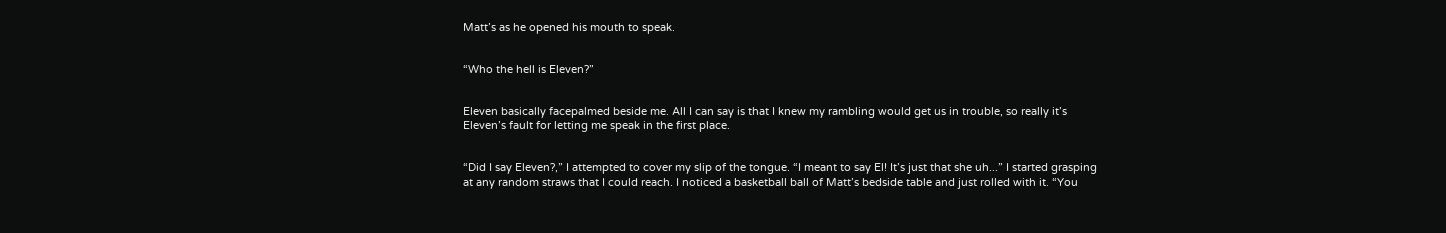Matt’s as he opened his mouth to speak.


“Who the hell is Eleven?”


Eleven basically facepalmed beside me. All I can say is that I knew my rambling would get us in trouble, so really it’s Eleven’s fault for letting me speak in the first place.


“Did I say Eleven?,” I attempted to cover my slip of the tongue. “I meant to say El! It’s just that she uh...” I started grasping at any random straws that I could reach. I noticed a basketball ball of Matt’s bedside table and just rolled with it. “You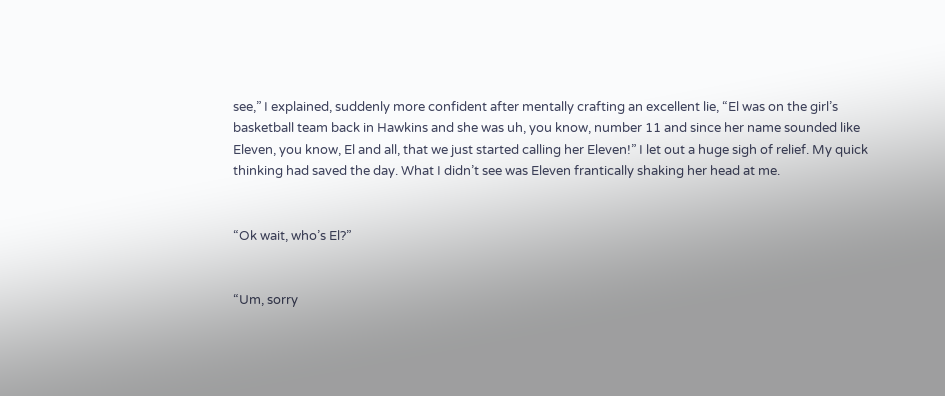see,” I explained, suddenly more confident after mentally crafting an excellent lie, “El was on the girl’s basketball team back in Hawkins and she was uh, you know, number 11 and since her name sounded like Eleven, you know, El and all, that we just started calling her Eleven!” I let out a huge sigh of relief. My quick thinking had saved the day. What I didn’t see was Eleven frantically shaking her head at me.


“Ok wait, who’s El?”


“Um, sorry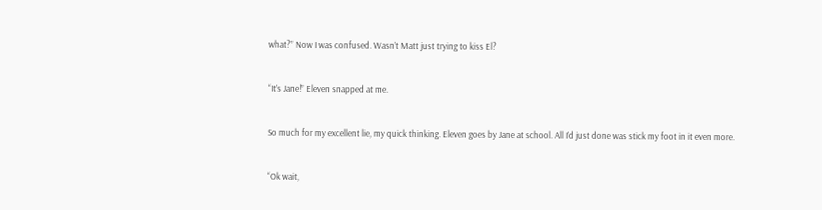what?” Now I was confused. Wasn’t Matt just trying to kiss El?


“It’s Jane!” Eleven snapped at me.


So much for my excellent lie, my quick thinking. Eleven goes by Jane at school. All I’d just done was stick my foot in it even more.


“Ok wait,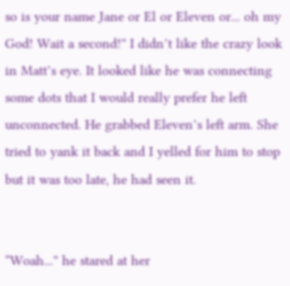so is your name Jane or El or Eleven or... oh my God! Wait a second!” I didn’t like the crazy look in Matt’s eye. It looked like he was connecting some dots that I would really prefer he left unconnected. He grabbed Eleven’s left arm. She tried to yank it back and I yelled for him to stop but it was too late, he had seen it.


“Woah...” he stared at her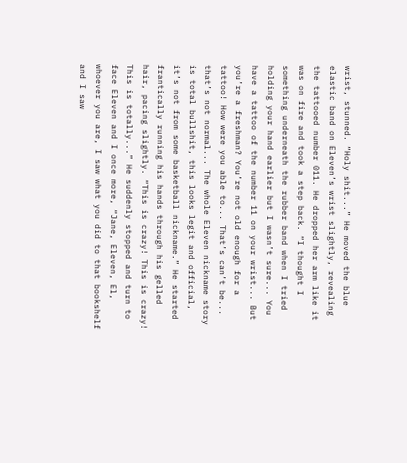wrist, stunned. “Holy shit...” He moved the blue elastic band on Eleven’s wrist slightly, revealing the tattooed number 011. He dropped her arm like it was on fire and took a step back. “I thought I something underneath the rubber band when I tried holding your hand earlier but I wasn’t sure... You have a tattoo of the number 11 on your wrist... But you’re a freshman? You’re not old enough for a tattoo! How were you able to... That’s can’t be... that’s not normal... The whole Eleven nickname story is total bullshit, this looks legit and official, it’s not from some basketball nickname.” He started frantically running his hands through his gelled hair, pacing slightly. “This is crazy! This is crazy! This is totally...” He suddenly stopped and turn to face Eleven and I once more, “Jane, Eleven, El, whoever you are, I saw what you did to that bookshelf and I saw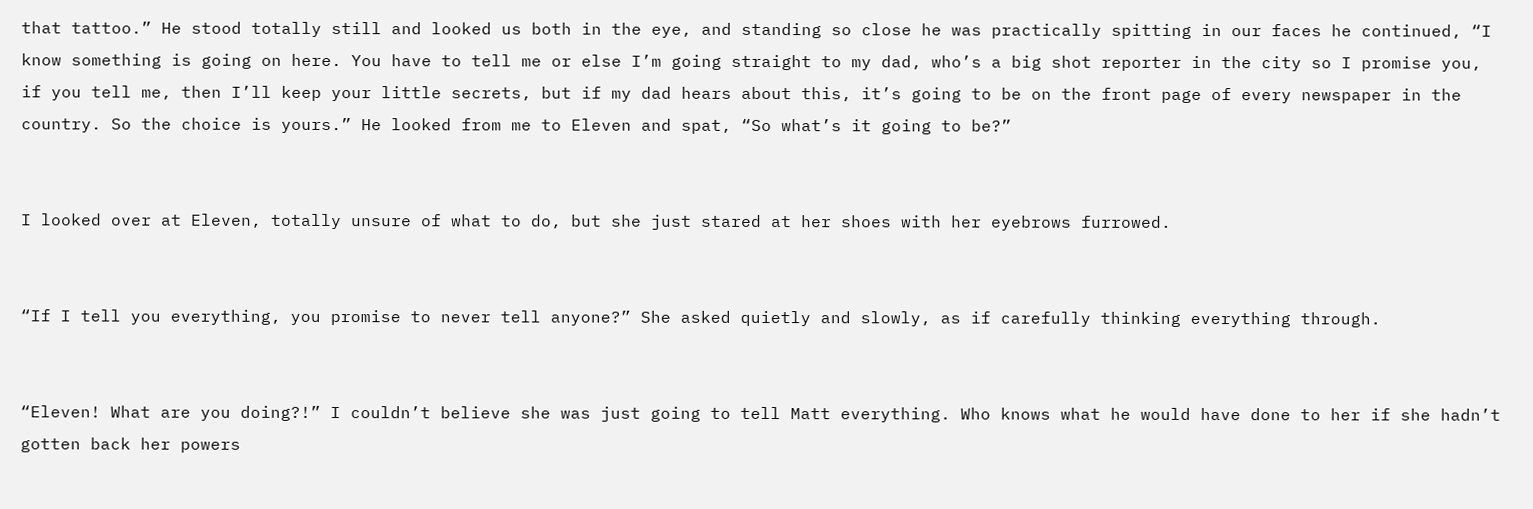that tattoo.” He stood totally still and looked us both in the eye, and standing so close he was practically spitting in our faces he continued, “I know something is going on here. You have to tell me or else I’m going straight to my dad, who’s a big shot reporter in the city so I promise you, if you tell me, then I’ll keep your little secrets, but if my dad hears about this, it’s going to be on the front page of every newspaper in the country. So the choice is yours.” He looked from me to Eleven and spat, “So what’s it going to be?”


I looked over at Eleven, totally unsure of what to do, but she just stared at her shoes with her eyebrows furrowed.


“If I tell you everything, you promise to never tell anyone?” She asked quietly and slowly, as if carefully thinking everything through.


“Eleven! What are you doing?!” I couldn’t believe she was just going to tell Matt everything. Who knows what he would have done to her if she hadn’t gotten back her powers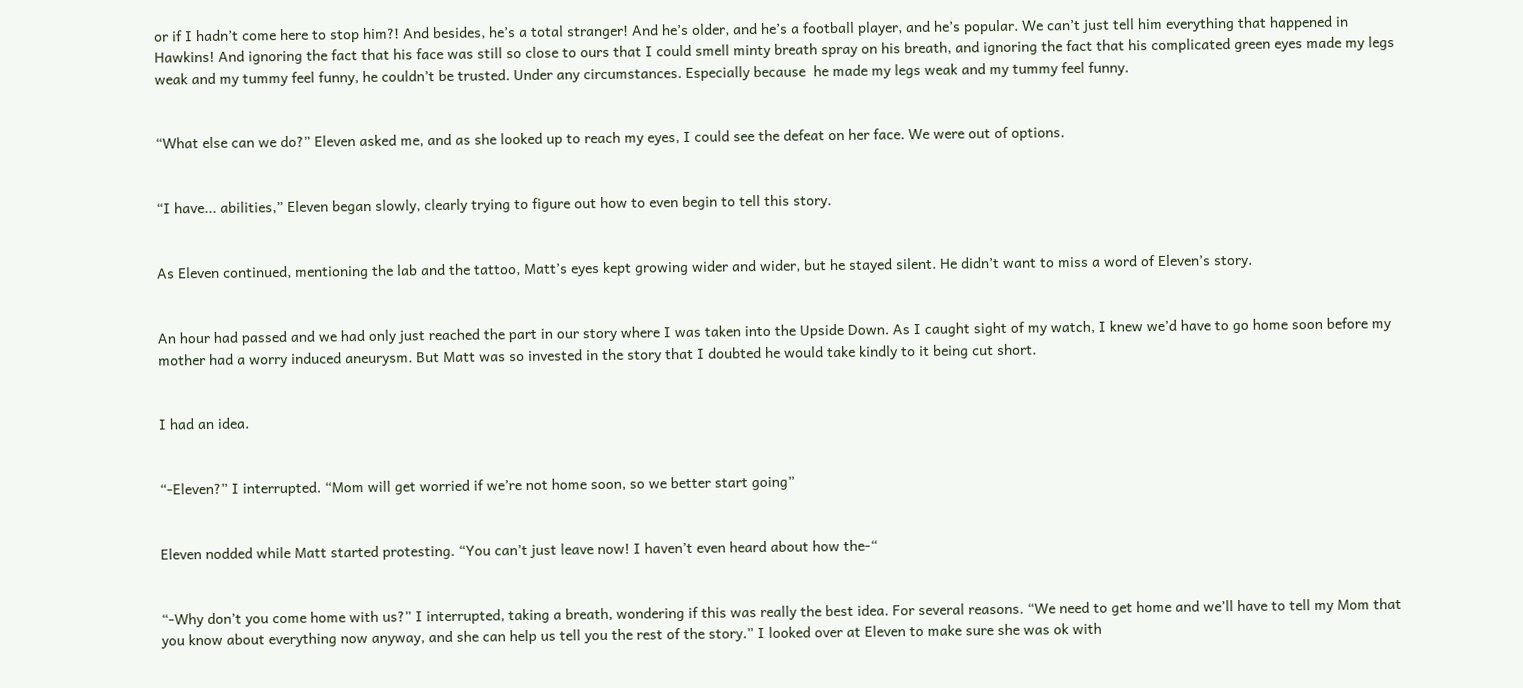or if I hadn’t come here to stop him?! And besides, he’s a total stranger! And he’s older, and he’s a football player, and he’s popular. We can’t just tell him everything that happened in Hawkins! And ignoring the fact that his face was still so close to ours that I could smell minty breath spray on his breath, and ignoring the fact that his complicated green eyes made my legs weak and my tummy feel funny, he couldn’t be trusted. Under any circumstances. Especially because  he made my legs weak and my tummy feel funny.


“What else can we do?” Eleven asked me, and as she looked up to reach my eyes, I could see the defeat on her face. We were out of options.


“I have... abilities,” Eleven began slowly, clearly trying to figure out how to even begin to tell this story.


As Eleven continued, mentioning the lab and the tattoo, Matt’s eyes kept growing wider and wider, but he stayed silent. He didn’t want to miss a word of Eleven’s story.


An hour had passed and we had only just reached the part in our story where I was taken into the Upside Down. As I caught sight of my watch, I knew we’d have to go home soon before my mother had a worry induced aneurysm. But Matt was so invested in the story that I doubted he would take kindly to it being cut short.


I had an idea.


“-Eleven?” I interrupted. “Mom will get worried if we’re not home soon, so we better start going”


Eleven nodded while Matt started protesting. “You can’t just leave now! I haven’t even heard about how the-“


“-Why don’t you come home with us?” I interrupted, taking a breath, wondering if this was really the best idea. For several reasons. “We need to get home and we’ll have to tell my Mom that you know about everything now anyway, and she can help us tell you the rest of the story.” I looked over at Eleven to make sure she was ok with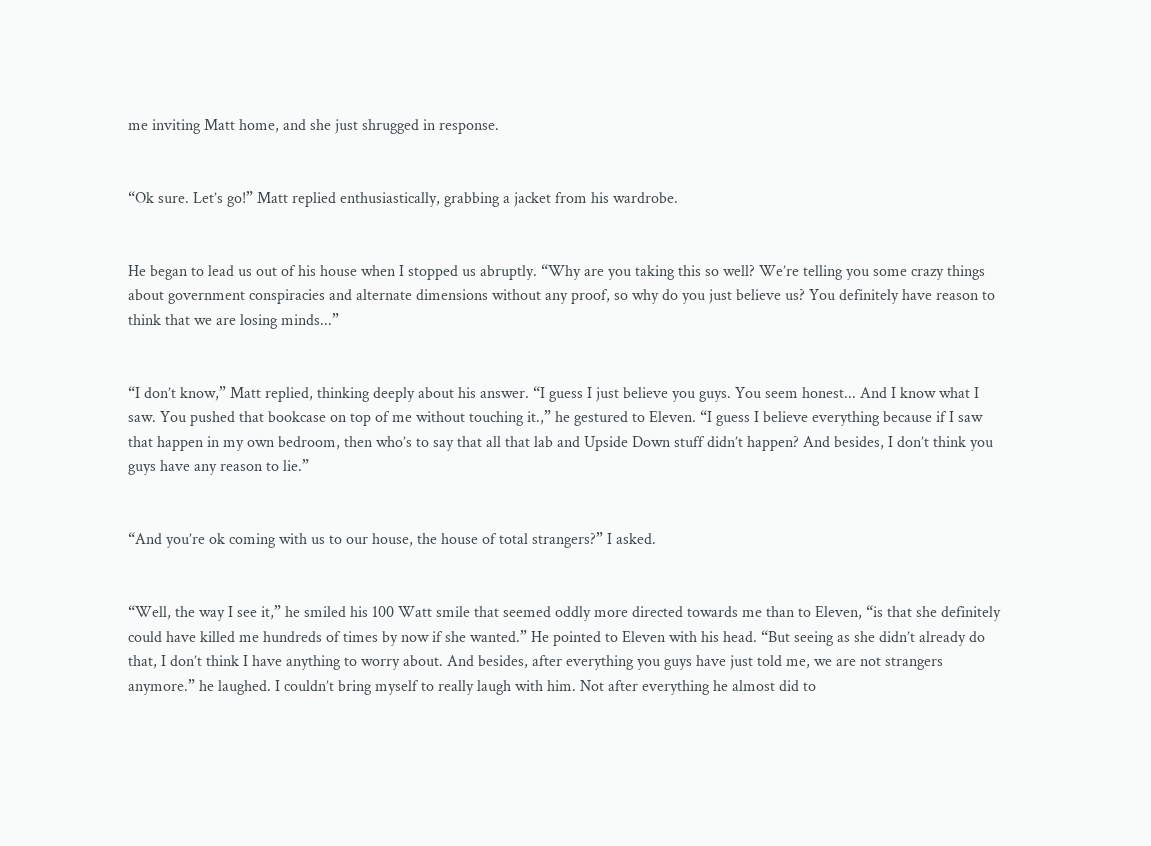me inviting Matt home, and she just shrugged in response.


“Ok sure. Let’s go!” Matt replied enthusiastically, grabbing a jacket from his wardrobe.


He began to lead us out of his house when I stopped us abruptly. “Why are you taking this so well? We’re telling you some crazy things about government conspiracies and alternate dimensions without any proof, so why do you just believe us? You definitely have reason to think that we are losing minds...”


“I don’t know,” Matt replied, thinking deeply about his answer. “I guess I just believe you guys. You seem honest... And I know what I saw. You pushed that bookcase on top of me without touching it.,” he gestured to Eleven. “I guess I believe everything because if I saw that happen in my own bedroom, then who’s to say that all that lab and Upside Down stuff didn’t happen? And besides, I don’t think you guys have any reason to lie.”


“And you’re ok coming with us to our house, the house of total strangers?” I asked.


“Well, the way I see it,” he smiled his 100 Watt smile that seemed oddly more directed towards me than to Eleven, “is that she definitely could have killed me hundreds of times by now if she wanted.” He pointed to Eleven with his head. “But seeing as she didn’t already do that, I don’t think I have anything to worry about. And besides, after everything you guys have just told me, we are not strangers anymore.” he laughed. I couldn’t bring myself to really laugh with him. Not after everything he almost did to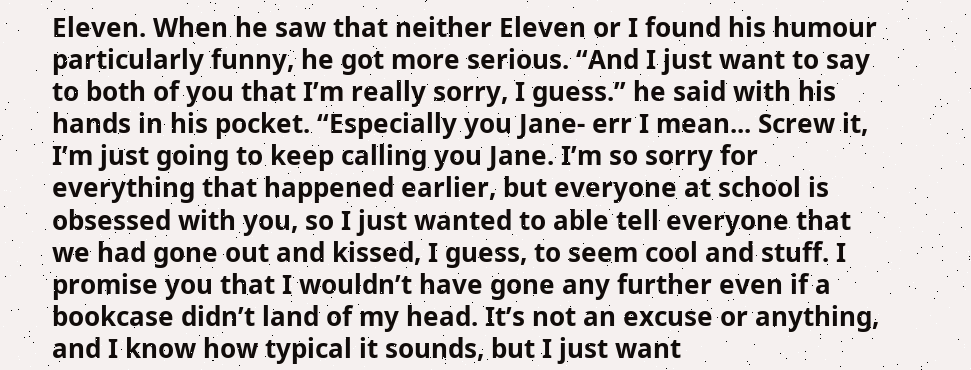Eleven. When he saw that neither Eleven or I found his humour particularly funny, he got more serious. “And I just want to say to both of you that I’m really sorry, I guess.” he said with his hands in his pocket. “Especially you Jane- err I mean... Screw it, I’m just going to keep calling you Jane. I’m so sorry for everything that happened earlier, but everyone at school is obsessed with you, so I just wanted to able tell everyone that we had gone out and kissed, I guess, to seem cool and stuff. I promise you that I wouldn’t have gone any further even if a bookcase didn’t land of my head. It’s not an excuse or anything, and I know how typical it sounds, but I just want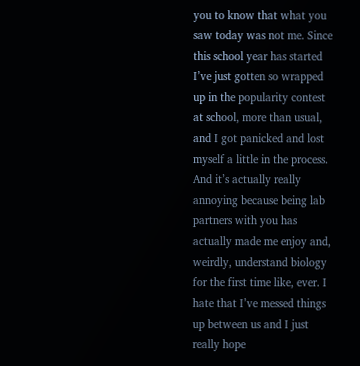you to know that what you saw today was not me. Since this school year has started I’ve just gotten so wrapped up in the popularity contest at school, more than usual, and I got panicked and lost myself a little in the process. And it’s actually really annoying because being lab partners with you has actually made me enjoy and, weirdly, understand biology for the first time like, ever. I hate that I’ve messed things up between us and I just really hope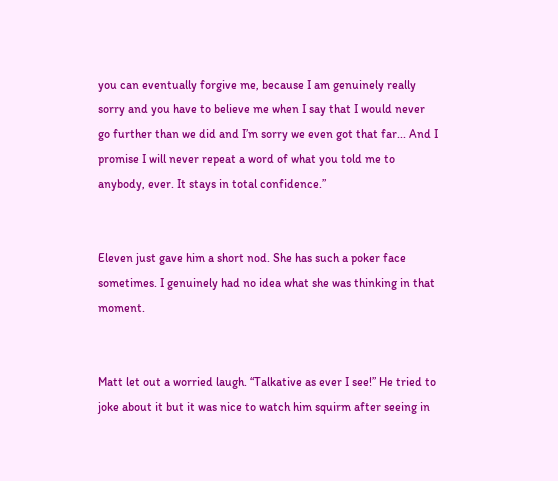you can eventually forgive me, because I am genuinely really sorry and you have to believe me when I say that I would never go further than we did and I’m sorry we even got that far... And I promise I will never repeat a word of what you told me to anybody, ever. It stays in total confidence.”


Eleven just gave him a short nod. She has such a poker face sometimes. I genuinely had no idea what she was thinking in that moment.


Matt let out a worried laugh. “Talkative as ever I see!” He tried to joke about it but it was nice to watch him squirm after seeing in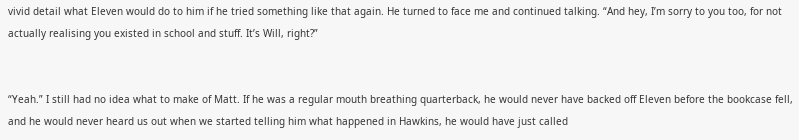vivid detail what Eleven would do to him if he tried something like that again. He turned to face me and continued talking. “And hey, I’m sorry to you too, for not actually realising you existed in school and stuff. It’s Will, right?”


“Yeah.” I still had no idea what to make of Matt. If he was a regular mouth breathing quarterback, he would never have backed off Eleven before the bookcase fell, and he would never heard us out when we started telling him what happened in Hawkins, he would have just called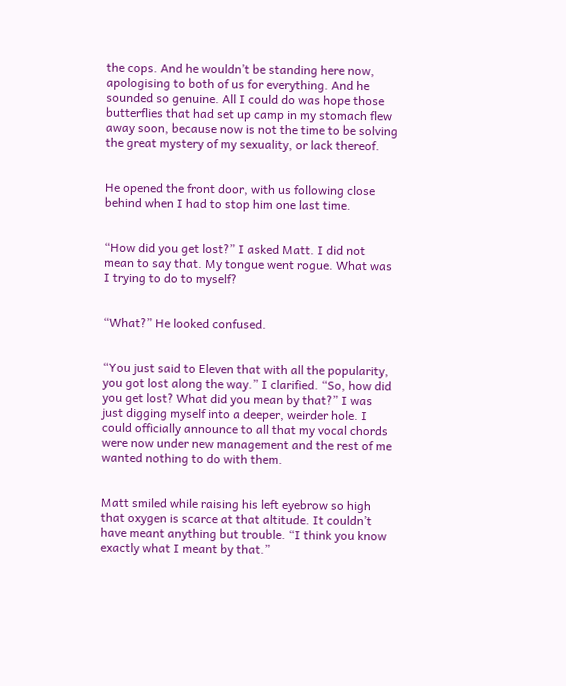the cops. And he wouldn’t be standing here now, apologising to both of us for everything. And he sounded so genuine. All I could do was hope those butterflies that had set up camp in my stomach flew away soon, because now is not the time to be solving the great mystery of my sexuality, or lack thereof.


He opened the front door, with us following close behind when I had to stop him one last time.


“How did you get lost?” I asked Matt. I did not mean to say that. My tongue went rogue. What was I trying to do to myself?


“What?” He looked confused.


“You just said to Eleven that with all the popularity, you got lost along the way.” I clarified. “So, how did you get lost? What did you mean by that?” I was just digging myself into a deeper, weirder hole. I could officially announce to all that my vocal chords were now under new management and the rest of me wanted nothing to do with them.


Matt smiled while raising his left eyebrow so high that oxygen is scarce at that altitude. It couldn’t have meant anything but trouble. “I think you know exactly what I meant by that.”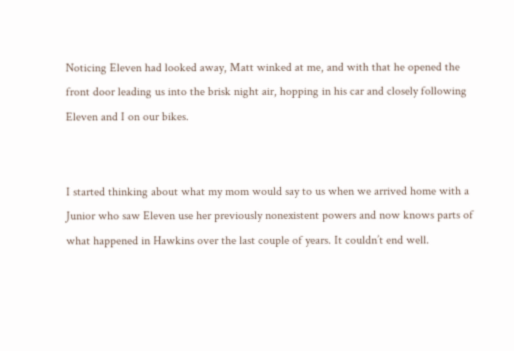Noticing Eleven had looked away, Matt winked at me, and with that he opened the front door leading us into the brisk night air, hopping in his car and closely following Eleven and I on our bikes.


I started thinking about what my mom would say to us when we arrived home with a Junior who saw Eleven use her previously nonexistent powers and now knows parts of what happened in Hawkins over the last couple of years. It couldn’t end well.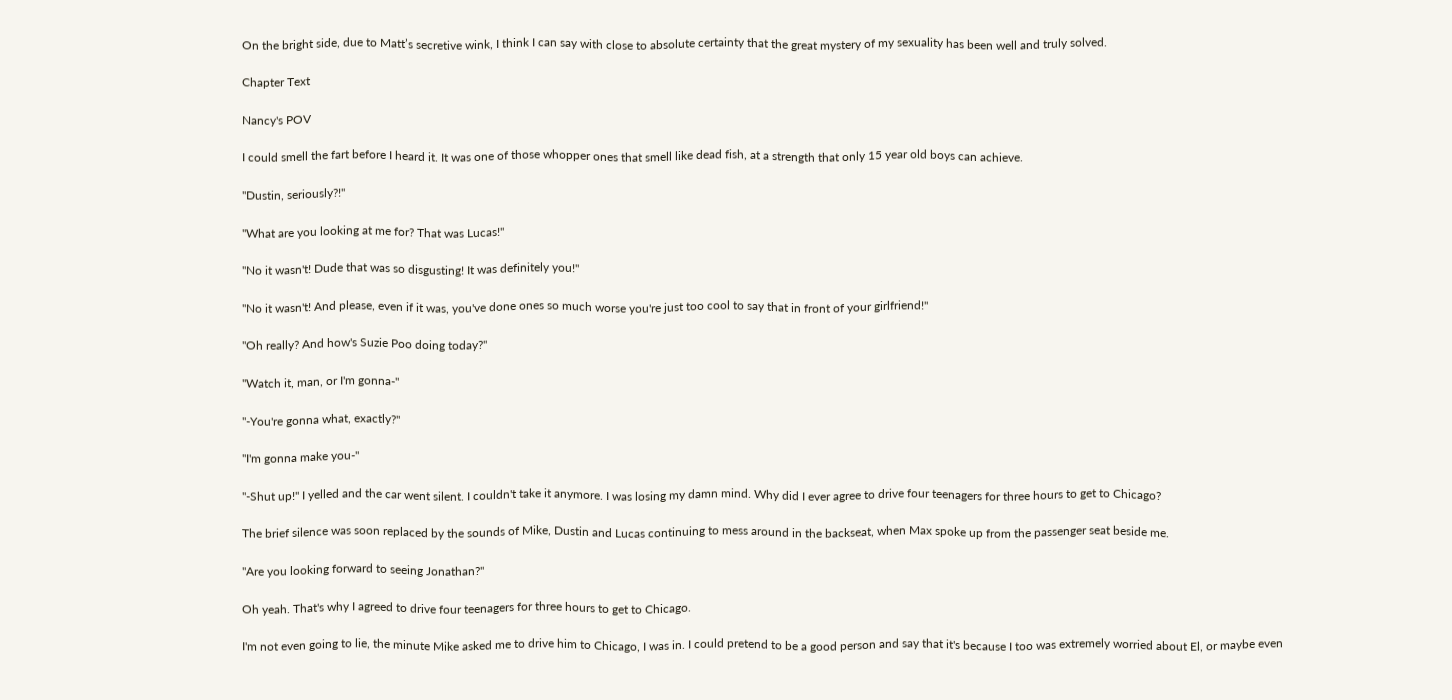On the bright side, due to Matt’s secretive wink, I think I can say with close to absolute certainty that the great mystery of my sexuality has been well and truly solved.

Chapter Text

Nancy's POV

I could smell the fart before I heard it. It was one of those whopper ones that smell like dead fish, at a strength that only 15 year old boys can achieve.

"Dustin, seriously?!"

"What are you looking at me for? That was Lucas!"

"No it wasn't! Dude that was so disgusting! It was definitely you!"

"No it wasn't! And please, even if it was, you've done ones so much worse you're just too cool to say that in front of your girlfriend!"

"Oh really? And how's Suzie Poo doing today?"

"Watch it, man, or I'm gonna-"

"-You're gonna what, exactly?"

"I'm gonna make you-"

"-Shut up!" I yelled and the car went silent. I couldn't take it anymore. I was losing my damn mind. Why did I ever agree to drive four teenagers for three hours to get to Chicago?

The brief silence was soon replaced by the sounds of Mike, Dustin and Lucas continuing to mess around in the backseat, when Max spoke up from the passenger seat beside me.

"Are you looking forward to seeing Jonathan?"

Oh yeah. That's why I agreed to drive four teenagers for three hours to get to Chicago.

I'm not even going to lie, the minute Mike asked me to drive him to Chicago, I was in. I could pretend to be a good person and say that it's because I too was extremely worried about El, or maybe even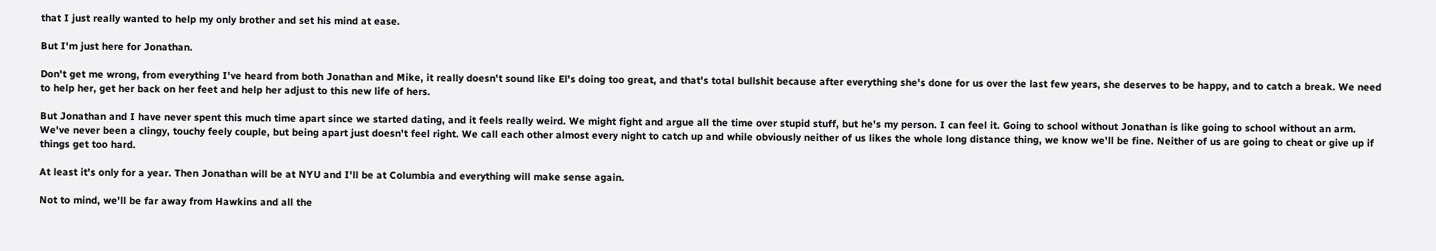that I just really wanted to help my only brother and set his mind at ease.

But I'm just here for Jonathan.

Don't get me wrong, from everything I've heard from both Jonathan and Mike, it really doesn't sound like El's doing too great, and that's total bullshit because after everything she's done for us over the last few years, she deserves to be happy, and to catch a break. We need to help her, get her back on her feet and help her adjust to this new life of hers.

But Jonathan and I have never spent this much time apart since we started dating, and it feels really weird. We might fight and argue all the time over stupid stuff, but he's my person. I can feel it. Going to school without Jonathan is like going to school without an arm. We've never been a clingy, touchy feely couple, but being apart just doesn't feel right. We call each other almost every night to catch up and while obviously neither of us likes the whole long distance thing, we know we'll be fine. Neither of us are going to cheat or give up if things get too hard.

At least it's only for a year. Then Jonathan will be at NYU and I'll be at Columbia and everything will make sense again.

Not to mind, we'll be far away from Hawkins and all the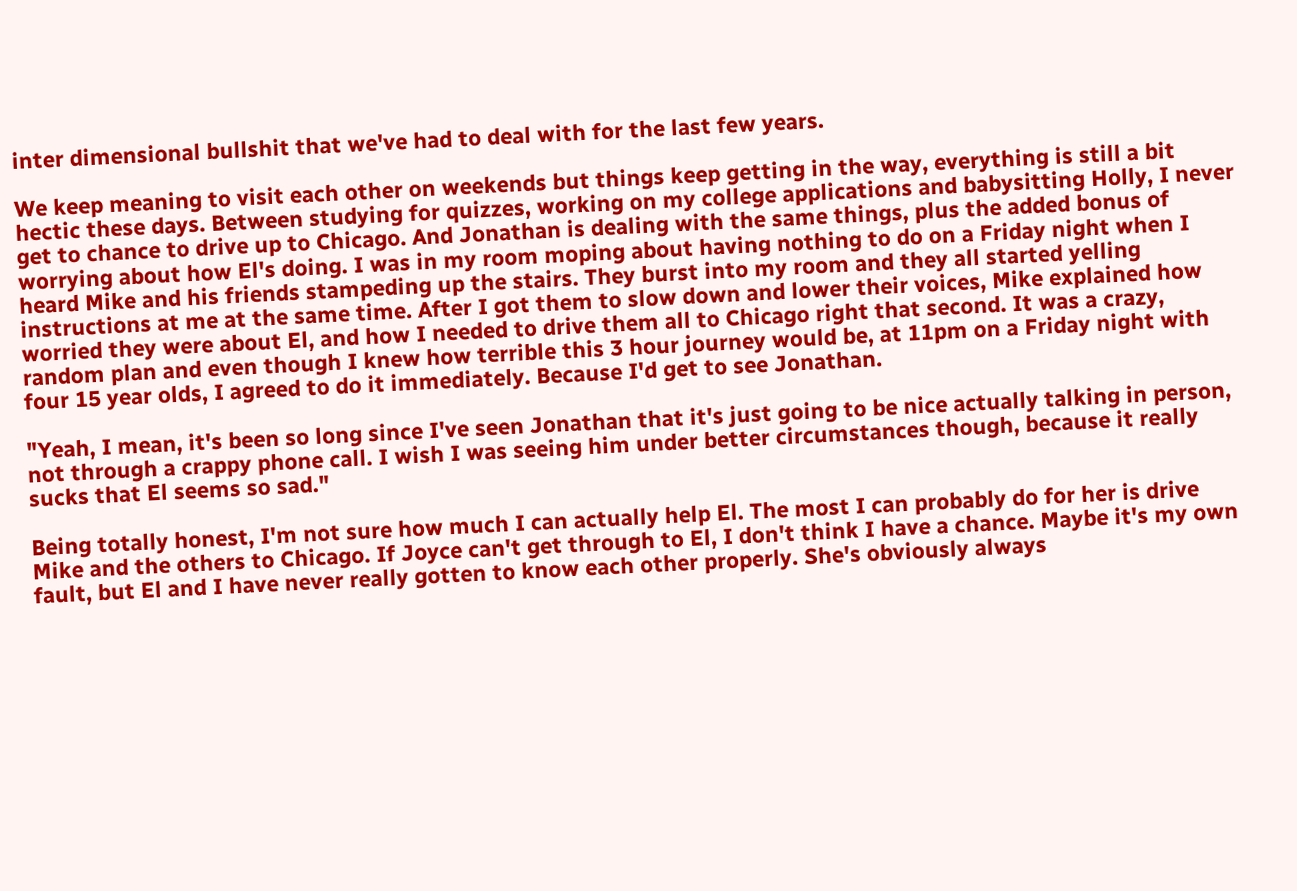inter dimensional bullshit that we've had to deal with for the last few years.

We keep meaning to visit each other on weekends but things keep getting in the way, everything is still a bit hectic these days. Between studying for quizzes, working on my college applications and babysitting Holly, I never get to chance to drive up to Chicago. And Jonathan is dealing with the same things, plus the added bonus of worrying about how El's doing. I was in my room moping about having nothing to do on a Friday night when I heard Mike and his friends stampeding up the stairs. They burst into my room and they all started yelling instructions at me at the same time. After I got them to slow down and lower their voices, Mike explained how worried they were about El, and how I needed to drive them all to Chicago right that second. It was a crazy, random plan and even though I knew how terrible this 3 hour journey would be, at 11pm on a Friday night with four 15 year olds, I agreed to do it immediately. Because I'd get to see Jonathan.

"Yeah, I mean, it's been so long since I've seen Jonathan that it's just going to be nice actually talking in person, not through a crappy phone call. I wish I was seeing him under better circumstances though, because it really sucks that El seems so sad."

Being totally honest, I'm not sure how much I can actually help El. The most I can probably do for her is drive Mike and the others to Chicago. If Joyce can't get through to El, I don't think I have a chance. Maybe it's my own fault, but El and I have never really gotten to know each other properly. She's obviously always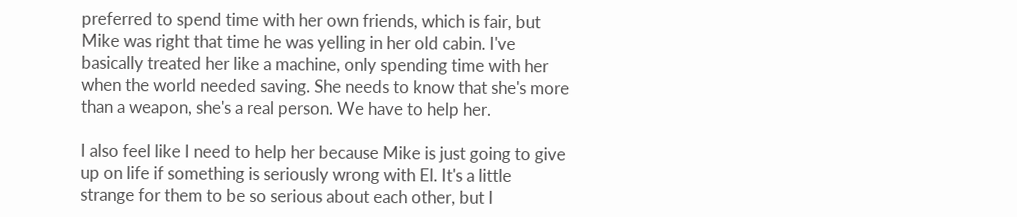preferred to spend time with her own friends, which is fair, but Mike was right that time he was yelling in her old cabin. I've basically treated her like a machine, only spending time with her when the world needed saving. She needs to know that she's more than a weapon, she's a real person. We have to help her.

I also feel like I need to help her because Mike is just going to give up on life if something is seriously wrong with El. It's a little strange for them to be so serious about each other, but I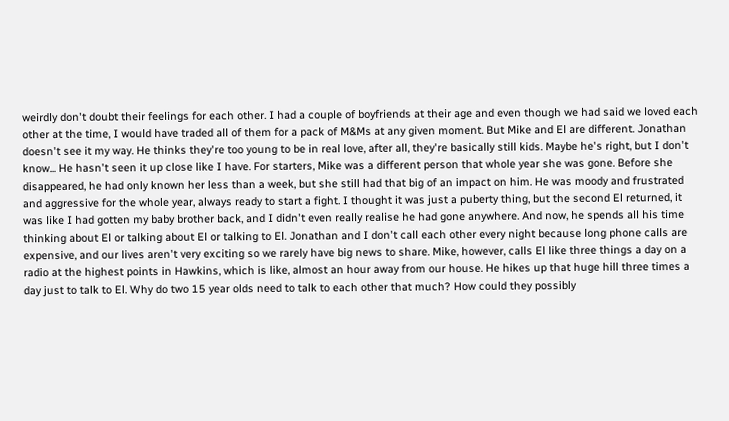weirdly don't doubt their feelings for each other. I had a couple of boyfriends at their age and even though we had said we loved each other at the time, I would have traded all of them for a pack of M&Ms at any given moment. But Mike and El are different. Jonathan doesn't see it my way. He thinks they're too young to be in real love, after all, they're basically still kids. Maybe he's right, but I don't know... He hasn't seen it up close like I have. For starters, Mike was a different person that whole year she was gone. Before she disappeared, he had only known her less than a week, but she still had that big of an impact on him. He was moody and frustrated and aggressive for the whole year, always ready to start a fight. I thought it was just a puberty thing, but the second El returned, it was like I had gotten my baby brother back, and I didn't even really realise he had gone anywhere. And now, he spends all his time thinking about El or talking about El or talking to El. Jonathan and I don't call each other every night because long phone calls are expensive, and our lives aren't very exciting so we rarely have big news to share. Mike, however, calls El like three things a day on a radio at the highest points in Hawkins, which is like, almost an hour away from our house. He hikes up that huge hill three times a day just to talk to El. Why do two 15 year olds need to talk to each other that much? How could they possibly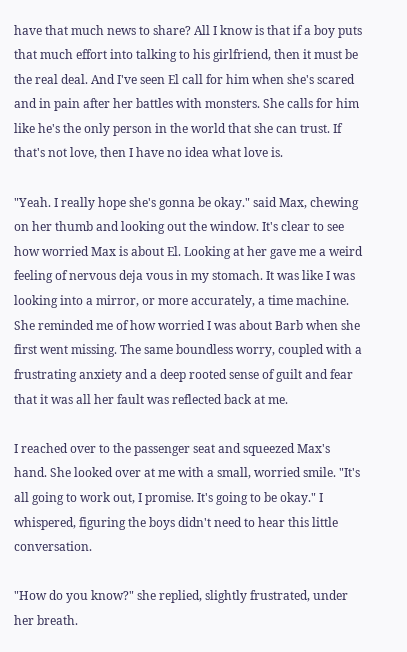have that much news to share? All I know is that if a boy puts that much effort into talking to his girlfriend, then it must be the real deal. And I've seen El call for him when she's scared and in pain after her battles with monsters. She calls for him like he's the only person in the world that she can trust. If that's not love, then I have no idea what love is.

"Yeah. I really hope she's gonna be okay." said Max, chewing on her thumb and looking out the window. It's clear to see how worried Max is about El. Looking at her gave me a weird feeling of nervous deja vous in my stomach. It was like I was looking into a mirror, or more accurately, a time machine. She reminded me of how worried I was about Barb when she first went missing. The same boundless worry, coupled with a frustrating anxiety and a deep rooted sense of guilt and fear that it was all her fault was reflected back at me.

I reached over to the passenger seat and squeezed Max's hand. She looked over at me with a small, worried smile. "It's all going to work out, I promise. It's going to be okay." I whispered, figuring the boys didn't need to hear this little conversation.

"How do you know?" she replied, slightly frustrated, under her breath.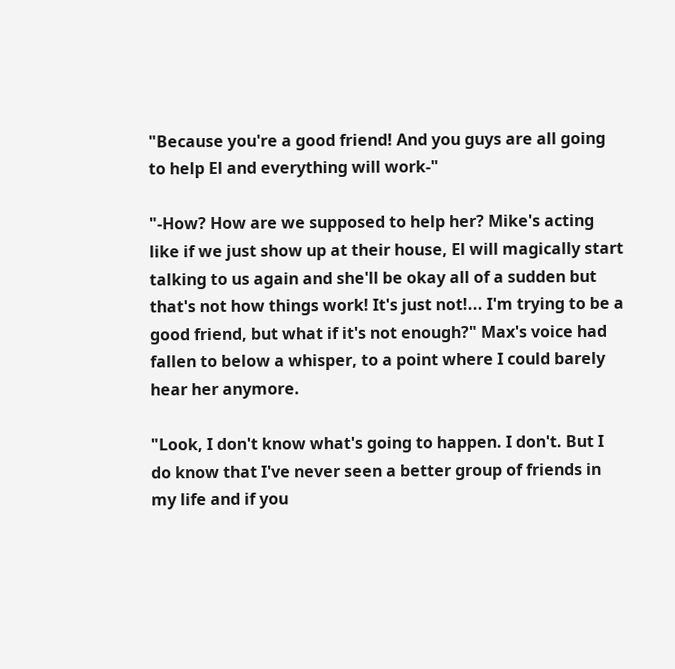"Because you're a good friend! And you guys are all going to help El and everything will work-"

"-How? How are we supposed to help her? Mike's acting like if we just show up at their house, El will magically start talking to us again and she'll be okay all of a sudden but that's not how things work! It's just not!... I'm trying to be a good friend, but what if it's not enough?" Max's voice had fallen to below a whisper, to a point where I could barely hear her anymore.

"Look, I don't know what's going to happen. I don't. But I do know that I've never seen a better group of friends in my life and if you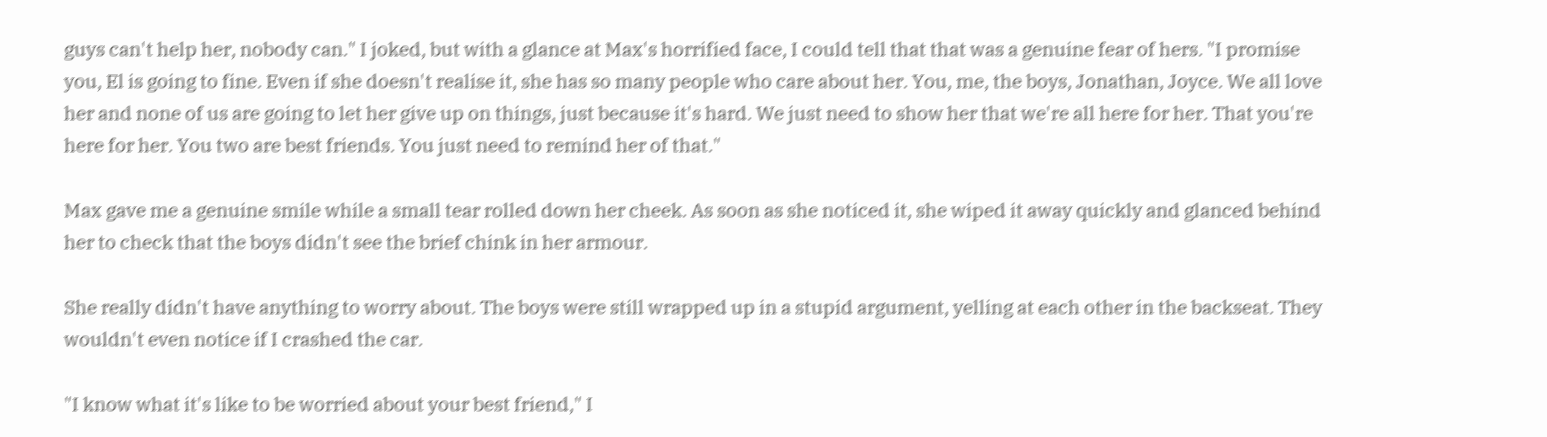guys can't help her, nobody can." I joked, but with a glance at Max's horrified face, I could tell that that was a genuine fear of hers. "I promise you, El is going to fine. Even if she doesn't realise it, she has so many people who care about her. You, me, the boys, Jonathan, Joyce. We all love her and none of us are going to let her give up on things, just because it's hard. We just need to show her that we're all here for her. That you're here for her. You two are best friends. You just need to remind her of that."

Max gave me a genuine smile while a small tear rolled down her cheek. As soon as she noticed it, she wiped it away quickly and glanced behind her to check that the boys didn't see the brief chink in her armour.

She really didn't have anything to worry about. The boys were still wrapped up in a stupid argument, yelling at each other in the backseat. They wouldn't even notice if I crashed the car.

"I know what it's like to be worried about your best friend," I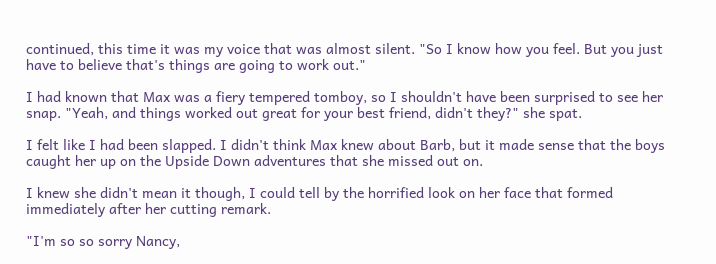continued, this time it was my voice that was almost silent. "So I know how you feel. But you just have to believe that's things are going to work out."

I had known that Max was a fiery tempered tomboy, so I shouldn't have been surprised to see her snap. "Yeah, and things worked out great for your best friend, didn't they?" she spat.

I felt like I had been slapped. I didn't think Max knew about Barb, but it made sense that the boys caught her up on the Upside Down adventures that she missed out on.

I knew she didn't mean it though, I could tell by the horrified look on her face that formed immediately after her cutting remark.

"I'm so so sorry Nancy,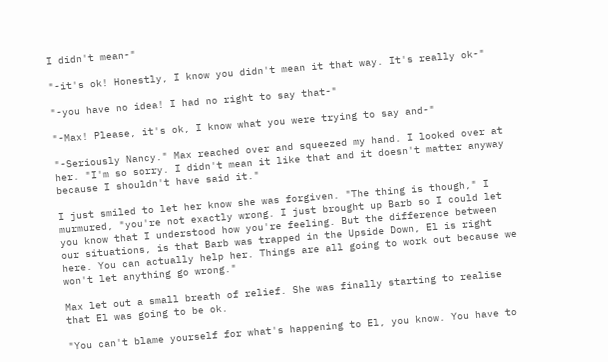I didn't mean-"

"-it's ok! Honestly, I know you didn't mean it that way. It's really ok-"

"-you have no idea! I had no right to say that-"

"-Max! Please, it's ok, I know what you were trying to say and-"

"-Seriously Nancy." Max reached over and squeezed my hand. I looked over at her. "I'm so sorry. I didn't mean it like that and it doesn't matter anyway because I shouldn't have said it."

I just smiled to let her know she was forgiven. "The thing is though," I murmured, "you're not exactly wrong. I just brought up Barb so I could let you know that I understood how you're feeling. But the difference between our situations, is that Barb was trapped in the Upside Down, El is right here. You can actually help her. Things are all going to work out because we won't let anything go wrong."

Max let out a small breath of relief. She was finally starting to realise that El was going to be ok.

"You can't blame yourself for what's happening to El, you know. You have to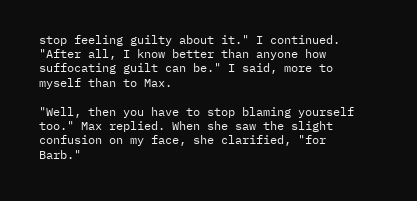stop feeling guilty about it." I continued. "After all, I know better than anyone how suffocating guilt can be." I said, more to myself than to Max.

"Well, then you have to stop blaming yourself too." Max replied. When she saw the slight confusion on my face, she clarified, "for Barb."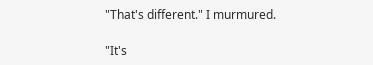"That's different." I murmured.

"It's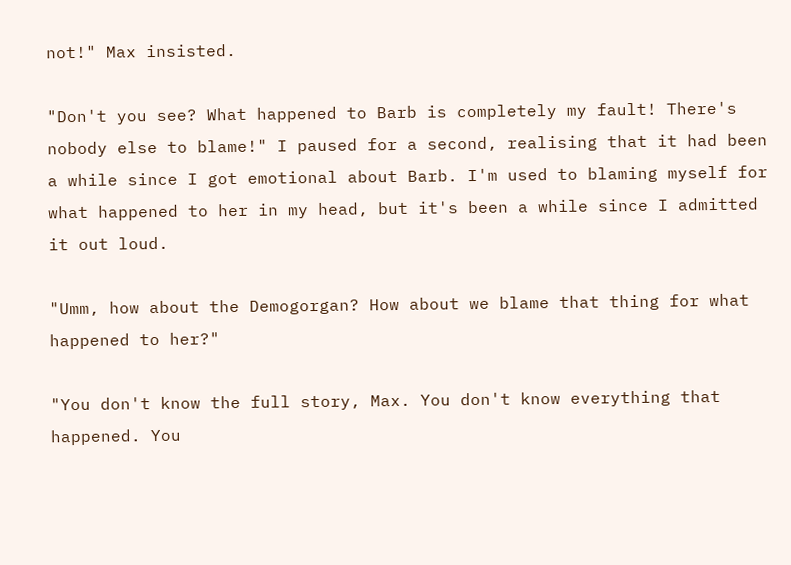not!" Max insisted.

"Don't you see? What happened to Barb is completely my fault! There's nobody else to blame!" I paused for a second, realising that it had been a while since I got emotional about Barb. I'm used to blaming myself for what happened to her in my head, but it's been a while since I admitted it out loud.

"Umm, how about the Demogorgan? How about we blame that thing for what happened to her?"

"You don't know the full story, Max. You don't know everything that happened. You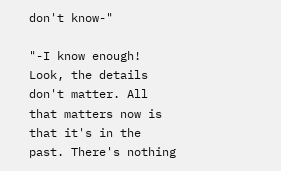don't know-"

"-I know enough! Look, the details don't matter. All that matters now is that it's in the past. There's nothing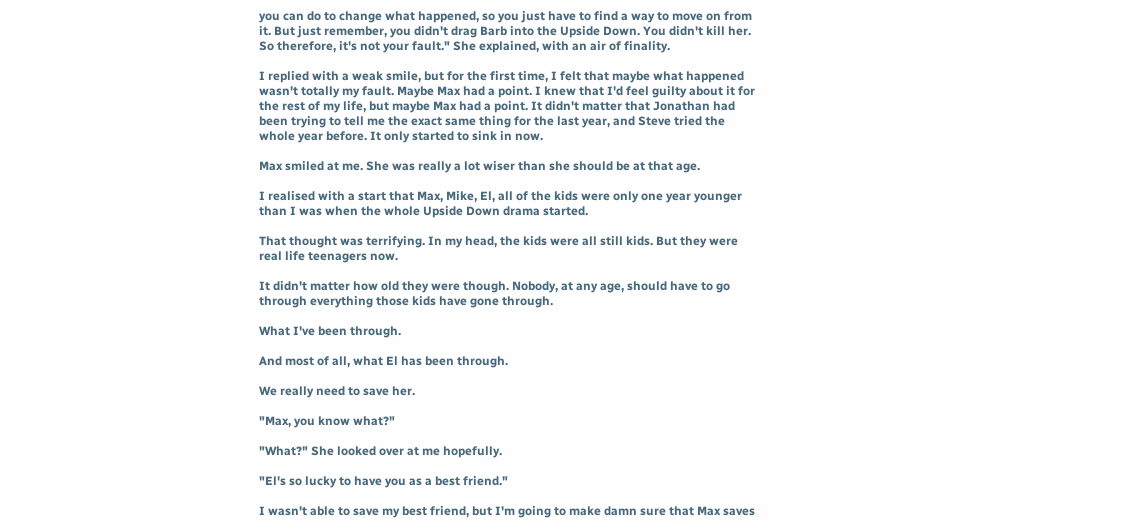you can do to change what happened, so you just have to find a way to move on from it. But just remember, you didn't drag Barb into the Upside Down. You didn't kill her. So therefore, it's not your fault." She explained, with an air of finality.

I replied with a weak smile, but for the first time, I felt that maybe what happened wasn't totally my fault. Maybe Max had a point. I knew that I'd feel guilty about it for the rest of my life, but maybe Max had a point. It didn't matter that Jonathan had been trying to tell me the exact same thing for the last year, and Steve tried the whole year before. It only started to sink in now.

Max smiled at me. She was really a lot wiser than she should be at that age.

I realised with a start that Max, Mike, El, all of the kids were only one year younger than I was when the whole Upside Down drama started.

That thought was terrifying. In my head, the kids were all still kids. But they were real life teenagers now.

It didn't matter how old they were though. Nobody, at any age, should have to go through everything those kids have gone through.

What I've been through.

And most of all, what El has been through.

We really need to save her.

"Max, you know what?"

"What?" She looked over at me hopefully.

"El's so lucky to have you as a best friend."

I wasn't able to save my best friend, but I'm going to make damn sure that Max saves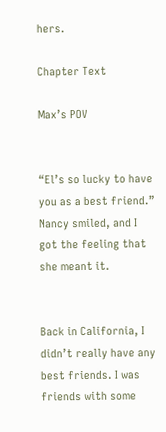hers.

Chapter Text

Max’s POV


“El’s so lucky to have you as a best friend.” Nancy smiled, and I got the feeling that she meant it.


Back in California, I didn’t really have any best friends. I was friends with some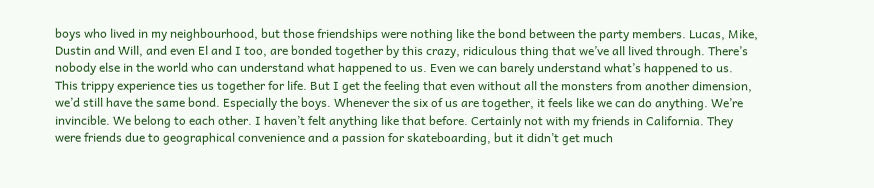boys who lived in my neighbourhood, but those friendships were nothing like the bond between the party members. Lucas, Mike, Dustin and Will, and even El and I too, are bonded together by this crazy, ridiculous thing that we’ve all lived through. There’s nobody else in the world who can understand what happened to us. Even we can barely understand what’s happened to us. This trippy experience ties us together for life. But I get the feeling that even without all the monsters from another dimension, we’d still have the same bond. Especially the boys. Whenever the six of us are together, it feels like we can do anything. We’re invincible. We belong to each other. I haven’t felt anything like that before. Certainly not with my friends in California. They were friends due to geographical convenience and a passion for skateboarding, but it didn’t get much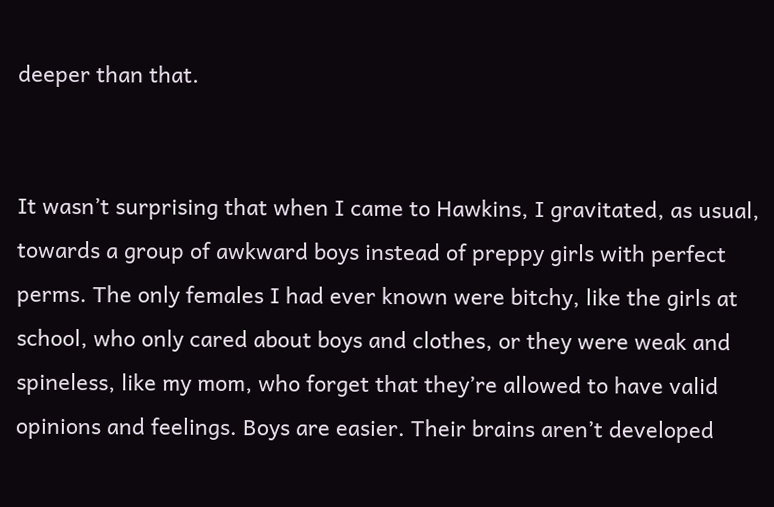deeper than that.


It wasn’t surprising that when I came to Hawkins, I gravitated, as usual, towards a group of awkward boys instead of preppy girls with perfect perms. The only females I had ever known were bitchy, like the girls at school, who only cared about boys and clothes, or they were weak and spineless, like my mom, who forget that they’re allowed to have valid opinions and feelings. Boys are easier. Their brains aren’t developed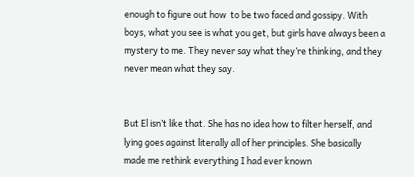enough to figure out how  to be two faced and gossipy. With boys, what you see is what you get, but girls have always been a mystery to me. They never say what they’re thinking, and they never mean what they say.


But El isn’t like that. She has no idea how to filter herself, and lying goes against literally all of her principles. She basically made me rethink everything I had ever known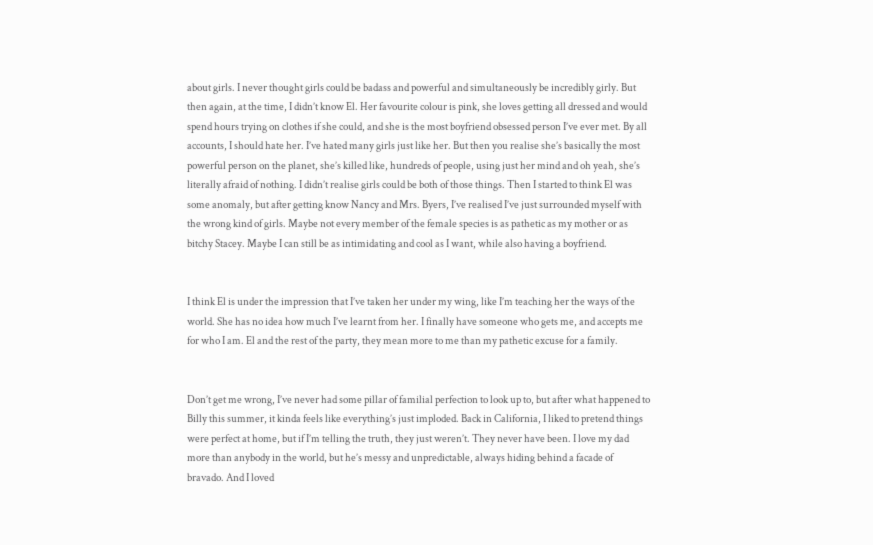about girls. I never thought girls could be badass and powerful and simultaneously be incredibly girly. But then again, at the time, I didn’t know El. Her favourite colour is pink, she loves getting all dressed and would spend hours trying on clothes if she could, and she is the most boyfriend obsessed person I’ve ever met. By all accounts, I should hate her. I’ve hated many girls just like her. But then you realise she’s basically the most powerful person on the planet, she’s killed like, hundreds of people, using just her mind and oh yeah, she’s literally afraid of nothing. I didn’t realise girls could be both of those things. Then I started to think El was some anomaly, but after getting know Nancy and Mrs. Byers, I’ve realised I’ve just surrounded myself with the wrong kind of girls. Maybe not every member of the female species is as pathetic as my mother or as bitchy Stacey. Maybe I can still be as intimidating and cool as I want, while also having a boyfriend.


I think El is under the impression that I’ve taken her under my wing, like I’m teaching her the ways of the world. She has no idea how much I’ve learnt from her. I finally have someone who gets me, and accepts me for who I am. El and the rest of the party, they mean more to me than my pathetic excuse for a family.


Don’t get me wrong, I’ve never had some pillar of familial perfection to look up to, but after what happened to Billy this summer, it kinda feels like everything’s just imploded. Back in California, I liked to pretend things were perfect at home, but if I’m telling the truth, they just weren’t. They never have been. I love my dad more than anybody in the world, but he’s messy and unpredictable, always hiding behind a facade of bravado. And I loved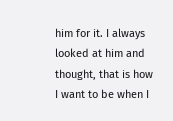him for it. I always looked at him and thought, that is how I want to be when I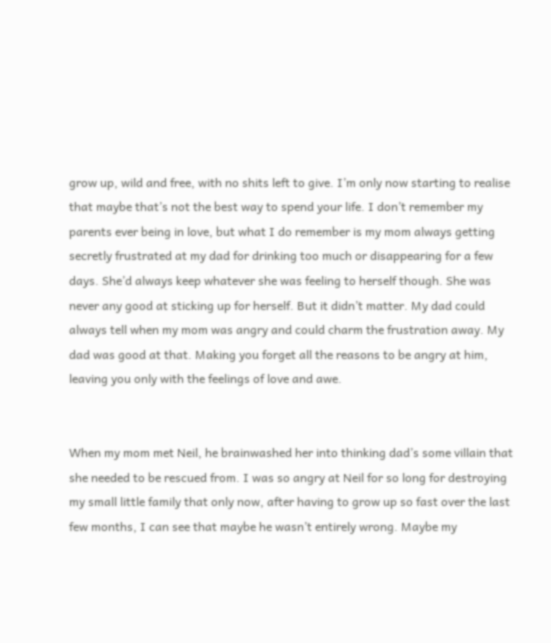grow up, wild and free, with no shits left to give. I’m only now starting to realise that maybe that’s not the best way to spend your life. I don’t remember my parents ever being in love, but what I do remember is my mom always getting secretly frustrated at my dad for drinking too much or disappearing for a few days. She’d always keep whatever she was feeling to herself though. She was never any good at sticking up for herself. But it didn’t matter. My dad could always tell when my mom was angry and could charm the frustration away. My dad was good at that. Making you forget all the reasons to be angry at him, leaving you only with the feelings of love and awe.


When my mom met Neil, he brainwashed her into thinking dad’s some villain that she needed to be rescued from. I was so angry at Neil for so long for destroying my small little family that only now, after having to grow up so fast over the last few months, I can see that maybe he wasn’t entirely wrong. Maybe my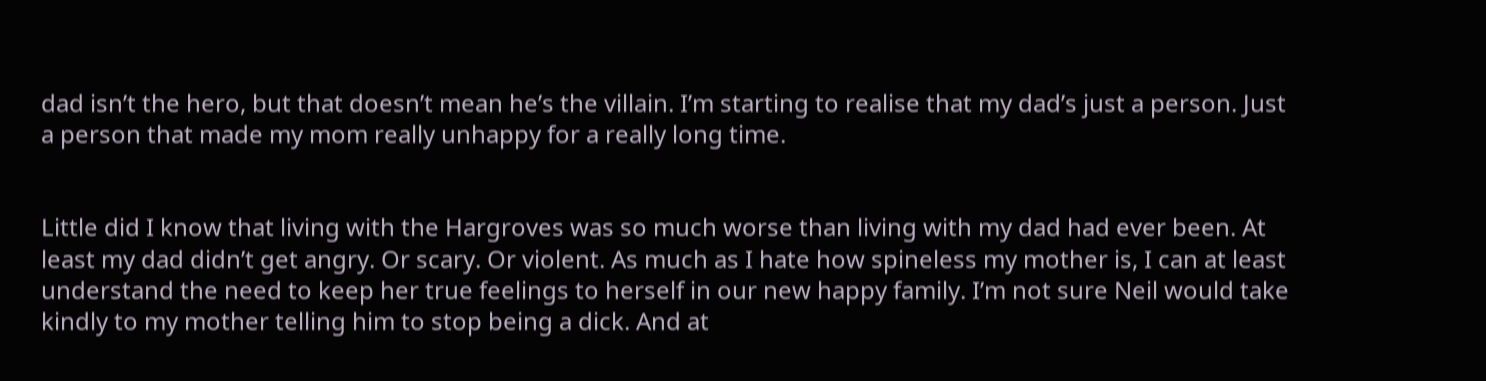dad isn’t the hero, but that doesn’t mean he’s the villain. I’m starting to realise that my dad’s just a person. Just a person that made my mom really unhappy for a really long time.


Little did I know that living with the Hargroves was so much worse than living with my dad had ever been. At least my dad didn’t get angry. Or scary. Or violent. As much as I hate how spineless my mother is, I can at least understand the need to keep her true feelings to herself in our new happy family. I’m not sure Neil would take kindly to my mother telling him to stop being a dick. And at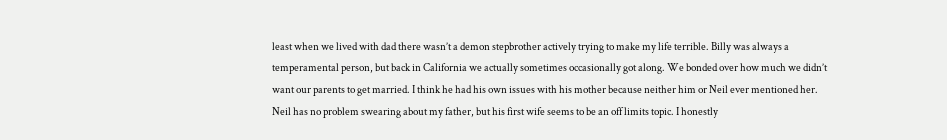least when we lived with dad there wasn’t a demon stepbrother actively trying to make my life terrible. Billy was always a temperamental person, but back in California we actually sometimes occasionally got along. We bonded over how much we didn’t want our parents to get married. I think he had his own issues with his mother because neither him or Neil ever mentioned her. Neil has no problem swearing about my father, but his first wife seems to be an off limits topic. I honestly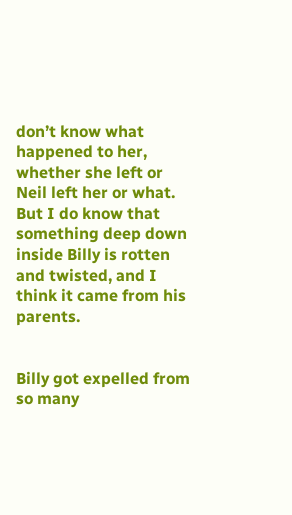don’t know what happened to her, whether she left or Neil left her or what. But I do know that something deep down inside Billy is rotten and twisted, and I think it came from his parents.


Billy got expelled from so many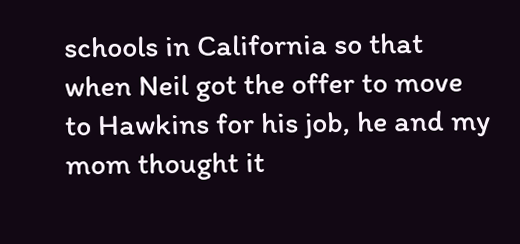schools in California so that when Neil got the offer to move to Hawkins for his job, he and my mom thought it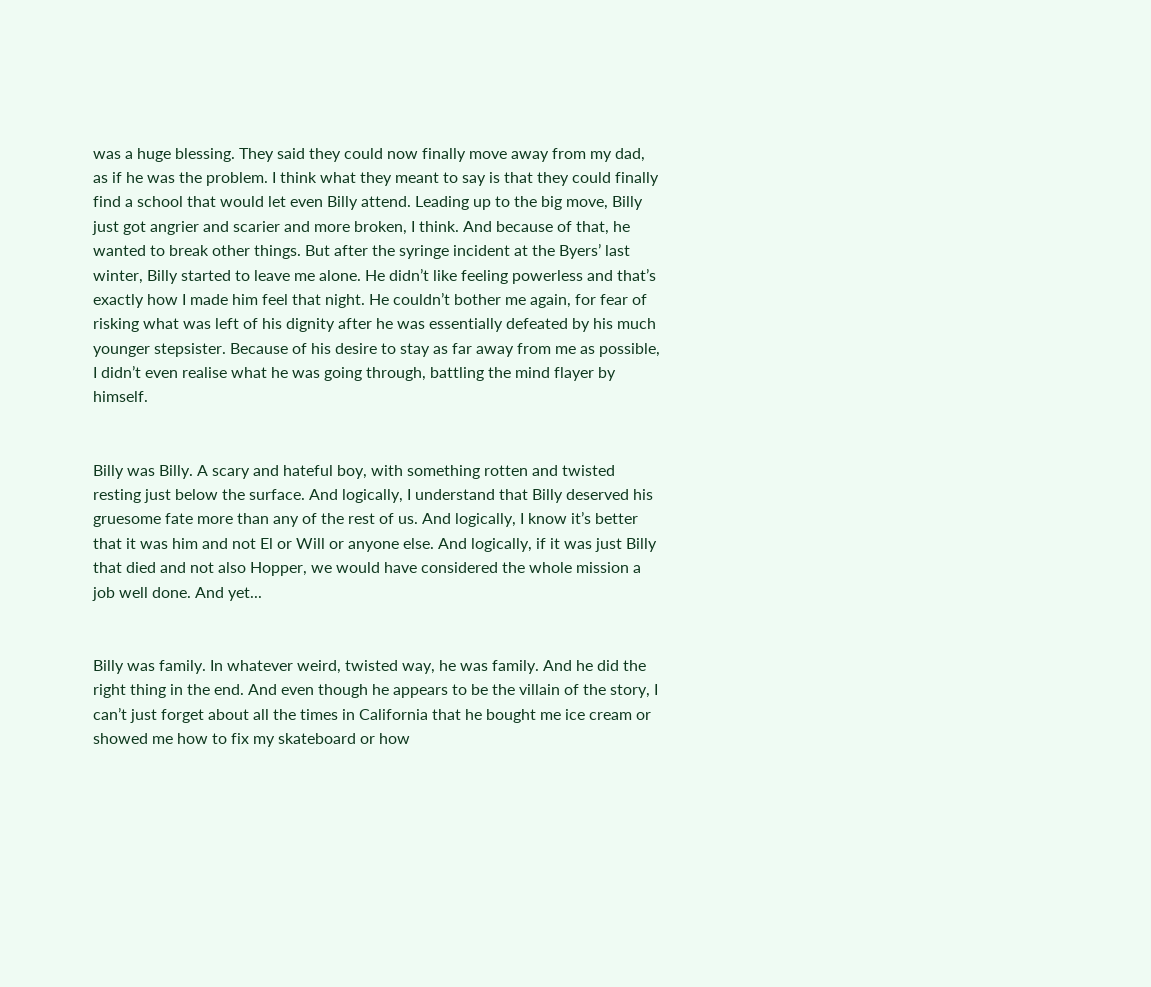was a huge blessing. They said they could now finally move away from my dad, as if he was the problem. I think what they meant to say is that they could finally find a school that would let even Billy attend. Leading up to the big move, Billy just got angrier and scarier and more broken, I think. And because of that, he wanted to break other things. But after the syringe incident at the Byers’ last winter, Billy started to leave me alone. He didn’t like feeling powerless and that’s exactly how I made him feel that night. He couldn’t bother me again, for fear of risking what was left of his dignity after he was essentially defeated by his much younger stepsister. Because of his desire to stay as far away from me as possible, I didn’t even realise what he was going through, battling the mind flayer by himself.


Billy was Billy. A scary and hateful boy, with something rotten and twisted resting just below the surface. And logically, I understand that Billy deserved his gruesome fate more than any of the rest of us. And logically, I know it’s better that it was him and not El or Will or anyone else. And logically, if it was just Billy that died and not also Hopper, we would have considered the whole mission a job well done. And yet...


Billy was family. In whatever weird, twisted way, he was family. And he did the right thing in the end. And even though he appears to be the villain of the story, I can’t just forget about all the times in California that he bought me ice cream or showed me how to fix my skateboard or how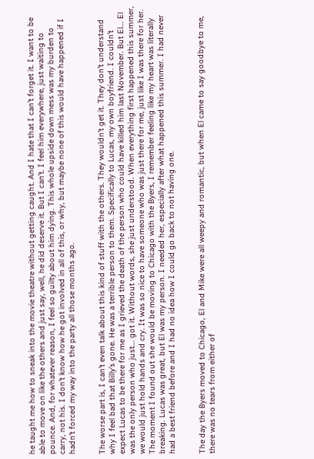he taught me how to sneak into the movie theatre without getting caught. And I hate that I can’t forget it. I want to be able to move on like the others and just say, well, he did deserve it. But I can’t. I feel him everywhere, just waiting to pounce. And, for whatever reason, I feel so guilty about him dying. This whole upside down mess was my burden to carry, not his. I don’t know how he got involved in all of this, or why, but maybe none of this would have happened if I hadn’t forced my way into the party all those months ago.


The worse part is, I can’t even talk about this kind of stuff with the others. They wouldn’t get it. They don’t understand why I feel bad that Billy’s gone. He was a terrible person to them. Specifically to Lucas, my own boyfriend. I couldn’t expect Lucas to be there for me as I grieved the death of the person who could have killed him last November. But El... El was the only person who just... got it. Without words, she just understood. When everything first happened this summer, we would just hold hands and cry. It was so nice to have someone who was just there for me, just like I was there for her. The moment I found out she would be moving to Chicago with the Byers, I remember feeling like my heart was literally breaking. Lucas was great, but El was my person. I needed her, especially after what happened this summer. I had never had a best friend before and I had no idea how I could go back to not having one.


The day the Byers moved to Chicago, El and Mike were all weepy and romantic, but when El came to say goodbye to me, there was no tears from either of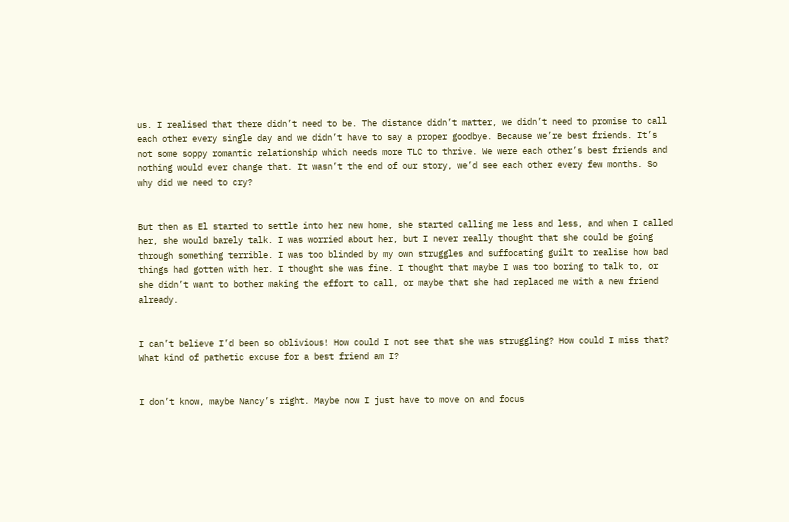us. I realised that there didn’t need to be. The distance didn’t matter, we didn’t need to promise to call each other every single day and we didn’t have to say a proper goodbye. Because we’re best friends. It’s not some soppy romantic relationship which needs more TLC to thrive. We were each other’s best friends and nothing would ever change that. It wasn’t the end of our story, we’d see each other every few months. So why did we need to cry?


But then as El started to settle into her new home, she started calling me less and less, and when I called her, she would barely talk. I was worried about her, but I never really thought that she could be going through something terrible. I was too blinded by my own struggles and suffocating guilt to realise how bad things had gotten with her. I thought she was fine. I thought that maybe I was too boring to talk to, or she didn’t want to bother making the effort to call, or maybe that she had replaced me with a new friend already.


I can’t believe I’d been so oblivious! How could I not see that she was struggling? How could I miss that? What kind of pathetic excuse for a best friend am I?


I don’t know, maybe Nancy’s right. Maybe now I just have to move on and focus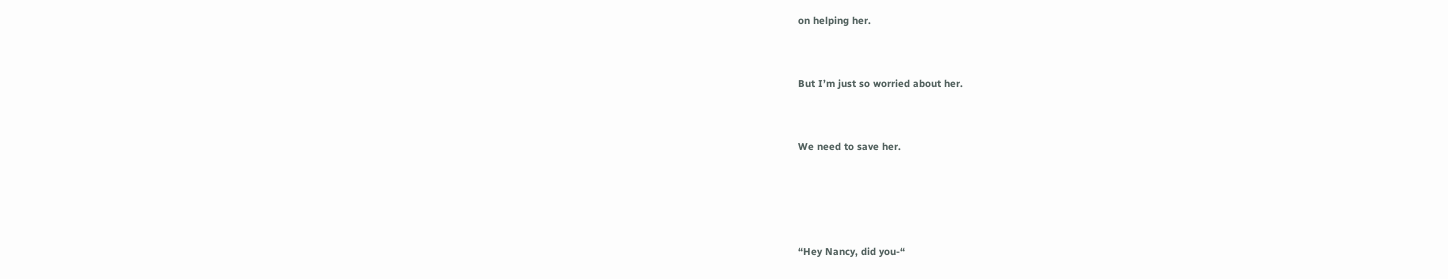on helping her.


But I’m just so worried about her.


We need to save her.




“Hey Nancy, did you-“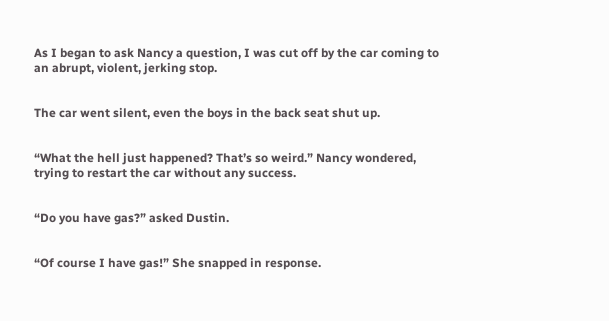As I began to ask Nancy a question, I was cut off by the car coming to an abrupt, violent, jerking stop.


The car went silent, even the boys in the back seat shut up.


“What the hell just happened? That’s so weird.” Nancy wondered, trying to restart the car without any success.


“Do you have gas?” asked Dustin.


“Of course I have gas!” She snapped in response.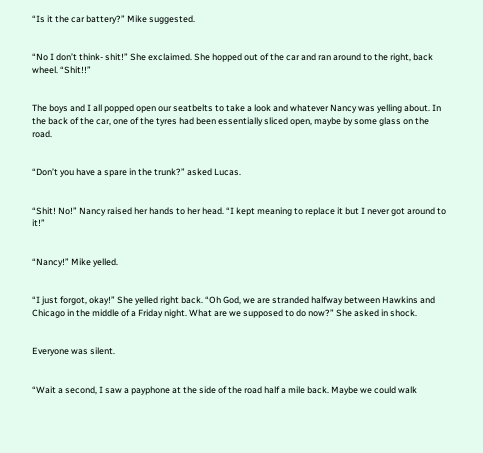“Is it the car battery?” Mike suggested.


“No I don’t think- shit!” She exclaimed. She hopped out of the car and ran around to the right, back wheel. “Shit!!”


The boys and I all popped open our seatbelts to take a look and whatever Nancy was yelling about. In the back of the car, one of the tyres had been essentially sliced open, maybe by some glass on the road.


“Don’t you have a spare in the trunk?” asked Lucas.


“Shit! No!” Nancy raised her hands to her head. “I kept meaning to replace it but I never got around to it!”


“Nancy!” Mike yelled.


“I just forgot, okay!” She yelled right back. “Oh God, we are stranded halfway between Hawkins and Chicago in the middle of a Friday night. What are we supposed to do now?” She asked in shock.


Everyone was silent.


“Wait a second, I saw a payphone at the side of the road half a mile back. Maybe we could walk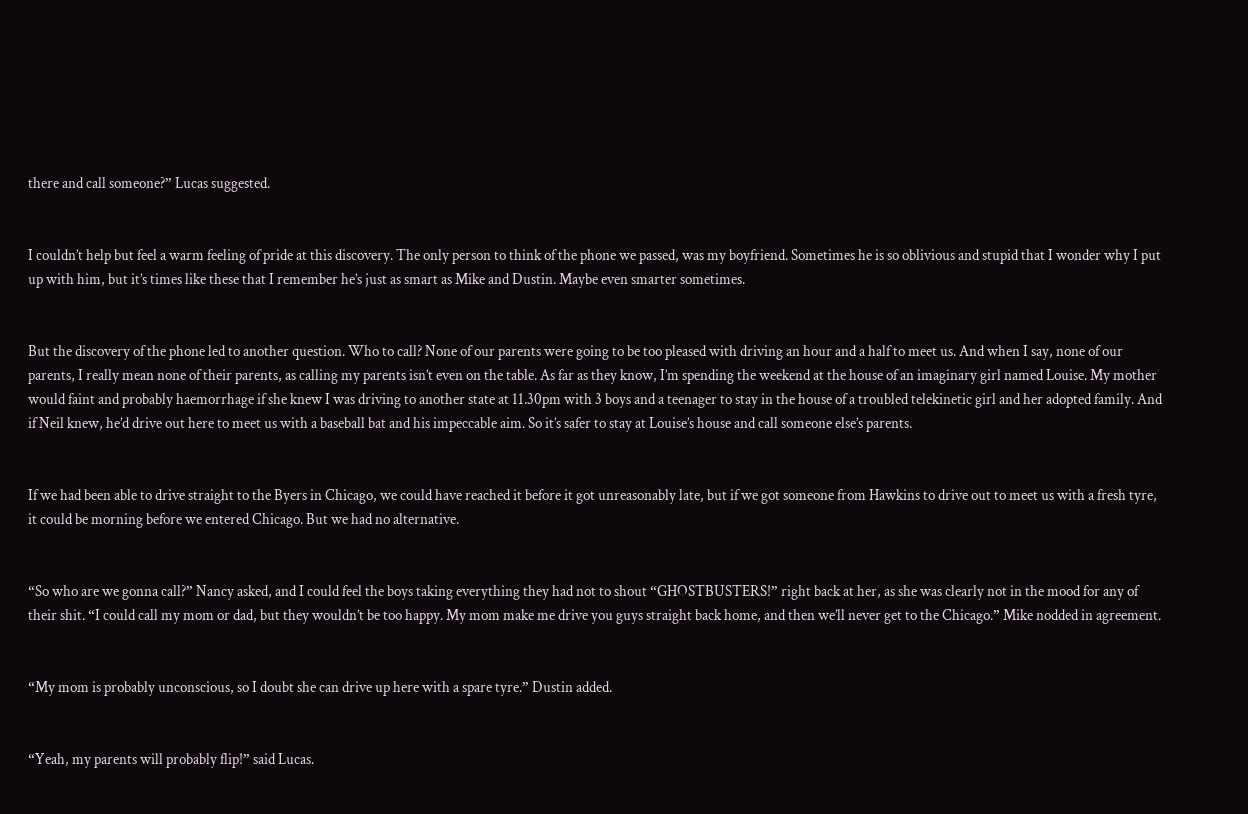there and call someone?” Lucas suggested.


I couldn’t help but feel a warm feeling of pride at this discovery. The only person to think of the phone we passed, was my boyfriend. Sometimes he is so oblivious and stupid that I wonder why I put up with him, but it’s times like these that I remember he’s just as smart as Mike and Dustin. Maybe even smarter sometimes.


But the discovery of the phone led to another question. Who to call? None of our parents were going to be too pleased with driving an hour and a half to meet us. And when I say, none of our parents, I really mean none of their parents, as calling my parents isn’t even on the table. As far as they know, I’m spending the weekend at the house of an imaginary girl named Louise. My mother would faint and probably haemorrhage if she knew I was driving to another state at 11.30pm with 3 boys and a teenager to stay in the house of a troubled telekinetic girl and her adopted family. And if Neil knew, he’d drive out here to meet us with a baseball bat and his impeccable aim. So it’s safer to stay at Louise’s house and call someone else’s parents.


If we had been able to drive straight to the Byers in Chicago, we could have reached it before it got unreasonably late, but if we got someone from Hawkins to drive out to meet us with a fresh tyre, it could be morning before we entered Chicago. But we had no alternative.


“So who are we gonna call?” Nancy asked, and I could feel the boys taking everything they had not to shout “GHOSTBUSTERS!” right back at her, as she was clearly not in the mood for any of their shit. “I could call my mom or dad, but they wouldn’t be too happy. My mom make me drive you guys straight back home, and then we’ll never get to the Chicago.” Mike nodded in agreement.


“My mom is probably unconscious, so I doubt she can drive up here with a spare tyre.” Dustin added.


“Yeah, my parents will probably flip!” said Lucas.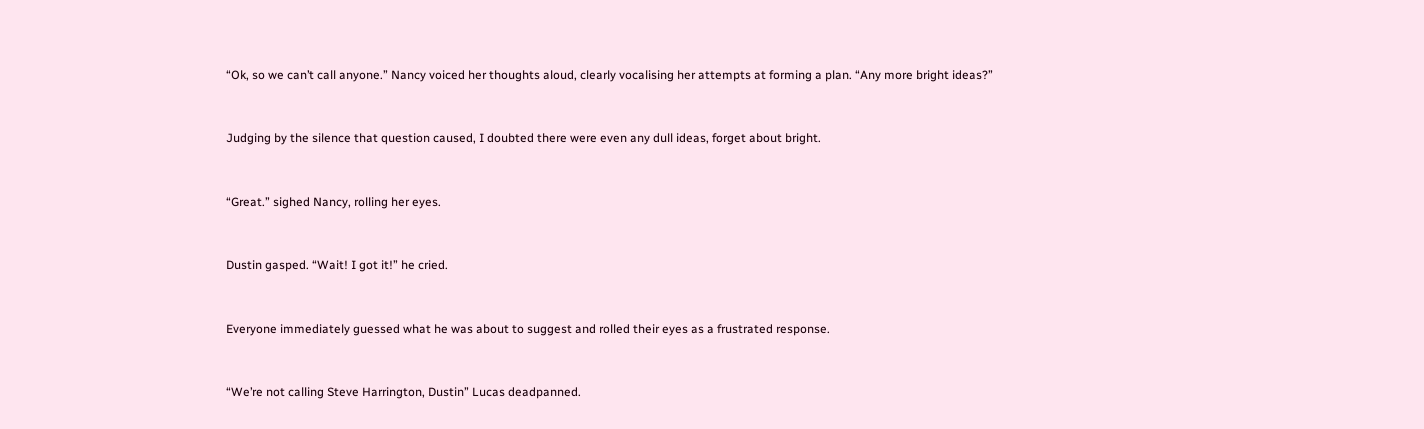“Ok, so we can’t call anyone.” Nancy voiced her thoughts aloud, clearly vocalising her attempts at forming a plan. “Any more bright ideas?”


Judging by the silence that question caused, I doubted there were even any dull ideas, forget about bright.


“Great.” sighed Nancy, rolling her eyes.


Dustin gasped. “Wait! I got it!” he cried.


Everyone immediately guessed what he was about to suggest and rolled their eyes as a frustrated response.


“We’re not calling Steve Harrington, Dustin” Lucas deadpanned.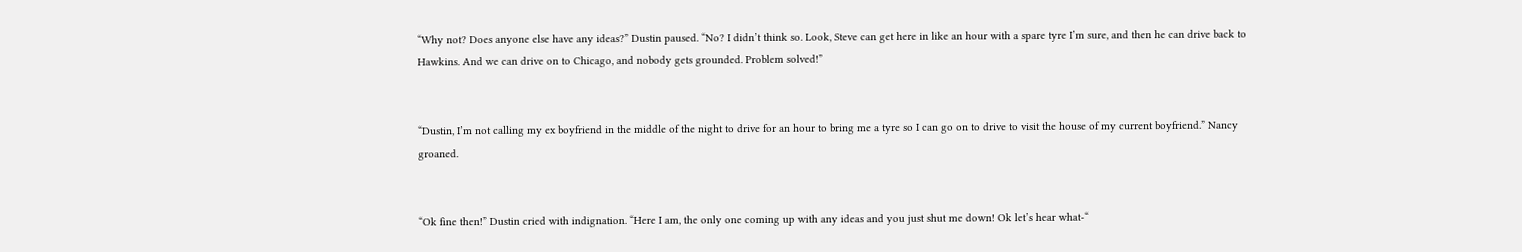“Why not? Does anyone else have any ideas?” Dustin paused. “No? I didn’t think so. Look, Steve can get here in like an hour with a spare tyre I’m sure, and then he can drive back to Hawkins. And we can drive on to Chicago, and nobody gets grounded. Problem solved!”


“Dustin, I’m not calling my ex boyfriend in the middle of the night to drive for an hour to bring me a tyre so I can go on to drive to visit the house of my current boyfriend.” Nancy groaned.


“Ok fine then!” Dustin cried with indignation. “Here I am, the only one coming up with any ideas and you just shut me down! Ok let’s hear what-“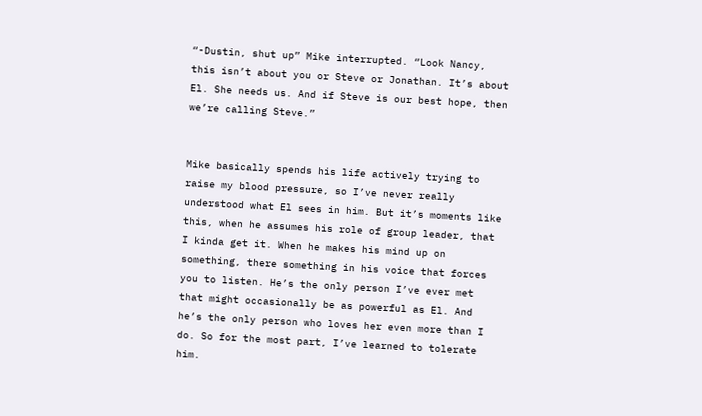“-Dustin, shut up” Mike interrupted. “Look Nancy, this isn’t about you or Steve or Jonathan. It’s about El. She needs us. And if Steve is our best hope, then we’re calling Steve.”


Mike basically spends his life actively trying to raise my blood pressure, so I’ve never really understood what El sees in him. But it’s moments like this, when he assumes his role of group leader, that I kinda get it. When he makes his mind up on something, there something in his voice that forces you to listen. He’s the only person I’ve ever met that might occasionally be as powerful as El. And he’s the only person who loves her even more than I do. So for the most part, I’ve learned to tolerate him.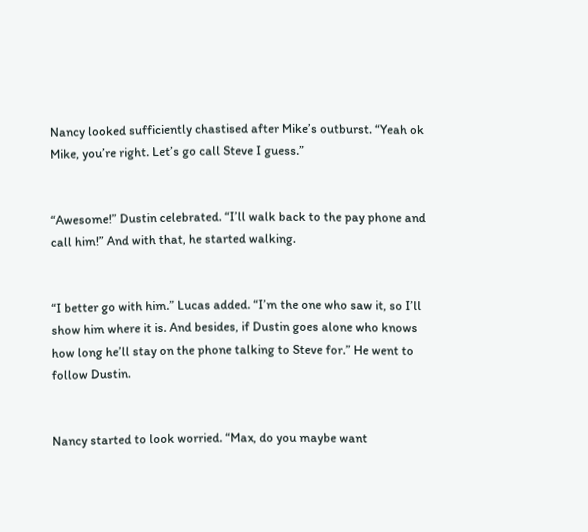Nancy looked sufficiently chastised after Mike’s outburst. “Yeah ok Mike, you’re right. Let’s go call Steve I guess.”


“Awesome!” Dustin celebrated. “I’ll walk back to the pay phone and call him!” And with that, he started walking.


“I better go with him.” Lucas added. “I’m the one who saw it, so I’ll show him where it is. And besides, if Dustin goes alone who knows how long he’ll stay on the phone talking to Steve for.” He went to follow Dustin.


Nancy started to look worried. “Max, do you maybe want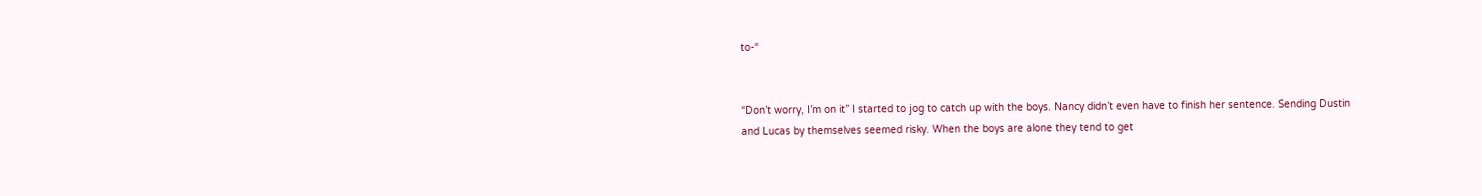to-“


“Don’t worry, I’m on it” I started to jog to catch up with the boys. Nancy didn’t even have to finish her sentence. Sending Dustin and Lucas by themselves seemed risky. When the boys are alone they tend to get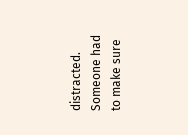distracted. Someone had to make sure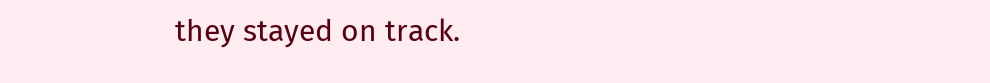they stayed on track.